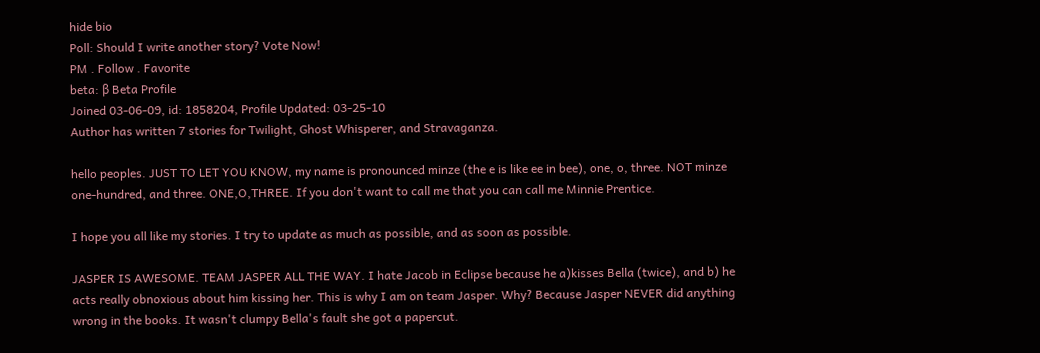hide bio
Poll: Should I write another story? Vote Now!
PM . Follow . Favorite
beta: β Beta Profile
Joined 03-06-09, id: 1858204, Profile Updated: 03-25-10
Author has written 7 stories for Twilight, Ghost Whisperer, and Stravaganza.

hello peoples. JUST TO LET YOU KNOW, my name is pronounced minze (the e is like ee in bee), one, o, three. NOT minze one-hundred, and three. ONE,O,THREE. If you don't want to call me that you can call me Minnie Prentice.

I hope you all like my stories. I try to update as much as possible, and as soon as possible.

JASPER IS AWESOME. TEAM JASPER ALL THE WAY. I hate Jacob in Eclipse because he a)kisses Bella (twice), and b) he acts really obnoxious about him kissing her. This is why I am on team Jasper. Why? Because Jasper NEVER did anything wrong in the books. It wasn't clumpy Bella's fault she got a papercut.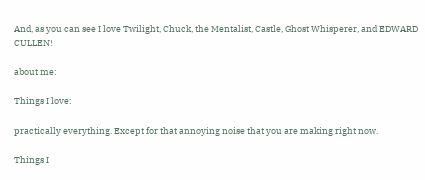And, as you can see I love Twilight, Chuck, the Mentalist, Castle, Ghost Whisperer, and EDWARD CULLEN!

about me:

Things I love:

practically everything. Except for that annoying noise that you are making right now.

Things I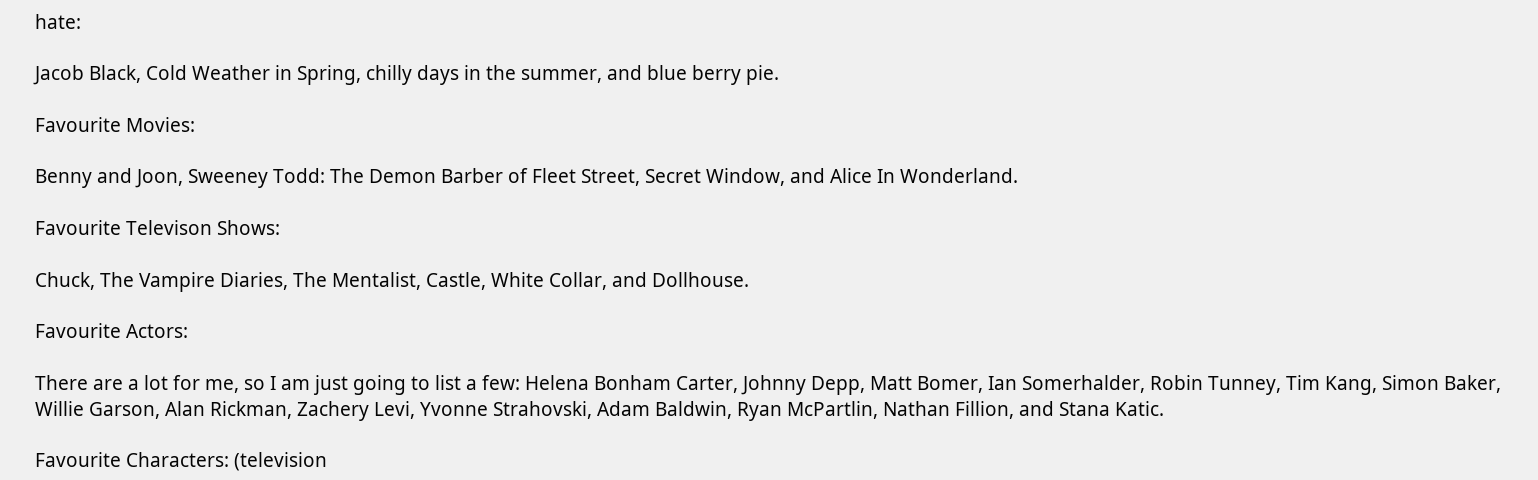hate:

Jacob Black, Cold Weather in Spring, chilly days in the summer, and blue berry pie.

Favourite Movies:

Benny and Joon, Sweeney Todd: The Demon Barber of Fleet Street, Secret Window, and Alice In Wonderland.

Favourite Televison Shows:

Chuck, The Vampire Diaries, The Mentalist, Castle, White Collar, and Dollhouse.

Favourite Actors:

There are a lot for me, so I am just going to list a few: Helena Bonham Carter, Johnny Depp, Matt Bomer, Ian Somerhalder, Robin Tunney, Tim Kang, Simon Baker, Willie Garson, Alan Rickman, Zachery Levi, Yvonne Strahovski, Adam Baldwin, Ryan McPartlin, Nathan Fillion, and Stana Katic.

Favourite Characters: (television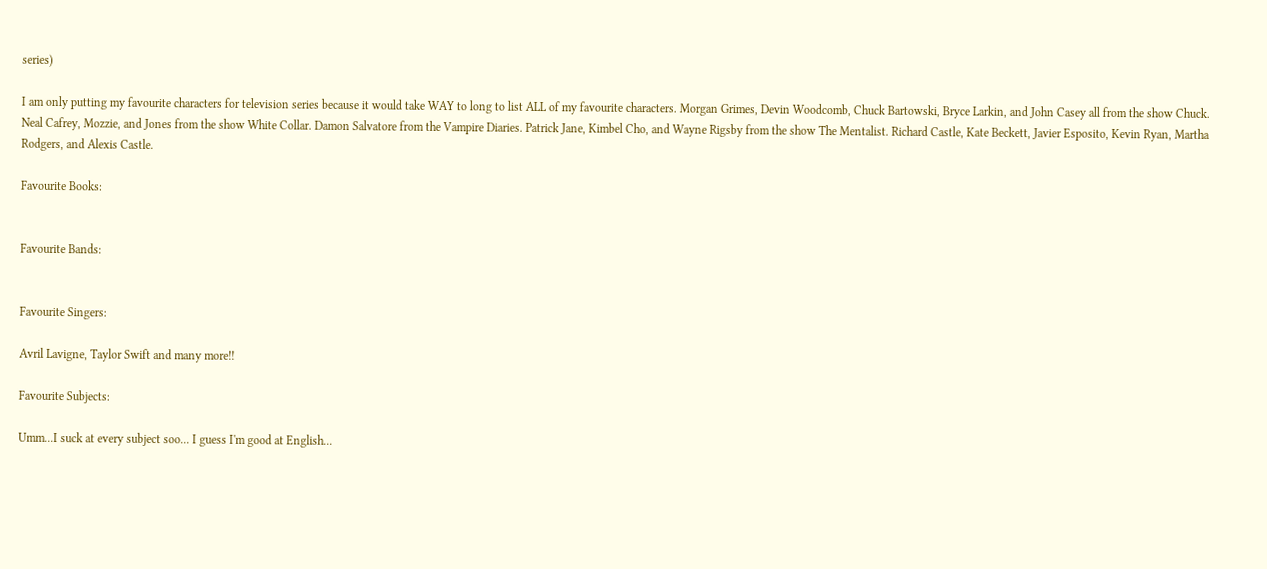series)

I am only putting my favourite characters for television series because it would take WAY to long to list ALL of my favourite characters. Morgan Grimes, Devin Woodcomb, Chuck Bartowski, Bryce Larkin, and John Casey all from the show Chuck. Neal Cafrey, Mozzie, and Jones from the show White Collar. Damon Salvatore from the Vampire Diaries. Patrick Jane, Kimbel Cho, and Wayne Rigsby from the show The Mentalist. Richard Castle, Kate Beckett, Javier Esposito, Kevin Ryan, Martha Rodgers, and Alexis Castle.

Favourite Books:


Favourite Bands:


Favourite Singers:

Avril Lavigne, Taylor Swift and many more!!

Favourite Subjects:

Umm...I suck at every subject soo... I guess I'm good at English...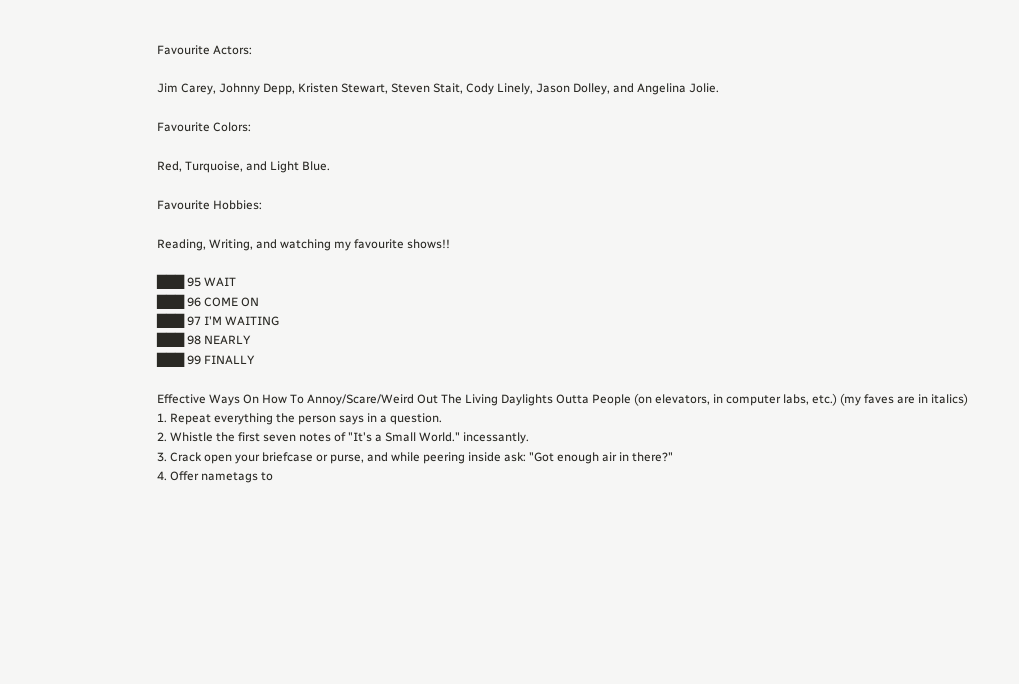Favourite Actors:

Jim Carey, Johnny Depp, Kristen Stewart, Steven Stait, Cody Linely, Jason Dolley, and Angelina Jolie.

Favourite Colors:

Red, Turquoise, and Light Blue.

Favourite Hobbies:

Reading, Writing, and watching my favourite shows!!

███ 95 WAIT
███ 96 COME ON
███ 97 I'M WAITING
███ 98 NEARLY
███ 99 FINALLY

Effective Ways On How To Annoy/Scare/Weird Out The Living Daylights Outta People (on elevators, in computer labs, etc.) (my faves are in italics)
1. Repeat everything the person says in a question.
2. Whistle the first seven notes of "It's a Small World." incessantly.
3. Crack open your briefcase or purse, and while peering inside ask: "Got enough air in there?"
4. Offer nametags to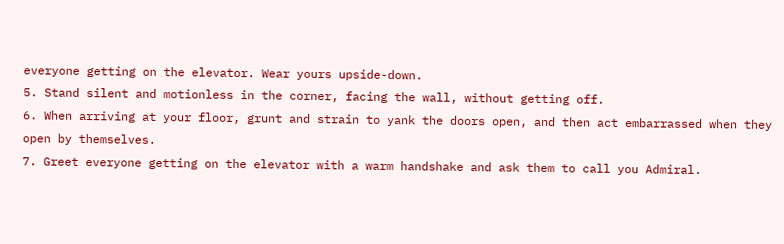everyone getting on the elevator. Wear yours upside-down.
5. Stand silent and motionless in the corner, facing the wall, without getting off.
6. When arriving at your floor, grunt and strain to yank the doors open, and then act embarrassed when they open by themselves.
7. Greet everyone getting on the elevator with a warm handshake and ask them to call you Admiral.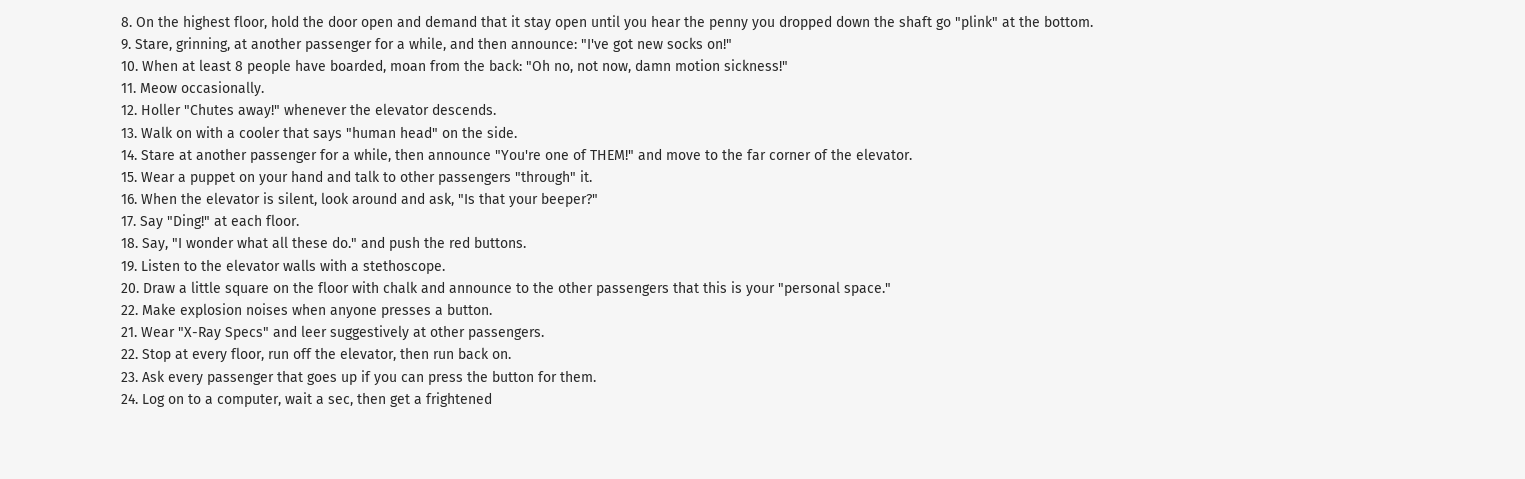8. On the highest floor, hold the door open and demand that it stay open until you hear the penny you dropped down the shaft go "plink" at the bottom.
9. Stare, grinning, at another passenger for a while, and then announce: "I've got new socks on!"
10. When at least 8 people have boarded, moan from the back: "Oh no, not now, damn motion sickness!"
11. Meow occasionally.
12. Holler "Chutes away!" whenever the elevator descends.
13. Walk on with a cooler that says "human head" on the side.
14. Stare at another passenger for a while, then announce "You're one of THEM!" and move to the far corner of the elevator.
15. Wear a puppet on your hand and talk to other passengers "through" it.
16. When the elevator is silent, look around and ask, "Is that your beeper?"
17. Say "Ding!" at each floor.
18. Say, "I wonder what all these do." and push the red buttons.
19. Listen to the elevator walls with a stethoscope.
20. Draw a little square on the floor with chalk and announce to the other passengers that this is your "personal space."
22. Make explosion noises when anyone presses a button.
21. Wear "X-Ray Specs" and leer suggestively at other passengers.
22. Stop at every floor, run off the elevator, then run back on.
23. Ask every passenger that goes up if you can press the button for them.
24. Log on to a computer, wait a sec, then get a frightened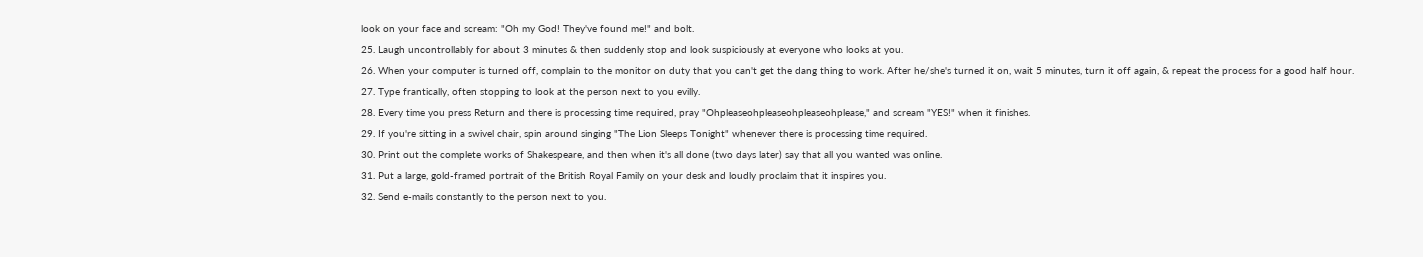look on your face and scream: "Oh my God! They've found me!" and bolt.
25. Laugh uncontrollably for about 3 minutes & then suddenly stop and look suspiciously at everyone who looks at you.
26. When your computer is turned off, complain to the monitor on duty that you can't get the dang thing to work. After he/she's turned it on, wait 5 minutes, turn it off again, & repeat the process for a good half hour.
27. Type frantically, often stopping to look at the person next to you evilly.
28. Every time you press Return and there is processing time required, pray "Ohpleaseohpleaseohpleaseohplease," and scream "YES!" when it finishes.
29. If you're sitting in a swivel chair, spin around singing "The Lion Sleeps Tonight" whenever there is processing time required.
30. Print out the complete works of Shakespeare, and then when it's all done (two days later) say that all you wanted was online.
31. Put a large, gold-framed portrait of the British Royal Family on your desk and loudly proclaim that it inspires you.
32. Send e-mails constantly to the person next to you.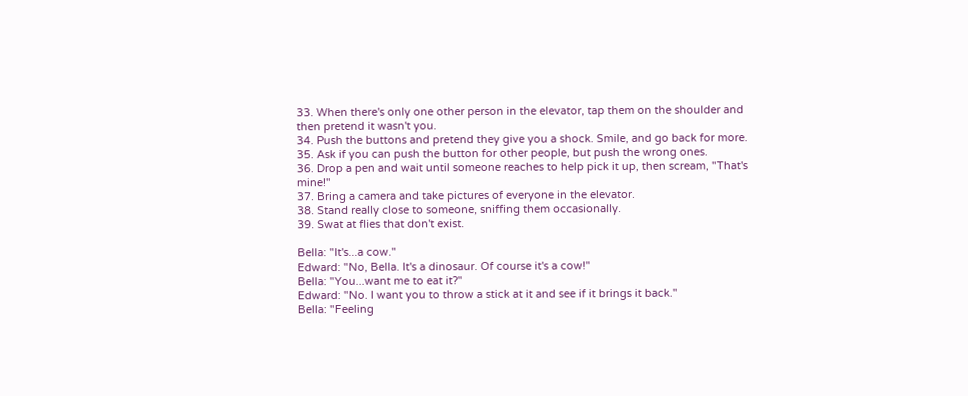33. When there's only one other person in the elevator, tap them on the shoulder and then pretend it wasn't you.
34. Push the buttons and pretend they give you a shock. Smile, and go back for more.
35. Ask if you can push the button for other people, but push the wrong ones.
36. Drop a pen and wait until someone reaches to help pick it up, then scream, "That's mine!"
37. Bring a camera and take pictures of everyone in the elevator.
38. Stand really close to someone, sniffing them occasionally.
39. Swat at flies that don't exist.

Bella: "It's...a cow."
Edward: "No, Bella. It's a dinosaur. Of course it's a cow!"
Bella: "You...want me to eat it?"
Edward: "No. I want you to throw a stick at it and see if it brings it back."
Bella: "Feeling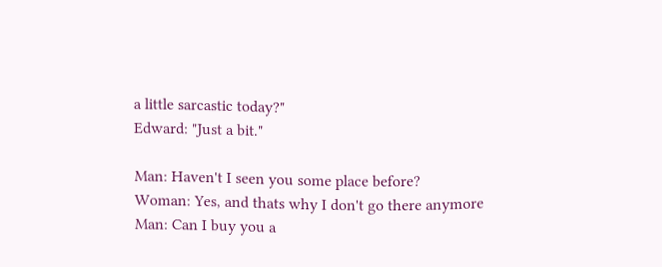a little sarcastic today?"
Edward: "Just a bit."

Man: Haven't I seen you some place before?
Woman: Yes, and thats why I don't go there anymore
Man: Can I buy you a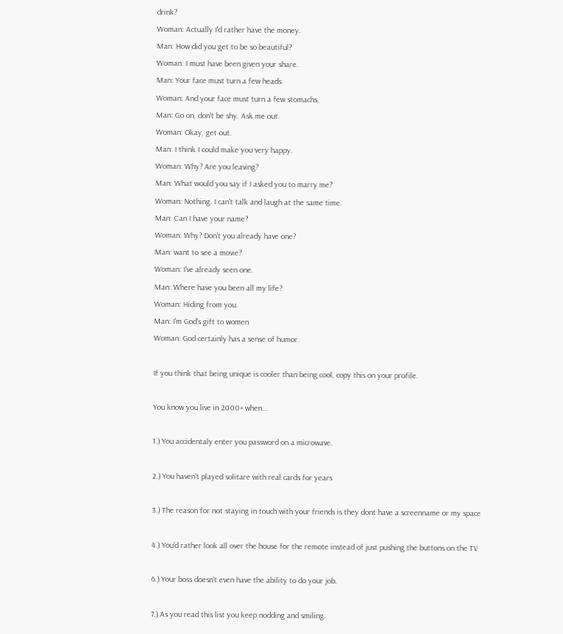drink?
Woman: Actually I'd rather have the money.
Man: How did you get to be so beautiful?
Woman: I must have been given your share.
Man: Your face must turn a few heads.
Woman: And your face must turn a few stomachs.
Man: Go on, don't be shy. Ask me out.
Woman: Okay, get out.
Man: I think I could make you very happy.
Woman: Why? Are you leaving?
Man: What would you say if I asked you to marry me?
Woman: Nothing. I can't talk and laugh at the same time.
Man: Can I have your name?
Woman: Why? Don't you already have one?
Man: want to see a movie?
Woman: I've already seen one.
Man: Where have you been all my life?
Woman: Hiding from you.
Man: I'm God's gift to women
Woman: God certainly has a sense of humor.

If you think that being unique is cooler than being cool, copy this on your profile.

You know you live in 2000+ when...

1.) You accidentaly enter you password on a microwave.

2.) You haven't played solitare with real cards for years

3.) The reason for not staying in touch with your friends is they dont have a screenname or my space

4.) You'd rather look all over the house for the remote instead of just pushing the buttons on the TV

6.) Your boss doesn't even have the ability to do your job.

7.) As you read this list you keep nodding and smiling.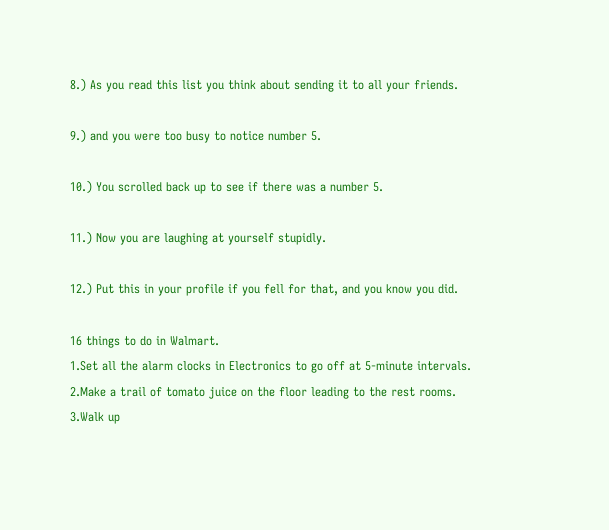8.) As you read this list you think about sending it to all your friends.

9.) and you were too busy to notice number 5.

10.) You scrolled back up to see if there was a number 5.

11.) Now you are laughing at yourself stupidly.

12.) Put this in your profile if you fell for that, and you know you did.

16 things to do in Walmart.
1.Set all the alarm clocks in Electronics to go off at 5-minute intervals.
2.Make a trail of tomato juice on the floor leading to the rest rooms.
3.Walk up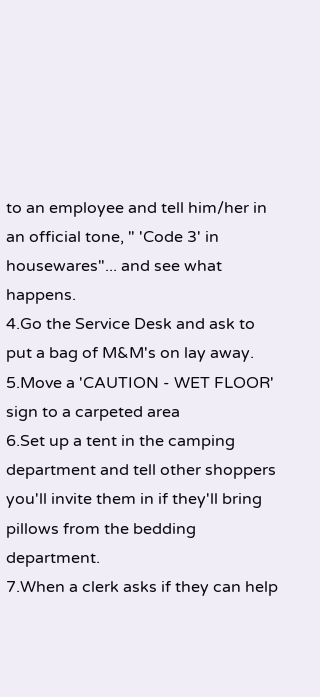to an employee and tell him/her in an official tone, " 'Code 3' in housewares"... and see what happens.
4.Go the Service Desk and ask to put a bag of M&M's on lay away.
5.Move a 'CAUTION - WET FLOOR' sign to a carpeted area
6.Set up a tent in the camping department and tell other shoppers you'll invite them in if they'll bring pillows from the bedding department.
7.When a clerk asks if they can help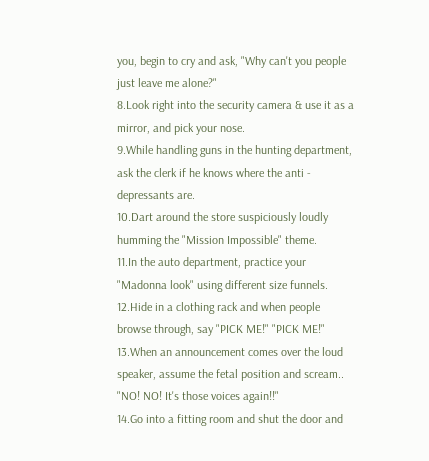you, begin to cry and ask, "Why can't you people just leave me alone?"
8.Look right into the security camera & use it as a mirror, and pick your nose.
9.While handling guns in the hunting department, ask the clerk if he knows where the anti - depressants are.
10.Dart around the store suspiciously loudly humming the "Mission Impossible" theme.
11.In the auto department, practice your "Madonna look" using different size funnels.
12.Hide in a clothing rack and when people browse through, say "PICK ME!" "PICK ME!"
13.When an announcement comes over the loud speaker, assume the fetal position and scream.. "NO! NO! It's those voices again!!"
14.Go into a fitting room and shut the door and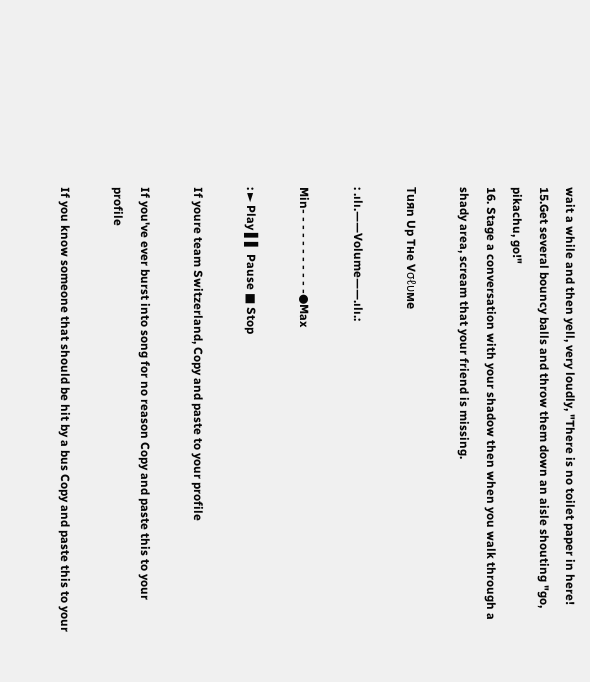wait a while and then yell, very loudly, "There is no toilet paper in here!
15.Get several bouncy balls and throw them down an aisle shouting "go, pikachu, go!"
16. Stage a conversation with your shadow then when you walk through a shady area, scream that your friend is missing.

Tuяn Up Tнe Vσℓυмe

: .ılı.——Volume——.ılı.:

Min- - - - - - - - - - -●Max

: ► Play ▌▌ Pause ■ Stop

If youre team Switzerland, Copy and paste to your profile

If you've ever burst into song for no reason Copy and paste this to your profile

If you know someone that should be hit by a bus Copy and paste this to your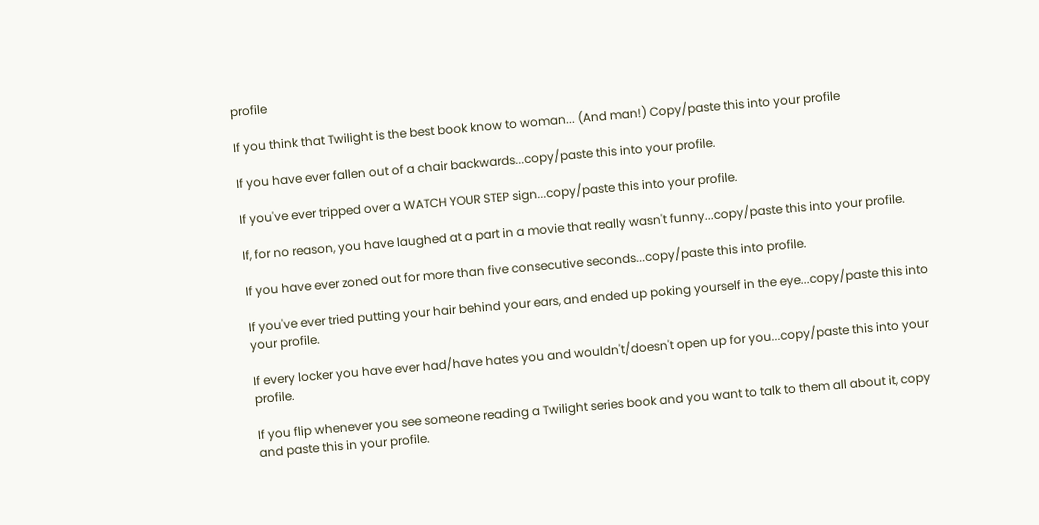profile

If you think that Twilight is the best book know to woman... (And man!) Copy/paste this into your profile

If you have ever fallen out of a chair backwards...copy/paste this into your profile.

If you've ever tripped over a WATCH YOUR STEP sign...copy/paste this into your profile.

If, for no reason, you have laughed at a part in a movie that really wasn't funny...copy/paste this into your profile.

If you have ever zoned out for more than five consecutive seconds...copy/paste this into profile.

If you've ever tried putting your hair behind your ears, and ended up poking yourself in the eye...copy/paste this into your profile.

If every locker you have ever had/have hates you and wouldn't/doesn't open up for you...copy/paste this into your profile.

If you flip whenever you see someone reading a Twilight series book and you want to talk to them all about it, copy and paste this in your profile.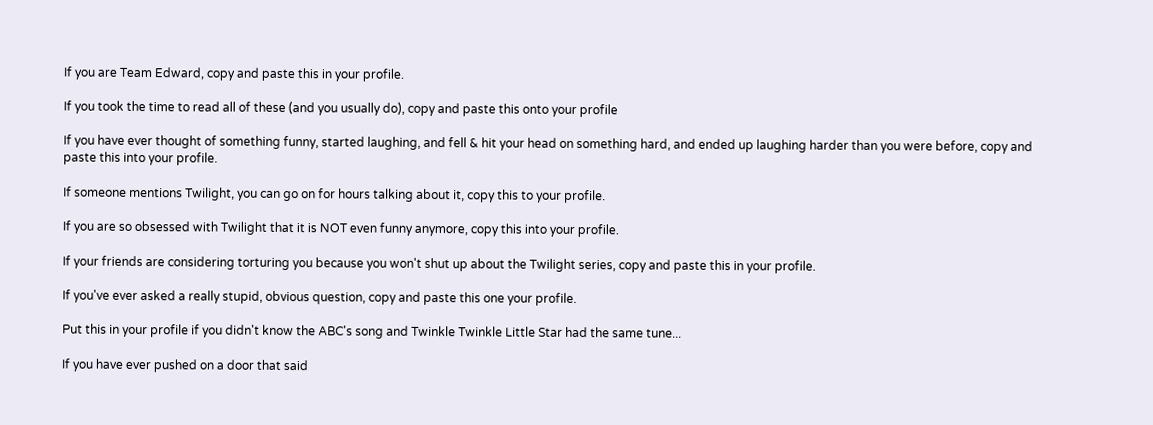If you are Team Edward, copy and paste this in your profile.

If you took the time to read all of these (and you usually do), copy and paste this onto your profile

If you have ever thought of something funny, started laughing, and fell & hit your head on something hard, and ended up laughing harder than you were before, copy and paste this into your profile.

If someone mentions Twilight, you can go on for hours talking about it, copy this to your profile.

If you are so obsessed with Twilight that it is NOT even funny anymore, copy this into your profile.

If your friends are considering torturing you because you won't shut up about the Twilight series, copy and paste this in your profile.

If you've ever asked a really stupid, obvious question, copy and paste this one your profile.

Put this in your profile if you didn't know the ABC's song and Twinkle Twinkle Little Star had the same tune...

If you have ever pushed on a door that said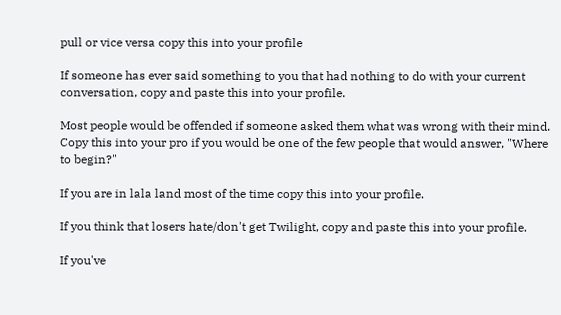pull or vice versa copy this into your profile

If someone has ever said something to you that had nothing to do with your current conversation, copy and paste this into your profile.

Most people would be offended if someone asked them what was wrong with their mind. Copy this into your pro if you would be one of the few people that would answer, "Where to begin?"

If you are in lala land most of the time copy this into your profile.

If you think that losers hate/don't get Twilight, copy and paste this into your profile.

If you've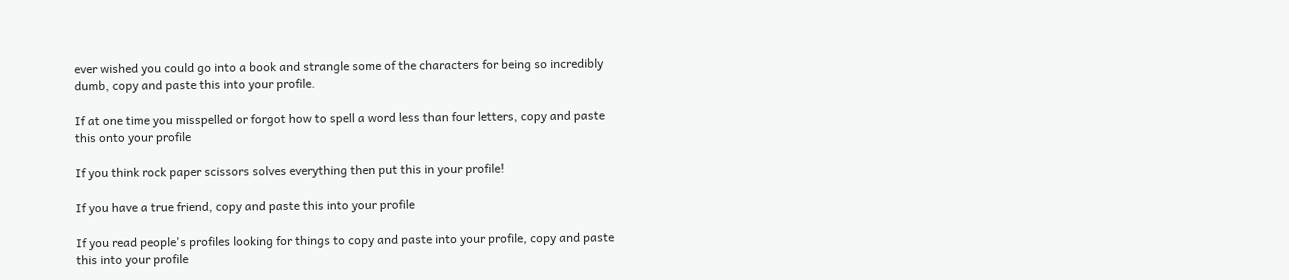ever wished you could go into a book and strangle some of the characters for being so incredibly dumb, copy and paste this into your profile.

If at one time you misspelled or forgot how to spell a word less than four letters, copy and paste this onto your profile

If you think rock paper scissors solves everything then put this in your profile!

If you have a true friend, copy and paste this into your profile

If you read people's profiles looking for things to copy and paste into your profile, copy and paste this into your profile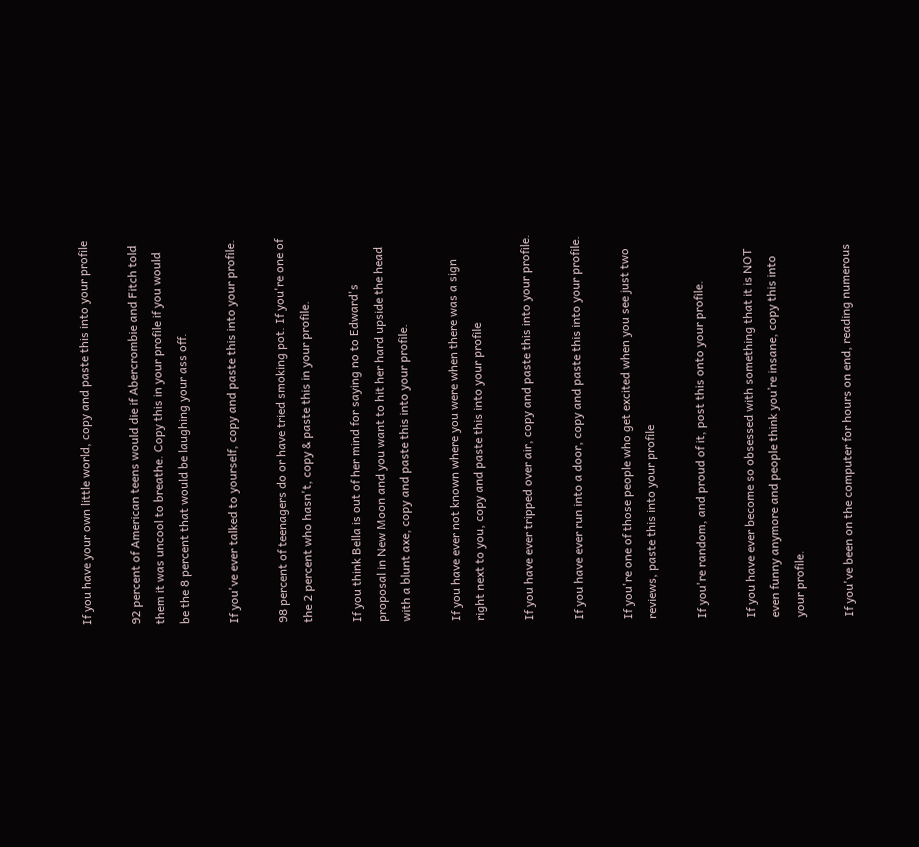If you have your own little world, copy and paste this into your profile

92 percent of American teens would die if Abercrombie and Fitch told them it was uncool to breathe. Copy this in your profile if you would be the 8 percent that would be laughing your ass off.

If you've ever talked to yourself, copy and paste this into your profile.

98 percent of teenagers do or have tried smoking pot. If you're one of the 2 percent who hasn't, copy & paste this in your profile.

If you think Bella is out of her mind for saying no to Edward's proposal in New Moon and you want to hit her hard upside the head with a blunt axe, copy and paste this into your profile.

If you have ever not known where you were when there was a sign right next to you, copy and paste this into your profile

If you have ever tripped over air, copy and paste this into your profile.

If you have ever run into a door, copy and paste this into your profile.

If you're one of those people who get excited when you see just two reviews, paste this into your profile

If you're random, and proud of it, post this onto your profile.

If you have ever become so obsessed with something that it is NOT even funny anymore and people think you’re insane, copy this into your profile.

If you've been on the computer for hours on end, reading numerous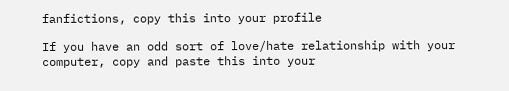fanfictions, copy this into your profile

If you have an odd sort of love/hate relationship with your computer, copy and paste this into your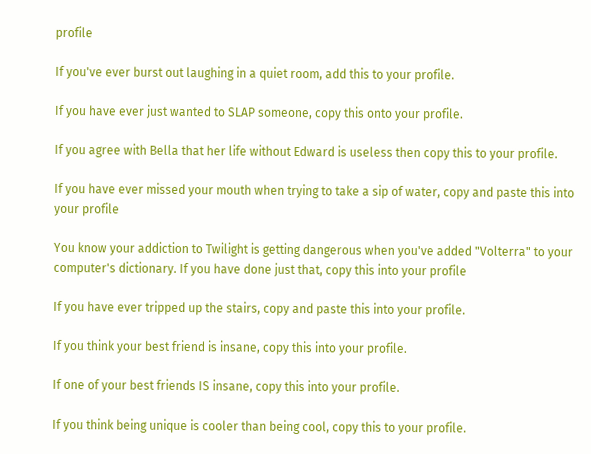profile

If you've ever burst out laughing in a quiet room, add this to your profile.

If you have ever just wanted to SLAP someone, copy this onto your profile.

If you agree with Bella that her life without Edward is useless then copy this to your profile.

If you have ever missed your mouth when trying to take a sip of water, copy and paste this into your profile

You know your addiction to Twilight is getting dangerous when you've added "Volterra" to your computer's dictionary. If you have done just that, copy this into your profile

If you have ever tripped up the stairs, copy and paste this into your profile.

If you think your best friend is insane, copy this into your profile.

If one of your best friends IS insane, copy this into your profile.

If you think being unique is cooler than being cool, copy this to your profile.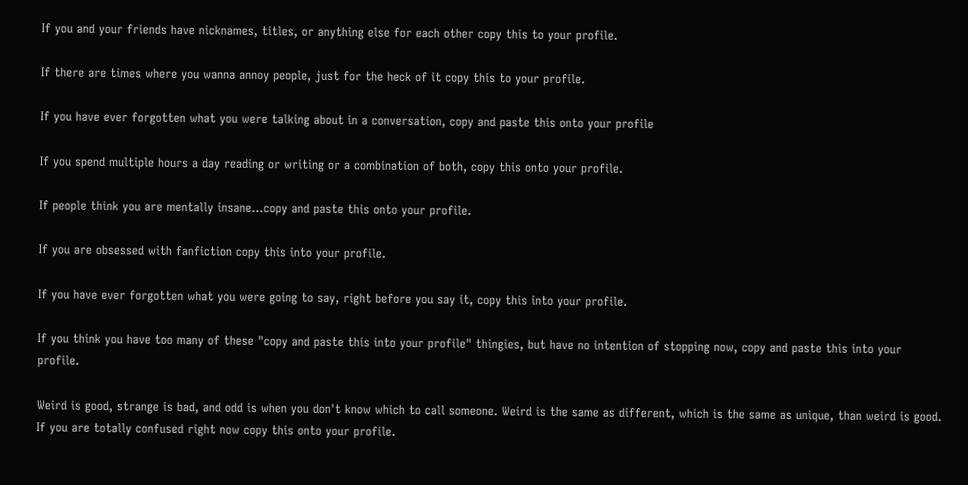If you and your friends have nicknames, titles, or anything else for each other copy this to your profile.

If there are times where you wanna annoy people, just for the heck of it copy this to your profile.

If you have ever forgotten what you were talking about in a conversation, copy and paste this onto your profile

If you spend multiple hours a day reading or writing or a combination of both, copy this onto your profile.

If people think you are mentally insane...copy and paste this onto your profile.

If you are obsessed with fanfiction copy this into your profile.

If you have ever forgotten what you were going to say, right before you say it, copy this into your profile.

If you think you have too many of these "copy and paste this into your profile" thingies, but have no intention of stopping now, copy and paste this into your profile.

Weird is good, strange is bad, and odd is when you don't know which to call someone. Weird is the same as different, which is the same as unique, than weird is good. If you are totally confused right now copy this onto your profile.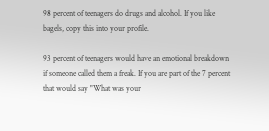98 percent of teenagers do drugs and alcohol. If you like bagels, copy this into your profile.

93 percent of teenagers would have an emotional breakdown if someone called them a freak. If you are part of the 7 percent that would say "What was your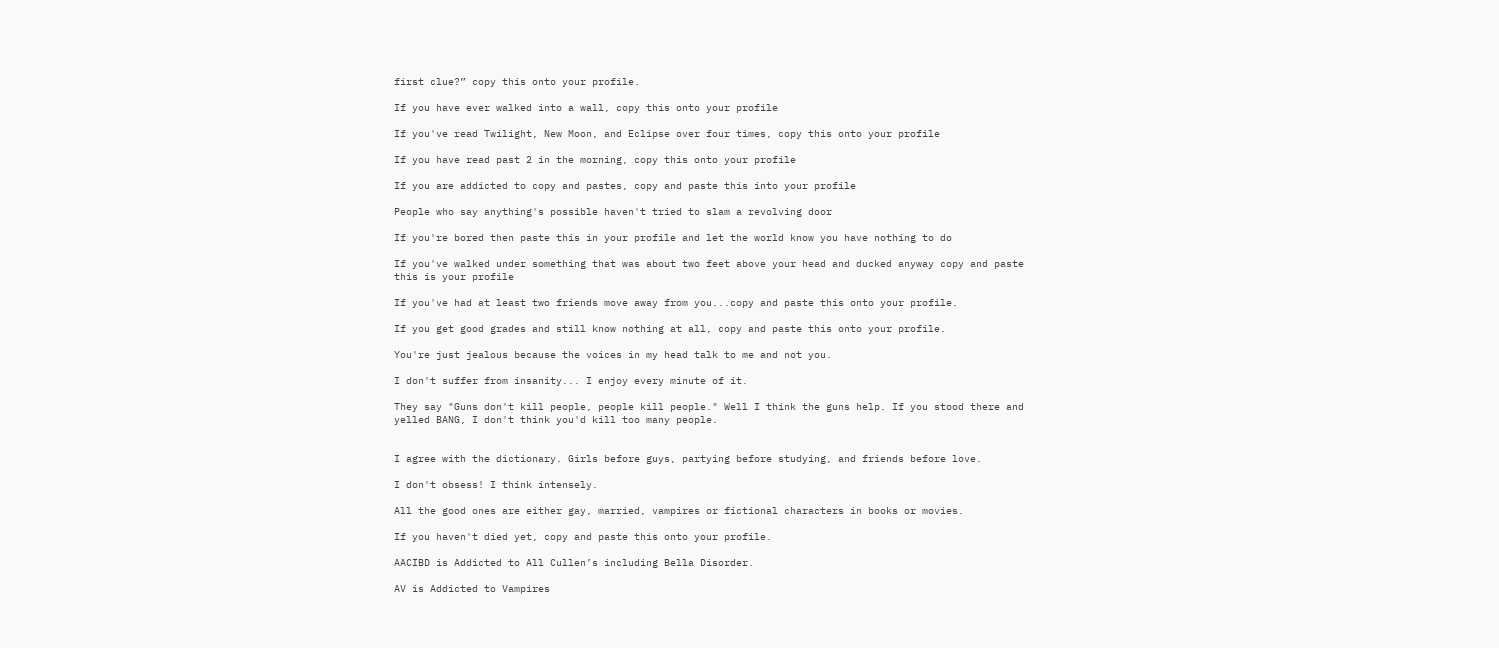first clue?” copy this onto your profile.

If you have ever walked into a wall, copy this onto your profile

If you've read Twilight, New Moon, and Eclipse over four times, copy this onto your profile

If you have read past 2 in the morning, copy this onto your profile

If you are addicted to copy and pastes, copy and paste this into your profile

People who say anything's possible haven't tried to slam a revolving door

If you're bored then paste this in your profile and let the world know you have nothing to do

If you've walked under something that was about two feet above your head and ducked anyway copy and paste this is your profile

If you've had at least two friends move away from you...copy and paste this onto your profile.

If you get good grades and still know nothing at all, copy and paste this onto your profile.

You're just jealous because the voices in my head talk to me and not you.

I don't suffer from insanity... I enjoy every minute of it.

They say "Guns don't kill people, people kill people." Well I think the guns help. If you stood there and yelled BANG, I don't think you'd kill too many people.


I agree with the dictionary. Girls before guys, partying before studying, and friends before love.

I don't obsess! I think intensely.

All the good ones are either gay, married, vampires or fictional characters in books or movies.

If you haven't died yet, copy and paste this onto your profile.

AACIBD is Addicted to All Cullen’s including Bella Disorder.

AV is Addicted to Vampires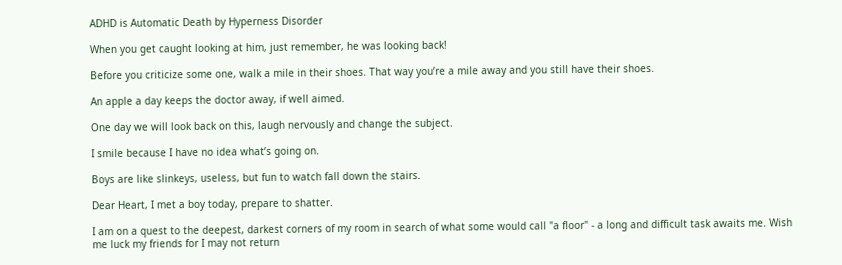ADHD is Automatic Death by Hyperness Disorder

When you get caught looking at him, just remember, he was looking back!

Before you criticize some one, walk a mile in their shoes. That way you’re a mile away and you still have their shoes.

An apple a day keeps the doctor away, if well aimed.

One day we will look back on this, laugh nervously and change the subject.

I smile because I have no idea what’s going on.

Boys are like slinkeys, useless, but fun to watch fall down the stairs.

Dear Heart, I met a boy today, prepare to shatter.

I am on a quest to the deepest, darkest corners of my room in search of what some would call "a floor" - a long and difficult task awaits me. Wish me luck my friends for I may not return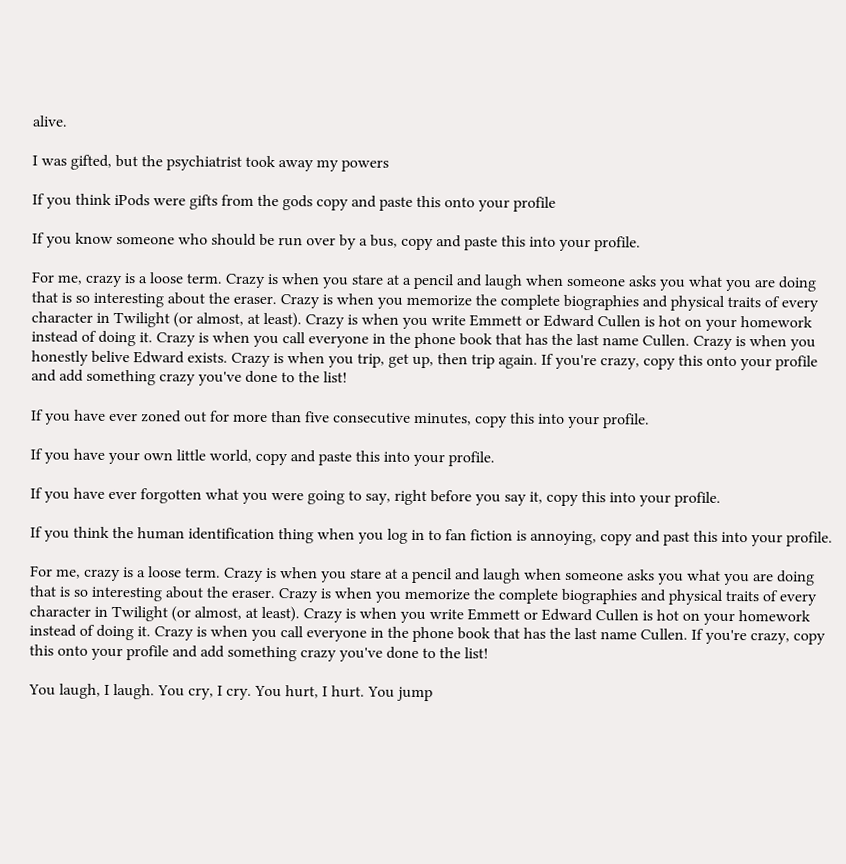alive.

I was gifted, but the psychiatrist took away my powers

If you think iPods were gifts from the gods copy and paste this onto your profile

If you know someone who should be run over by a bus, copy and paste this into your profile.

For me, crazy is a loose term. Crazy is when you stare at a pencil and laugh when someone asks you what you are doing that is so interesting about the eraser. Crazy is when you memorize the complete biographies and physical traits of every character in Twilight (or almost, at least). Crazy is when you write Emmett or Edward Cullen is hot on your homework instead of doing it. Crazy is when you call everyone in the phone book that has the last name Cullen. Crazy is when you honestly belive Edward exists. Crazy is when you trip, get up, then trip again. If you're crazy, copy this onto your profile and add something crazy you've done to the list!

If you have ever zoned out for more than five consecutive minutes, copy this into your profile.

If you have your own little world, copy and paste this into your profile.

If you have ever forgotten what you were going to say, right before you say it, copy this into your profile.

If you think the human identification thing when you log in to fan fiction is annoying, copy and past this into your profile.

For me, crazy is a loose term. Crazy is when you stare at a pencil and laugh when someone asks you what you are doing that is so interesting about the eraser. Crazy is when you memorize the complete biographies and physical traits of every character in Twilight (or almost, at least). Crazy is when you write Emmett or Edward Cullen is hot on your homework instead of doing it. Crazy is when you call everyone in the phone book that has the last name Cullen. If you're crazy, copy this onto your profile and add something crazy you've done to the list!

You laugh, I laugh. You cry, I cry. You hurt, I hurt. You jump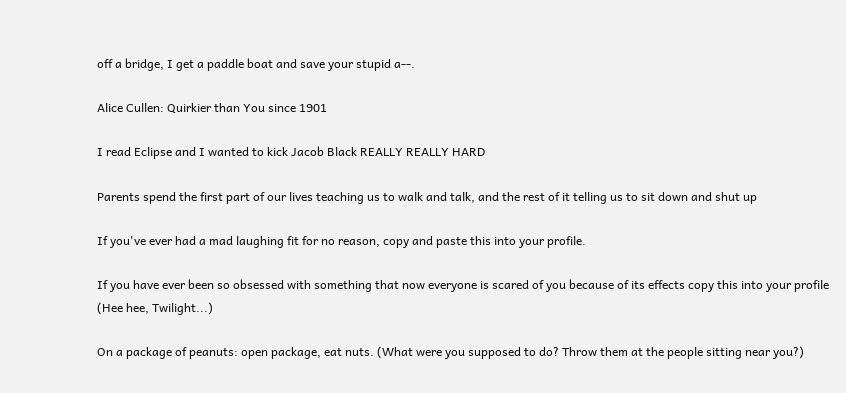off a bridge, I get a paddle boat and save your stupid a--.

Alice Cullen: Quirkier than You since 1901

I read Eclipse and I wanted to kick Jacob Black REALLY REALLY HARD

Parents spend the first part of our lives teaching us to walk and talk, and the rest of it telling us to sit down and shut up

If you've ever had a mad laughing fit for no reason, copy and paste this into your profile.

If you have ever been so obsessed with something that now everyone is scared of you because of its effects copy this into your profile (Hee hee, Twilight...)

On a package of peanuts: open package, eat nuts. (What were you supposed to do? Throw them at the people sitting near you?)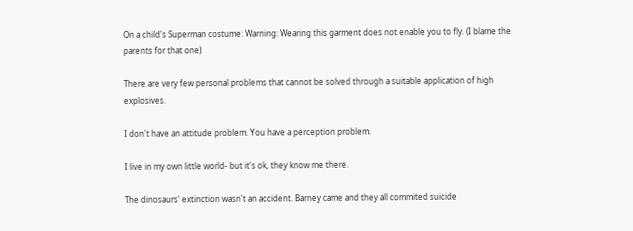On a child's Superman costume: Warning: Wearing this garment does not enable you to fly. (I blame the parents for that one)

There are very few personal problems that cannot be solved through a suitable application of high explosives.

I don't have an attitude problem. You have a perception problem.

I live in my own little world- but it's ok, they know me there.

The dinosaurs' extinction wasn't an accident. Barney came and they all commited suicide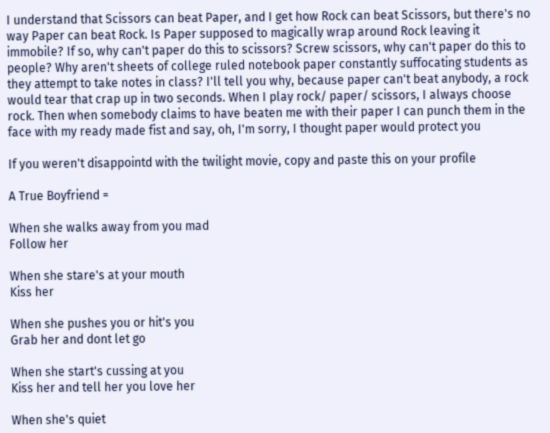I understand that Scissors can beat Paper, and I get how Rock can beat Scissors, but there's no way Paper can beat Rock. Is Paper supposed to magically wrap around Rock leaving it immobile? If so, why can't paper do this to scissors? Screw scissors, why can't paper do this to people? Why aren't sheets of college ruled notebook paper constantly suffocating students as they attempt to take notes in class? I'll tell you why, because paper can't beat anybody, a rock would tear that crap up in two seconds. When I play rock/ paper/ scissors, I always choose rock. Then when somebody claims to have beaten me with their paper I can punch them in the face with my ready made fist and say, oh, I'm sorry, I thought paper would protect you

If you weren't disappointd with the twilight movie, copy and paste this on your profile

A True Boyfriend =

When she walks away from you mad
Follow her

When she stare's at your mouth
Kiss her

When she pushes you or hit's you
Grab her and dont let go

When she start's cussing at you
Kiss her and tell her you love her

When she's quiet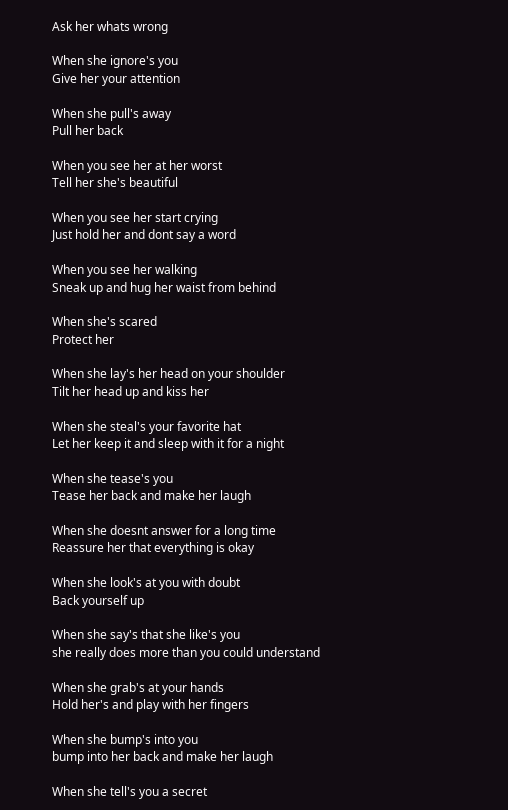Ask her whats wrong

When she ignore's you
Give her your attention

When she pull's away
Pull her back

When you see her at her worst
Tell her she's beautiful

When you see her start crying
Just hold her and dont say a word

When you see her walking
Sneak up and hug her waist from behind

When she's scared
Protect her

When she lay's her head on your shoulder
Tilt her head up and kiss her

When she steal's your favorite hat
Let her keep it and sleep with it for a night

When she tease's you
Tease her back and make her laugh

When she doesnt answer for a long time
Reassure her that everything is okay

When she look's at you with doubt
Back yourself up

When she say's that she like's you
she really does more than you could understand

When she grab's at your hands
Hold her's and play with her fingers

When she bump's into you
bump into her back and make her laugh

When she tell's you a secret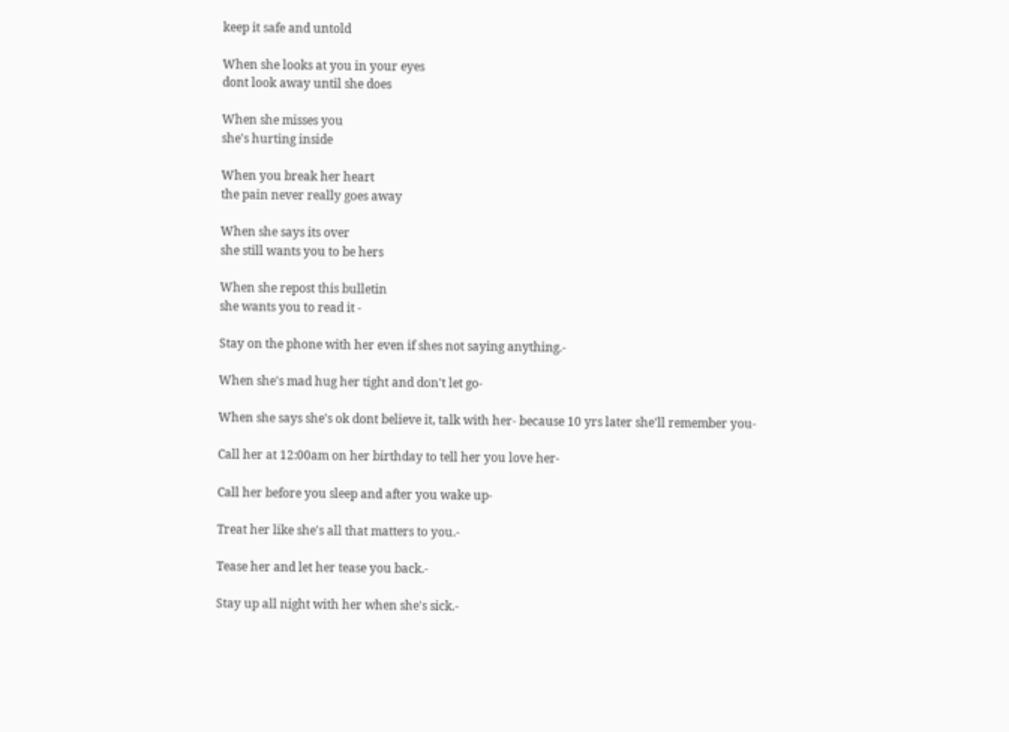keep it safe and untold

When she looks at you in your eyes
dont look away until she does

When she misses you
she's hurting inside

When you break her heart
the pain never really goes away

When she says its over
she still wants you to be hers

When she repost this bulletin
she wants you to read it -

Stay on the phone with her even if shes not saying anything.-

When she's mad hug her tight and don't let go-

When she says she's ok dont believe it, talk with her- because 10 yrs later she'll remember you-

Call her at 12:00am on her birthday to tell her you love her-

Call her before you sleep and after you wake up-

Treat her like she's all that matters to you.-

Tease her and let her tease you back.-

Stay up all night with her when she's sick.-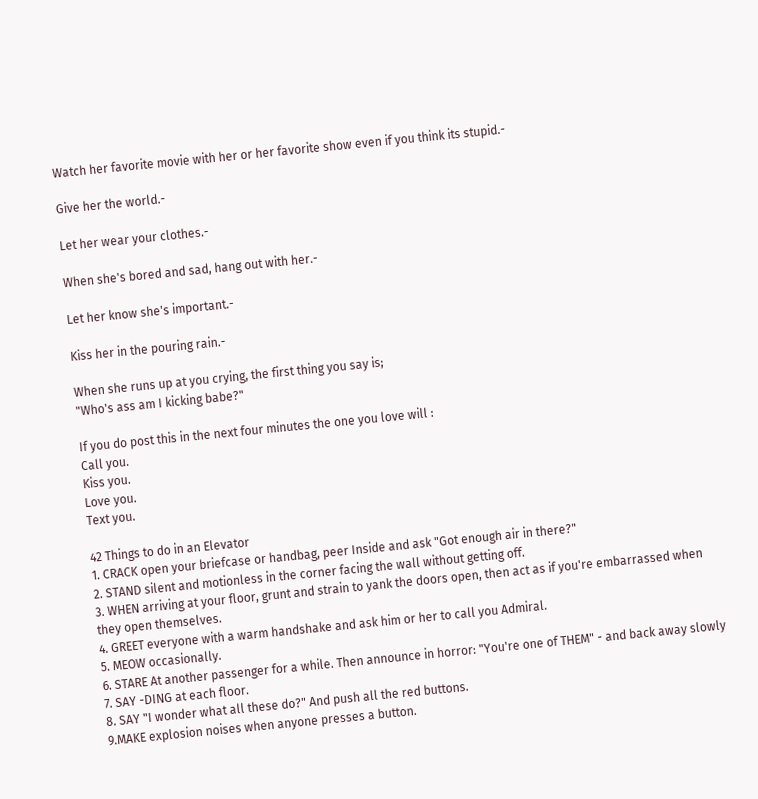Watch her favorite movie with her or her favorite show even if you think its stupid.-

Give her the world.-

Let her wear your clothes.-

When she's bored and sad, hang out with her.-

Let her know she's important.-

Kiss her in the pouring rain.-

When she runs up at you crying, the first thing you say is;
"Who's ass am I kicking babe?"

If you do post this in the next four minutes the one you love will :
Call you.
Kiss you.
Love you.
Text you.

42 Things to do in an Elevator
1. CRACK open your briefcase or handbag, peer Inside and ask "Got enough air in there?"
2. STAND silent and motionless in the corner facing the wall without getting off.
3. WHEN arriving at your floor, grunt and strain to yank the doors open, then act as if you're embarrassed when they open themselves.
4. GREET everyone with a warm handshake and ask him or her to call you Admiral.
5. MEOW occasionally.
6. STARE At another passenger for a while. Then announce in horror: "You're one of THEM" - and back away slowly
7. SAY -DING at each floor.
8. SAY "I wonder what all these do?" And push all the red buttons.
9.MAKE explosion noises when anyone presses a button.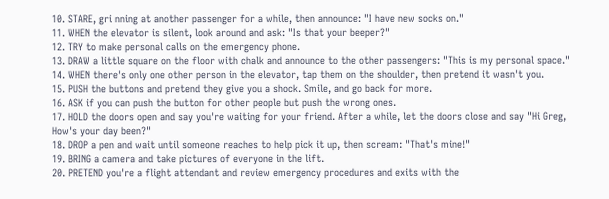10. STARE, gri nning at another passenger for a while, then announce: "I have new socks on."
11. WHEN the elevator is silent, look around and ask: "Is that your beeper?"
12. TRY to make personal calls on the emergency phone.
13. DRAW a little square on the floor with chalk and announce to the other passengers: "This is my personal space."
14. WHEN there's only one other person in the elevator, tap them on the shoulder, then pretend it wasn't you.
15. PUSH the buttons and pretend they give you a shock. Smile, and go back for more.
16. ASK if you can push the button for other people but push the wrong ones.
17. HOLD the doors open and say you're waiting for your friend. After a while, let the doors close and say "Hi Greg, How's your day been?"
18. DROP a pen and wait until someone reaches to help pick it up, then scream: "That's mine!"
19. BRING a camera and take pictures of everyone in the lift.
20. PRETEND you're a flight attendant and review emergency procedures and exits with the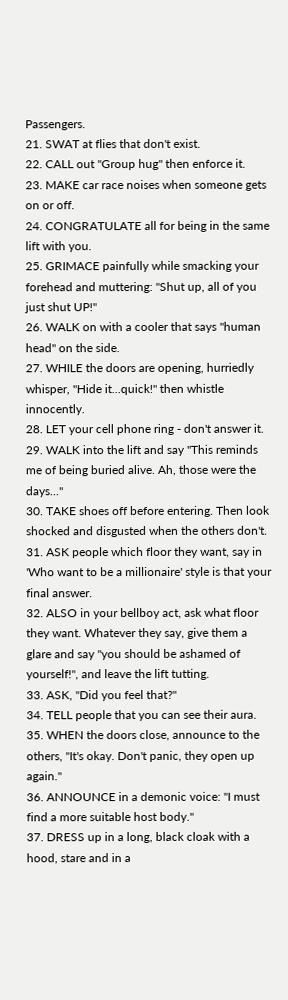Passengers.
21. SWAT at flies that don't exist.
22. CALL out "Group hug" then enforce it.
23. MAKE car race noises when someone gets on or off.
24. CONGRATULATE all for being in the same lift with you.
25. GRIMACE painfully while smacking your forehead and muttering: "Shut up, all of you just shut UP!"
26. WALK on with a cooler that says "human head" on the side.
27. WHILE the doors are opening, hurriedly whisper, "Hide it...quick!" then whistle innocently.
28. LET your cell phone ring - don't answer it.
29. WALK into the lift and say "This reminds me of being buried alive. Ah, those were the days..."
30. TAKE shoes off before entering. Then look shocked and disgusted when the others don't.
31. ASK people which floor they want, say in 'Who want to be a millionaire' style is that your final answer.
32. ALSO in your bellboy act, ask what floor they want. Whatever they say, give them a glare and say "you should be ashamed of yourself!", and leave the lift tutting.
33. ASK, "Did you feel that?"
34. TELL people that you can see their aura.
35. WHEN the doors close, announce to the others, "It's okay. Don't panic, they open up again."
36. ANNOUNCE in a demonic voice: "I must find a more suitable host body."
37. DRESS up in a long, black cloak with a hood, stare and in a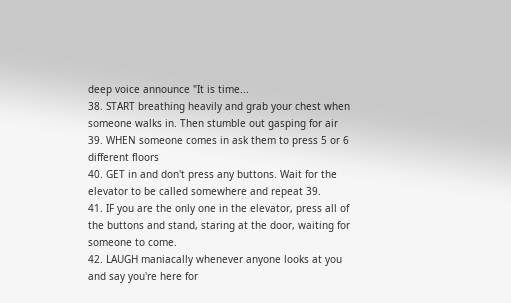deep voice announce "It is time...
38. START breathing heavily and grab your chest when someone walks in. Then stumble out gasping for air
39. WHEN someone comes in ask them to press 5 or 6 different floors
40. GET in and don't press any buttons. Wait for the elevator to be called somewhere and repeat 39.
41. IF you are the only one in the elevator, press all of the buttons and stand, staring at the door, waiting for someone to come.
42. LAUGH maniacally whenever anyone looks at you and say you're here for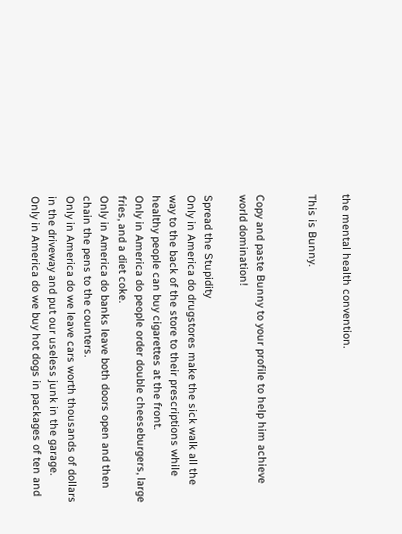the mental health convention.

This is Bunny.


Copy and paste Bunny to your profile to help him achieve world domination!

Spread the Stupidity
Only in America do drugstores make the sick walk all the way to the back of the store to their prescriptions while healthy people can buy cigarettes at the front.
Only in America do people order double cheeseburgers, large fries, and a diet coke.
Only in America do banks leave both doors open and then chain the pens to the counters.
Only in America do we leave cars worth thousands of dollars in the driveway and put our useless junk in the garage.
Only in America do we buy hot dogs in packages of ten and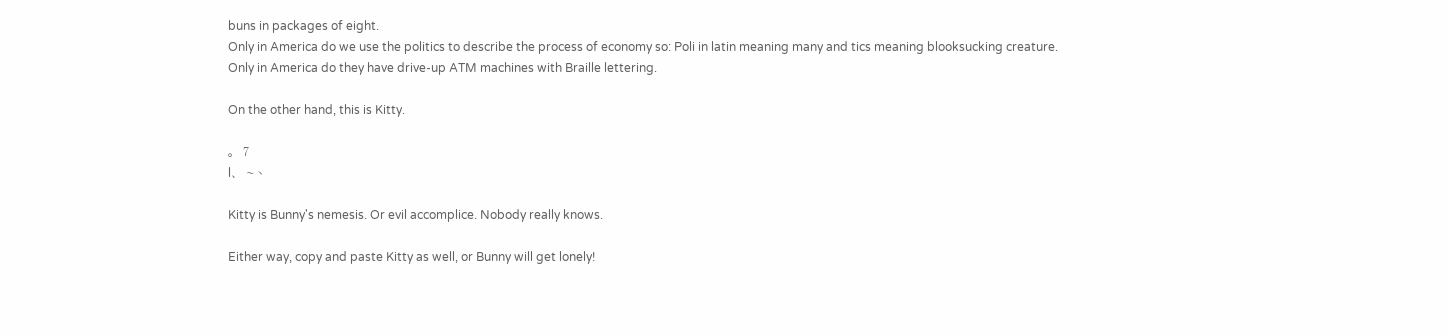buns in packages of eight.
Only in America do we use the politics to describe the process of economy so: Poli in latin meaning many and tics meaning blooksucking creature.
Only in America do they have drive-up ATM machines with Braille lettering.

On the other hand, this is Kitty.

。 7
l、 ~ヽ

Kitty is Bunny's nemesis. Or evil accomplice. Nobody really knows.

Either way, copy and paste Kitty as well, or Bunny will get lonely!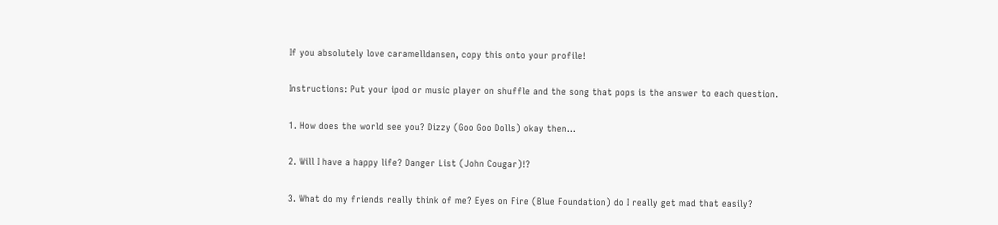If you absolutely love caramelldansen, copy this onto your profile!

Instructions: Put your ipod or music player on shuffle and the song that pops is the answer to each question.

1. How does the world see you? Dizzy (Goo Goo Dolls) okay then...

2. Will I have a happy life? Danger List (John Cougar)!?

3. What do my friends really think of me? Eyes on Fire (Blue Foundation) do I really get mad that easily?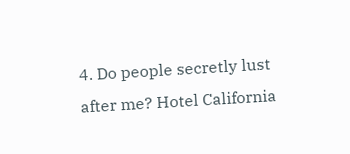4. Do people secretly lust after me? Hotel California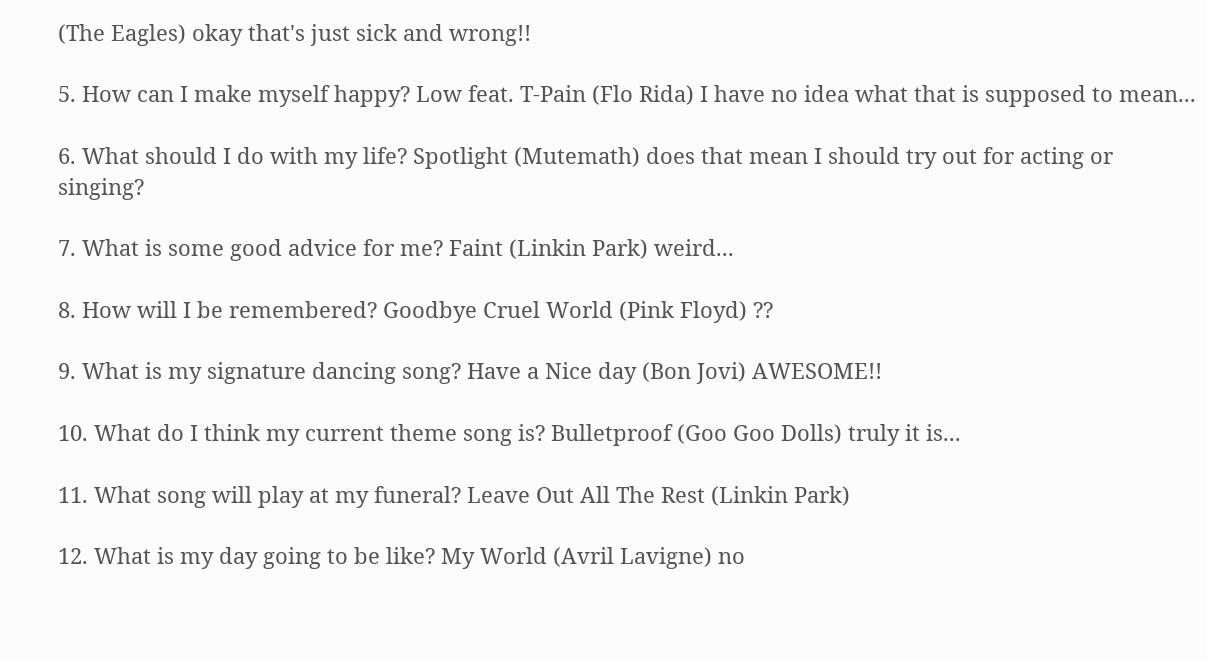(The Eagles) okay that's just sick and wrong!!

5. How can I make myself happy? Low feat. T-Pain (Flo Rida) I have no idea what that is supposed to mean...

6. What should I do with my life? Spotlight (Mutemath) does that mean I should try out for acting or singing?

7. What is some good advice for me? Faint (Linkin Park) weird...

8. How will I be remembered? Goodbye Cruel World (Pink Floyd) ??

9. What is my signature dancing song? Have a Nice day (Bon Jovi) AWESOME!!

10. What do I think my current theme song is? Bulletproof (Goo Goo Dolls) truly it is...

11. What song will play at my funeral? Leave Out All The Rest (Linkin Park)

12. What is my day going to be like? My World (Avril Lavigne) no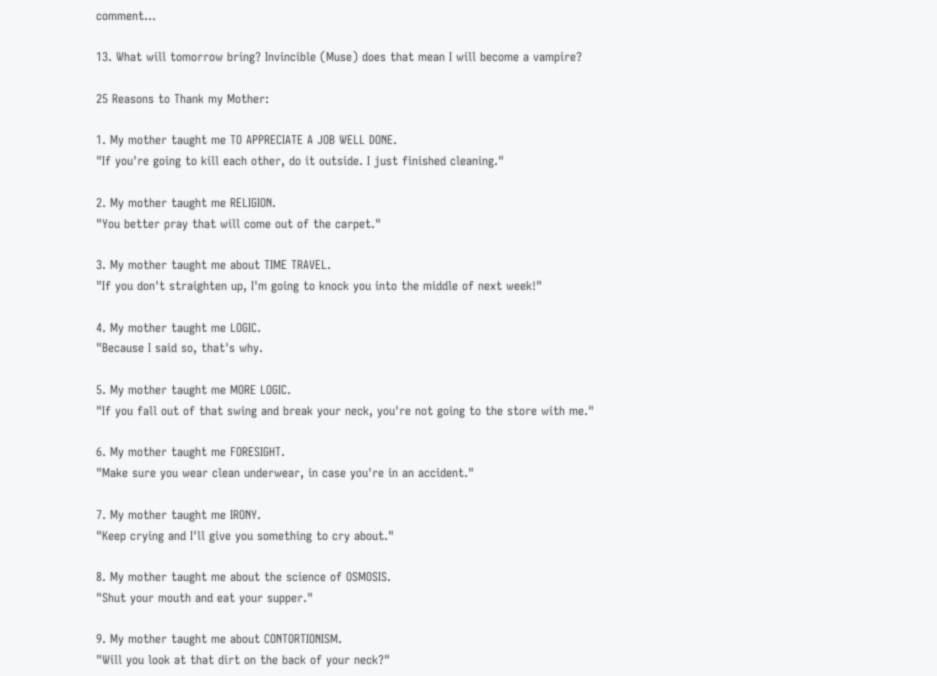comment...

13. What will tomorrow bring? Invincible (Muse) does that mean I will become a vampire?

25 Reasons to Thank my Mother:

1. My mother taught me TO APPRECIATE A JOB WELL DONE.
"If you're going to kill each other, do it outside. I just finished cleaning."

2. My mother taught me RELIGION.
"You better pray that will come out of the carpet."

3. My mother taught me about TIME TRAVEL.
"If you don't straighten up, I'm going to knock you into the middle of next week!"

4. My mother taught me LOGIC.
"Because I said so, that's why.

5. My mother taught me MORE LOGIC.
"If you fall out of that swing and break your neck, you're not going to the store with me."

6. My mother taught me FORESIGHT.
"Make sure you wear clean underwear, in case you're in an accident."

7. My mother taught me IRONY.
"Keep crying and I'll give you something to cry about."

8. My mother taught me about the science of OSMOSIS.
"Shut your mouth and eat your supper."

9. My mother taught me about CONTORTIONISM.
"Will you look at that dirt on the back of your neck?"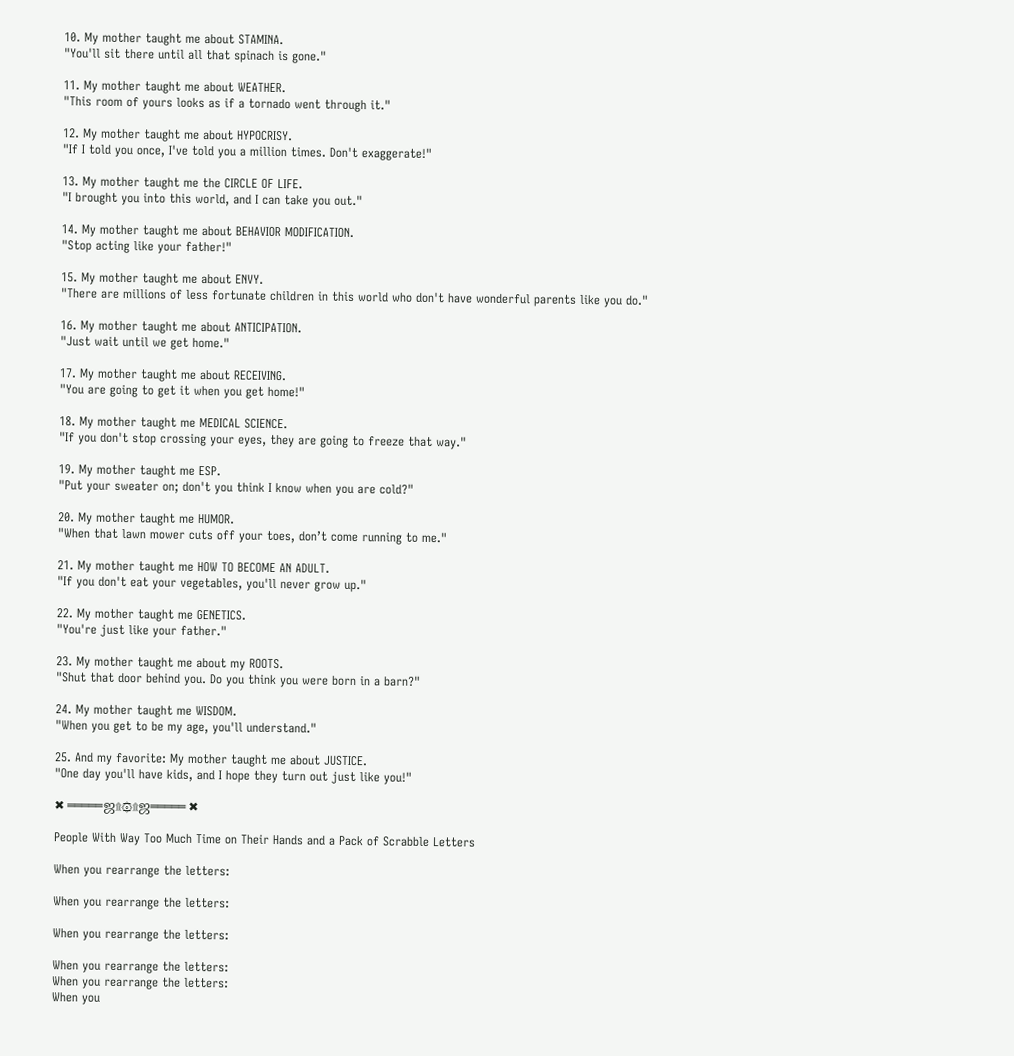10. My mother taught me about STAMINA.
"You'll sit there until all that spinach is gone."

11. My mother taught me about WEATHER.
"This room of yours looks as if a tornado went through it."

12. My mother taught me about HYPOCRISY.
"If I told you once, I've told you a million times. Don't exaggerate!"

13. My mother taught me the CIRCLE OF LIFE.
"I brought you into this world, and I can take you out."

14. My mother taught me about BEHAVIOR MODIFICATION.
"Stop acting like your father!"

15. My mother taught me about ENVY.
"There are millions of less fortunate children in this world who don't have wonderful parents like you do."

16. My mother taught me about ANTICIPATION.
"Just wait until we get home."

17. My mother taught me about RECEIVING.
"You are going to get it when you get home!"

18. My mother taught me MEDICAL SCIENCE.
"If you don't stop crossing your eyes, they are going to freeze that way."

19. My mother taught me ESP.
"Put your sweater on; don't you think I know when you are cold?"

20. My mother taught me HUMOR.
"When that lawn mower cuts off your toes, don’t come running to me."

21. My mother taught me HOW TO BECOME AN ADULT.
"If you don't eat your vegetables, you'll never grow up."

22. My mother taught me GENETICS.
"You're just like your father."

23. My mother taught me about my ROOTS.
"Shut that door behind you. Do you think you were born in a barn?"

24. My mother taught me WISDOM.
"When you get to be my age, you'll understand."

25. And my favorite: My mother taught me about JUSTICE.
"One day you'll have kids, and I hope they turn out just like you!"

✖ ═════ஜ۩۞۩ஜ═════ ✖

People With Way Too Much Time on Their Hands and a Pack of Scrabble Letters

When you rearrange the letters:

When you rearrange the letters:

When you rearrange the letters:

When you rearrange the letters:
When you rearrange the letters:
When you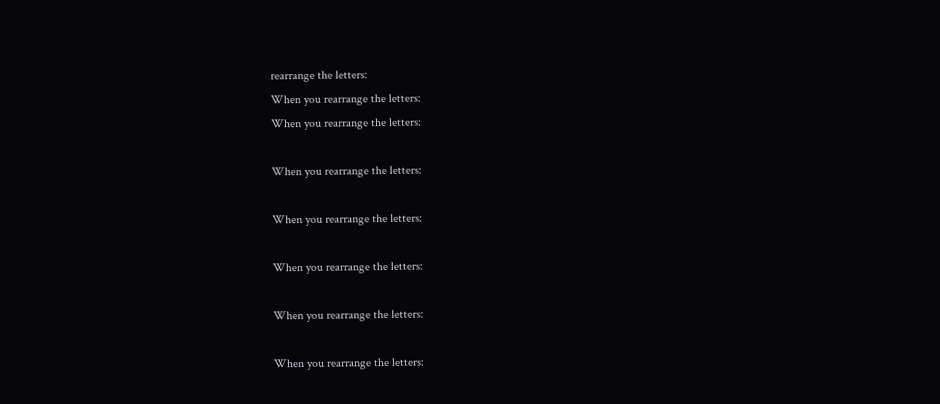rearrange the letters:
When you rearrange the letters:
When you rearrange the letters:

When you rearrange the letters:

When you rearrange the letters:

When you rearrange the letters:

When you rearrange the letters:

When you rearrange the letters: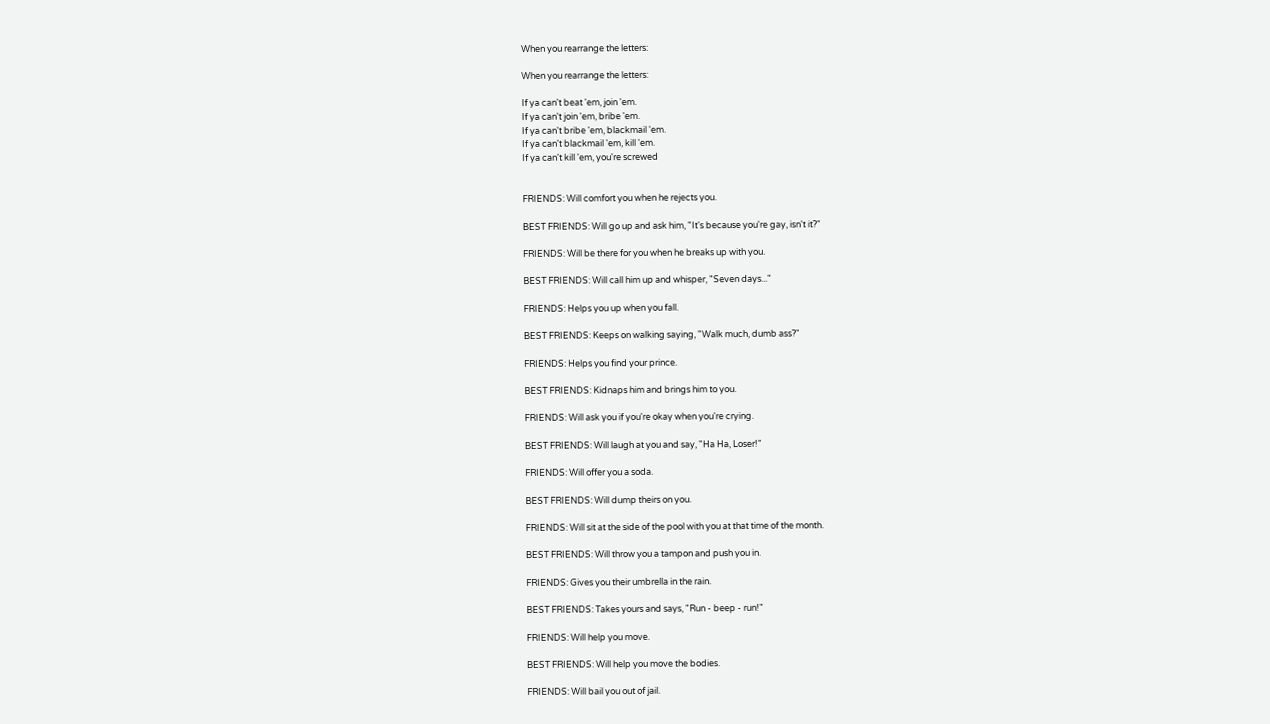When you rearrange the letters:

When you rearrange the letters:

If ya can't beat 'em, join 'em.
If ya can't join 'em, bribe 'em.
If ya can't bribe 'em, blackmail 'em.
If ya can't blackmail 'em, kill 'em.
If ya can't kill 'em, you're screwed


FRIENDS: Will comfort you when he rejects you.

BEST FRIENDS: Will go up and ask him, "It's because you're gay, isn't it?"

FRIENDS: Will be there for you when he breaks up with you.

BEST FRIENDS: Will call him up and whisper, "Seven days..."

FRIENDS: Helps you up when you fall.

BEST FRIENDS: Keeps on walking saying, "Walk much, dumb ass?"

FRIENDS: Helps you find your prince.

BEST FRIENDS: Kidnaps him and brings him to you.

FRIENDS: Will ask you if you're okay when you're crying.

BEST FRIENDS: Will laugh at you and say, "Ha Ha, Loser!"

FRIENDS: Will offer you a soda.

BEST FRIENDS: Will dump theirs on you.

FRIENDS: Will sit at the side of the pool with you at that time of the month.

BEST FRIENDS: Will throw you a tampon and push you in.

FRIENDS: Gives you their umbrella in the rain.

BEST FRIENDS: Takes yours and says, "Run - beep - run!"

FRIENDS: Will help you move.

BEST FRIENDS: Will help you move the bodies.

FRIENDS: Will bail you out of jail.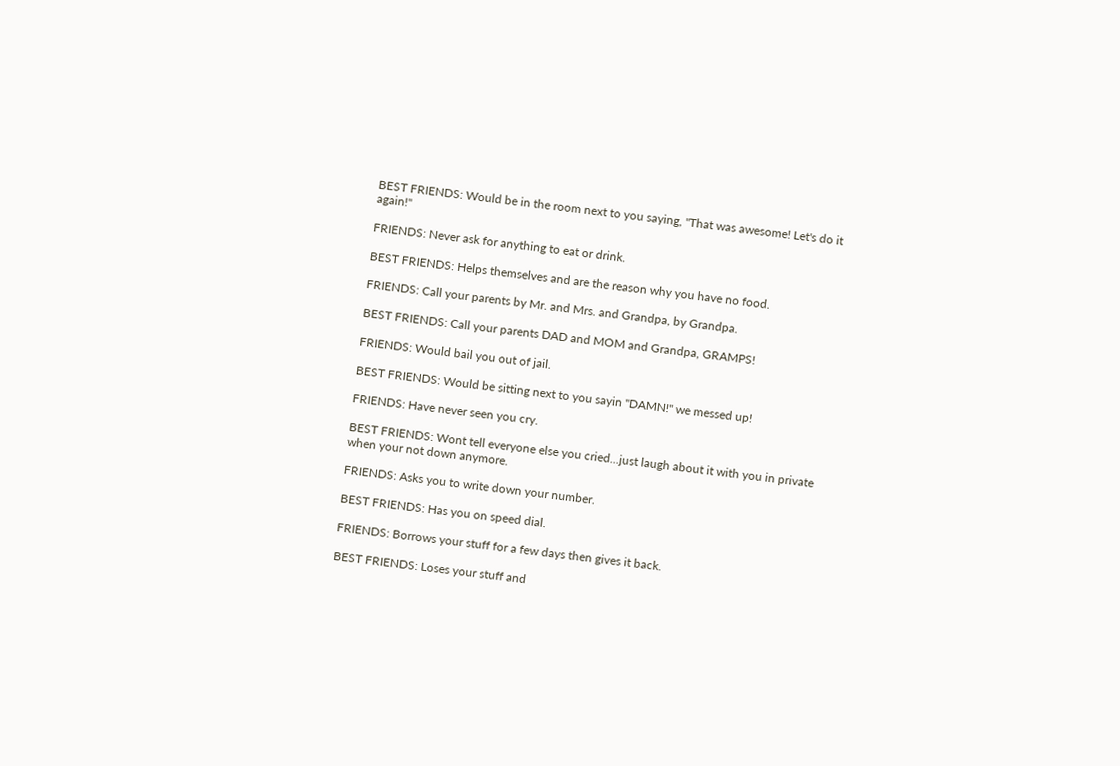BEST FRIENDS: Would be in the room next to you saying, "That was awesome! Let's do it again!"

FRIENDS: Never ask for anything to eat or drink.

BEST FRIENDS: Helps themselves and are the reason why you have no food.

FRIENDS: Call your parents by Mr. and Mrs. and Grandpa, by Grandpa.

BEST FRIENDS: Call your parents DAD and MOM and Grandpa, GRAMPS!

FRIENDS: Would bail you out of jail.

BEST FRIENDS: Would be sitting next to you sayin "DAMN!" we messed up!

FRIENDS: Have never seen you cry.

BEST FRIENDS: Wont tell everyone else you cried...just laugh about it with you in private when your not down anymore.

FRIENDS: Asks you to write down your number.

BEST FRIENDS: Has you on speed dial.

FRIENDS: Borrows your stuff for a few days then gives it back.

BEST FRIENDS: Loses your stuff and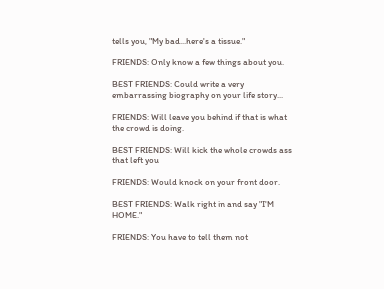tells you, "My bad...here's a tissue."

FRIENDS: Only know a few things about you.

BEST FRIENDS: Could write a very embarrassing biography on your life story...

FRIENDS: Will leave you behind if that is what the crowd is doing.

BEST FRIENDS: Will kick the whole crowds ass that left you

FRIENDS: Would knock on your front door.

BEST FRIENDS: Walk right in and say "I'M HOME."

FRIENDS: You have to tell them not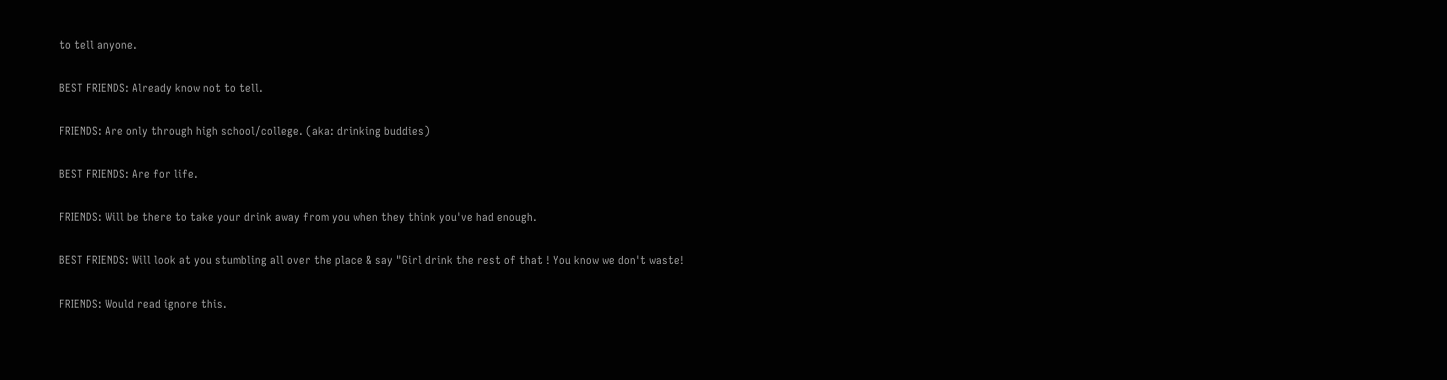to tell anyone.

BEST FRIENDS: Already know not to tell.

FRIENDS: Are only through high school/college. (aka: drinking buddies)

BEST FRIENDS: Are for life.

FRIENDS: Will be there to take your drink away from you when they think you've had enough.

BEST FRIENDS: Will look at you stumbling all over the place & say "Girl drink the rest of that ! You know we don't waste!

FRIENDS: Would read ignore this.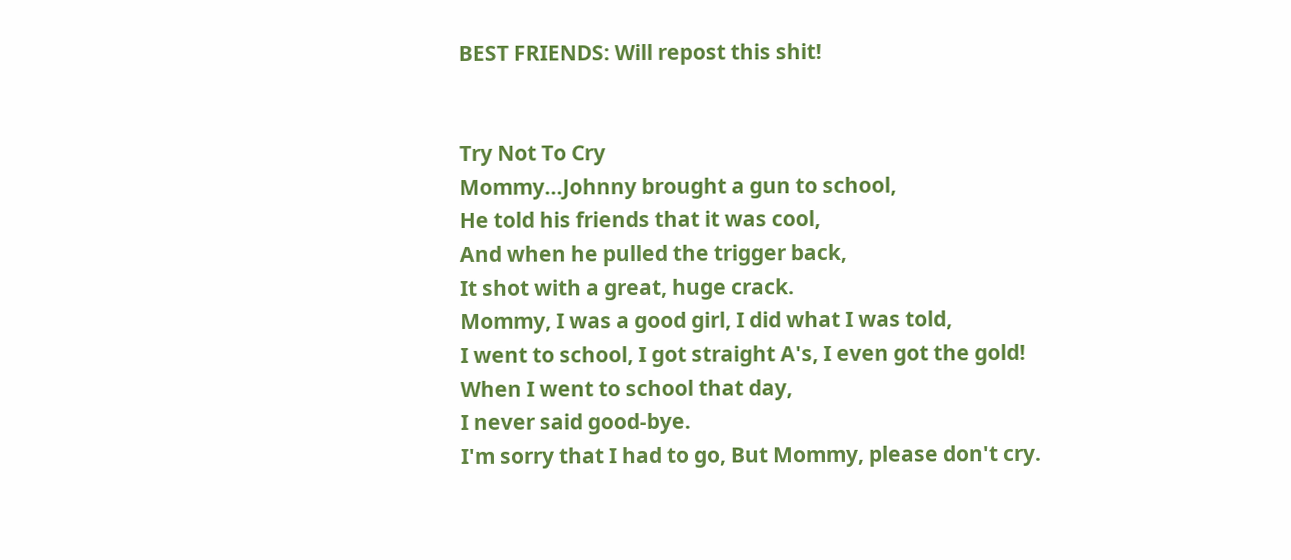BEST FRIENDS: Will repost this shit!


Try Not To Cry
Mommy...Johnny brought a gun to school,
He told his friends that it was cool,
And when he pulled the trigger back,
It shot with a great, huge crack.
Mommy, I was a good girl, I did what I was told,
I went to school, I got straight A's, I even got the gold!
When I went to school that day,
I never said good-bye.
I'm sorry that I had to go, But Mommy, please don't cry.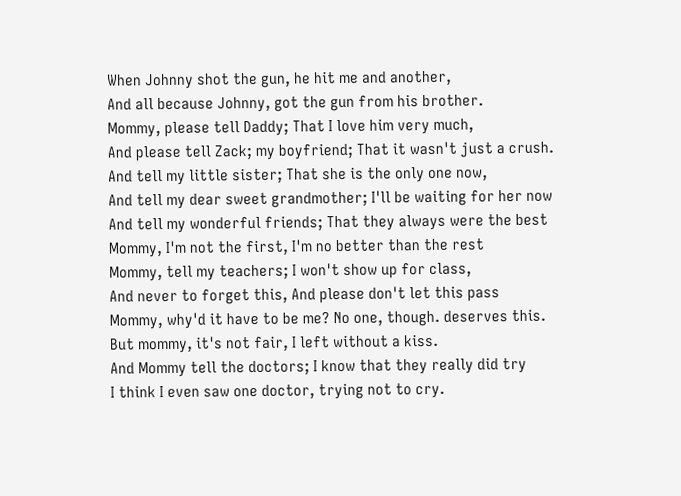When Johnny shot the gun, he hit me and another,
And all because Johnny, got the gun from his brother.
Mommy, please tell Daddy; That I love him very much,
And please tell Zack; my boyfriend; That it wasn't just a crush.
And tell my little sister; That she is the only one now,
And tell my dear sweet grandmother; I'll be waiting for her now
And tell my wonderful friends; That they always were the best
Mommy, I'm not the first, I'm no better than the rest
Mommy, tell my teachers; I won't show up for class,
And never to forget this, And please don't let this pass
Mommy, why'd it have to be me? No one, though. deserves this.
But mommy, it's not fair, I left without a kiss.
And Mommy tell the doctors; I know that they really did try
I think I even saw one doctor, trying not to cry.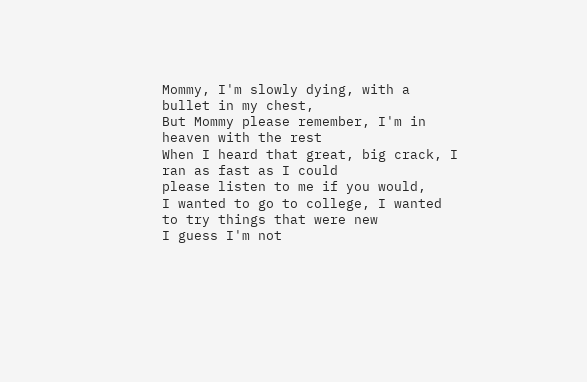Mommy, I'm slowly dying, with a bullet in my chest,
But Mommy please remember, I'm in heaven with the rest
When I heard that great, big crack, I ran as fast as I could
please listen to me if you would,
I wanted to go to college, I wanted to try things that were new
I guess I'm not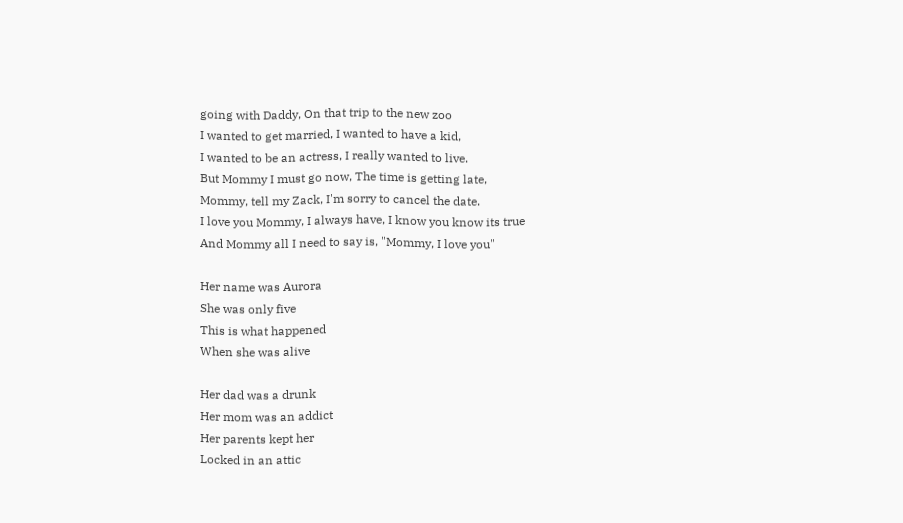going with Daddy, On that trip to the new zoo
I wanted to get married, I wanted to have a kid,
I wanted to be an actress, I really wanted to live.
But Mommy I must go now, The time is getting late,
Mommy, tell my Zack, I'm sorry to cancel the date.
I love you Mommy, I always have, I know you know its true
And Mommy all I need to say is, "Mommy, I love you"

Her name was Aurora
She was only five
This is what happened
When she was alive

Her dad was a drunk
Her mom was an addict
Her parents kept her
Locked in an attic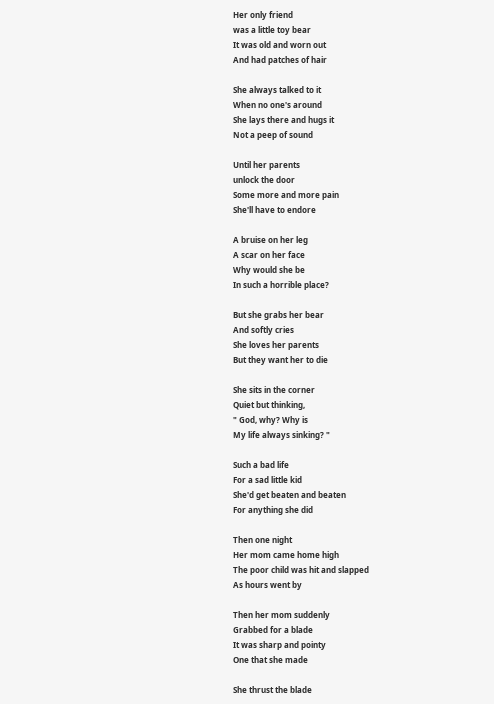Her only friend
was a little toy bear
It was old and worn out
And had patches of hair

She always talked to it
When no one's around
She lays there and hugs it
Not a peep of sound

Until her parents
unlock the door
Some more and more pain
She'll have to endore

A bruise on her leg
A scar on her face
Why would she be
In such a horrible place?

But she grabs her bear
And softly cries
She loves her parents
But they want her to die

She sits in the corner
Quiet but thinking,
" God, why? Why is
My life always sinking? "

Such a bad life
For a sad little kid
She'd get beaten and beaten
For anything she did

Then one night
Her mom came home high
The poor child was hit and slapped
As hours went by

Then her mom suddenly
Grabbed for a blade
It was sharp and pointy
One that she made

She thrust the blade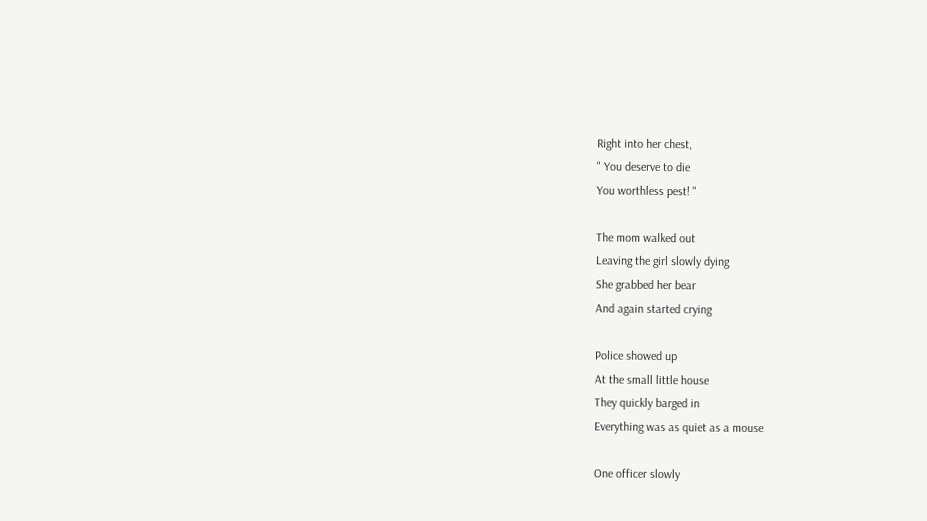Right into her chest,
" You deserve to die
You worthless pest! "

The mom walked out
Leaving the girl slowly dying
She grabbed her bear
And again started crying

Police showed up
At the small little house
They quickly barged in
Everything was as quiet as a mouse

One officer slowly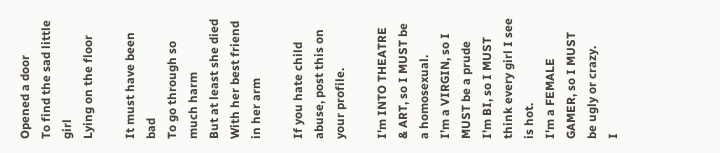Opened a door
To find the sad little girl
Lying on the floor

It must have been bad
To go through so much harm
But at least she died
With her best friend in her arm

If you hate child abuse, post this on your profile.

I'm INTO THEATRE & ART, so I MUST be a homosexual.
I’m a VIRGIN, so I MUST be a prude
I'm BI, so I MUST think every girl I see is hot.
I'm a FEMALE GAMER, so I MUST be ugly or crazy.
I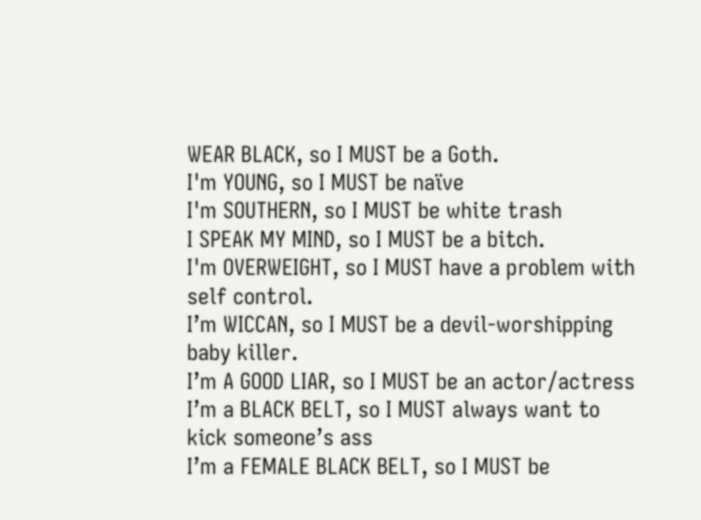WEAR BLACK, so I MUST be a Goth.
I'm YOUNG, so I MUST be naïve
I'm SOUTHERN, so I MUST be white trash
I SPEAK MY MIND, so I MUST be a bitch.
I'm OVERWEIGHT, so I MUST have a problem with self control.
I’m WICCAN, so I MUST be a devil-worshipping baby killer.
I’m A GOOD LIAR, so I MUST be an actor/actress
I’m a BLACK BELT, so I MUST always want to kick someone’s ass
I’m a FEMALE BLACK BELT, so I MUST be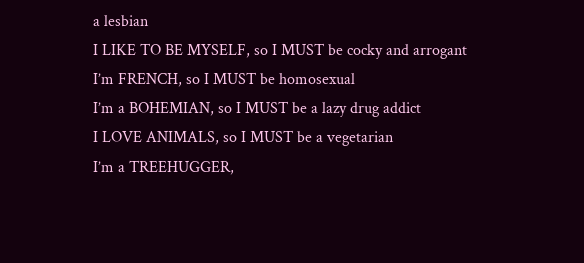a lesbian
I LIKE TO BE MYSELF, so I MUST be cocky and arrogant
I’m FRENCH, so I MUST be homosexual
I’m a BOHEMIAN, so I MUST be a lazy drug addict
I LOVE ANIMALS, so I MUST be a vegetarian
I’m a TREEHUGGER,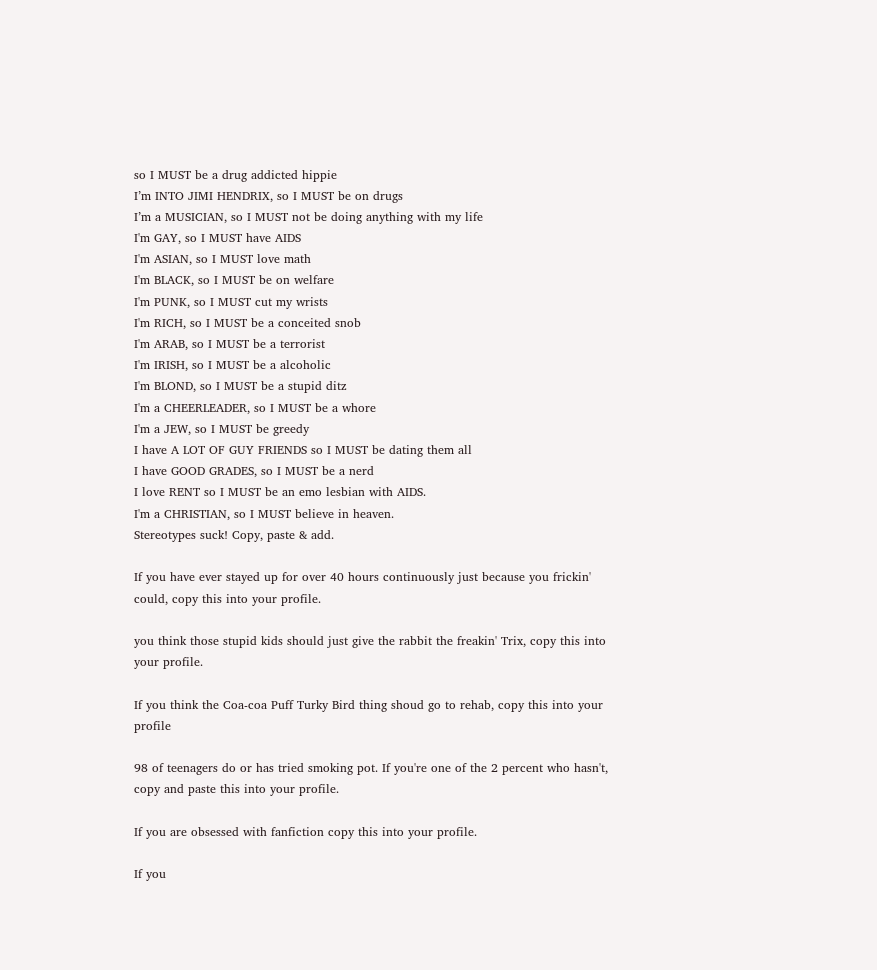so I MUST be a drug addicted hippie
I’m INTO JIMI HENDRIX, so I MUST be on drugs
I’m a MUSICIAN, so I MUST not be doing anything with my life
I'm GAY, so I MUST have AIDS
I'm ASIAN, so I MUST love math
I'm BLACK, so I MUST be on welfare
I'm PUNK, so I MUST cut my wrists
I'm RICH, so I MUST be a conceited snob
I'm ARAB, so I MUST be a terrorist
I'm IRISH, so I MUST be a alcoholic
I'm BLOND, so I MUST be a stupid ditz
I'm a CHEERLEADER, so I MUST be a whore
I'm a JEW, so I MUST be greedy
I have A LOT OF GUY FRIENDS so I MUST be dating them all
I have GOOD GRADES, so I MUST be a nerd
I love RENT so I MUST be an emo lesbian with AIDS.
I'm a CHRISTIAN, so I MUST believe in heaven.
Stereotypes suck! Copy, paste & add.

If you have ever stayed up for over 40 hours continuously just because you frickin' could, copy this into your profile.

you think those stupid kids should just give the rabbit the freakin' Trix, copy this into your profile.

If you think the Coa-coa Puff Turky Bird thing shoud go to rehab, copy this into your profile

98 of teenagers do or has tried smoking pot. If you're one of the 2 percent who hasn't, copy and paste this into your profile.

If you are obsessed with fanfiction copy this into your profile.

If you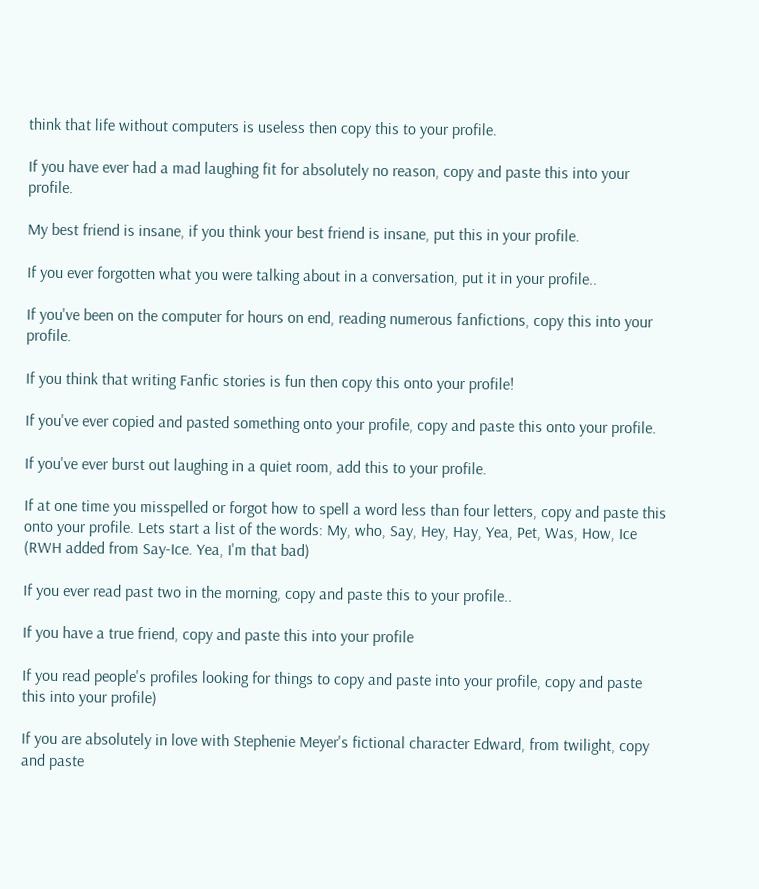think that life without computers is useless then copy this to your profile.

If you have ever had a mad laughing fit for absolutely no reason, copy and paste this into your profile.

My best friend is insane, if you think your best friend is insane, put this in your profile.

If you ever forgotten what you were talking about in a conversation, put it in your profile..

If you've been on the computer for hours on end, reading numerous fanfictions, copy this into your profile.

If you think that writing Fanfic stories is fun then copy this onto your profile!

If you've ever copied and pasted something onto your profile, copy and paste this onto your profile.

If you've ever burst out laughing in a quiet room, add this to your profile.

If at one time you misspelled or forgot how to spell a word less than four letters, copy and paste this onto your profile. Lets start a list of the words: My, who, Say, Hey, Hay, Yea, Pet, Was, How, Ice (RWH added from Say-Ice. Yea, I'm that bad)

If you ever read past two in the morning, copy and paste this to your profile..

If you have a true friend, copy and paste this into your profile

If you read people's profiles looking for things to copy and paste into your profile, copy and paste this into your profile)

If you are absolutely in love with Stephenie Meyer's fictional character Edward, from twilight, copy and paste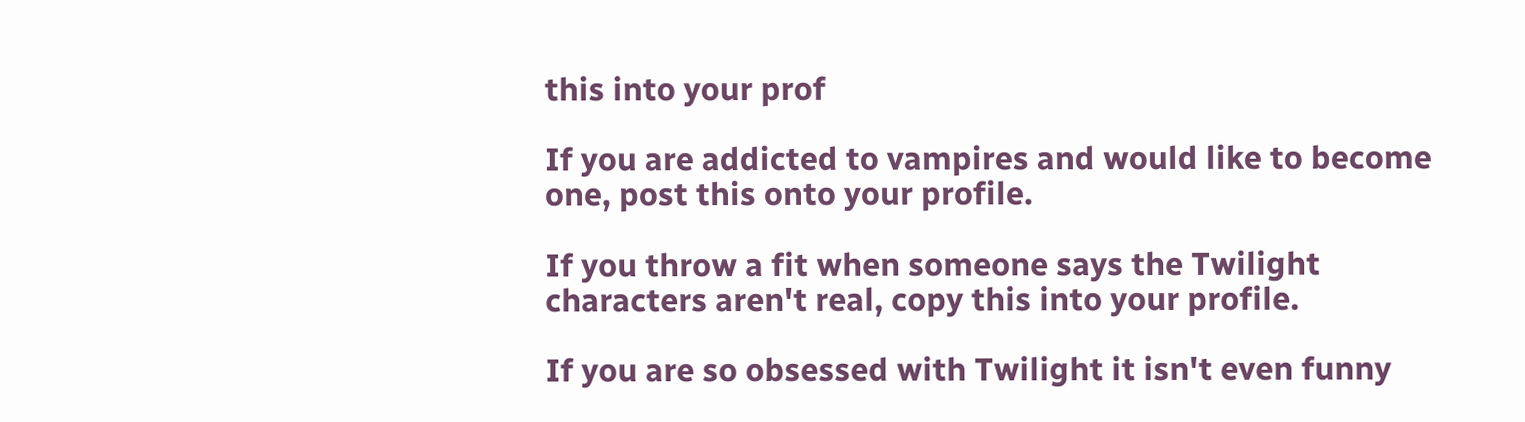this into your prof

If you are addicted to vampires and would like to become one, post this onto your profile.

If you throw a fit when someone says the Twilight characters aren't real, copy this into your profile.

If you are so obsessed with Twilight it isn't even funny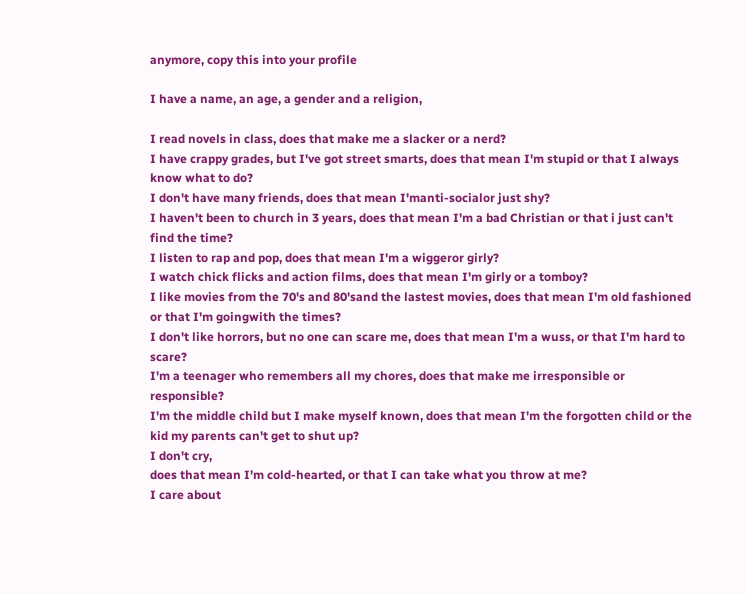anymore, copy this into your profile

I have a name, an age, a gender and a religion,

I read novels in class, does that make me a slacker or a nerd?
I have crappy grades, but I've got street smarts, does that mean I'm stupid or that I always know what to do?
I don't have many friends, does that mean I'manti-socialor just shy?
I haven't been to church in 3 years, does that mean I'm a bad Christian or that i just can't find the time?
I listen to rap and pop, does that mean I'm a wiggeror girly?
I watch chick flicks and action films, does that mean I'm girly or a tomboy?
I like movies from the 70's and 80'sand the lastest movies, does that mean I'm old fashioned or that I'm goingwith the times?
I don't like horrors, but no one can scare me, does that mean I'm a wuss, or that I'm hard to scare?
I'm a teenager who remembers all my chores, does that make me irresponsible or responsible?
I'm the middle child but I make myself known, does that mean I'm the forgotten child or the kid my parents can't get to shut up?
I don't cry,
does that mean I'm cold-hearted, or that I can take what you throw at me?
I care about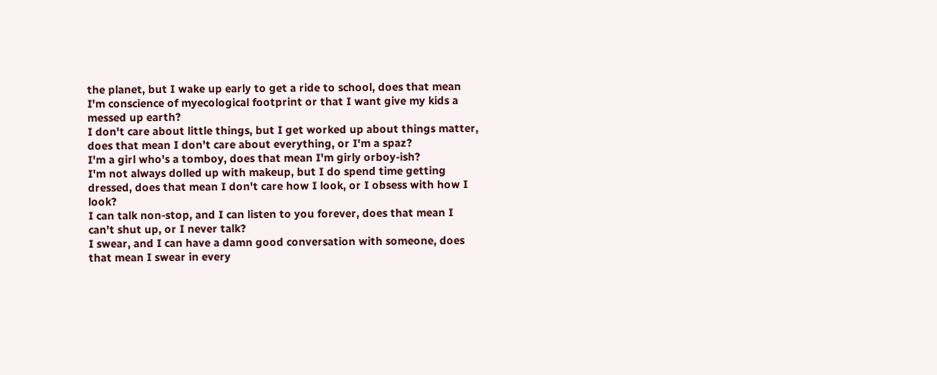the planet, but I wake up early to get a ride to school, does that mean I'm conscience of myecological footprint or that I want give my kids a messed up earth?
I don't care about little things, but I get worked up about things matter, does that mean I don't care about everything, or I'm a spaz?
I'm a girl who's a tomboy, does that mean I'm girly orboy-ish?
I'm not always dolled up with makeup, but I do spend time getting dressed, does that mean I don't care how I look, or I obsess with how I look?
I can talk non-stop, and I can listen to you forever, does that mean I can't shut up, or I never talk?
I swear, and I can have a damn good conversation with someone, does that mean I swear in every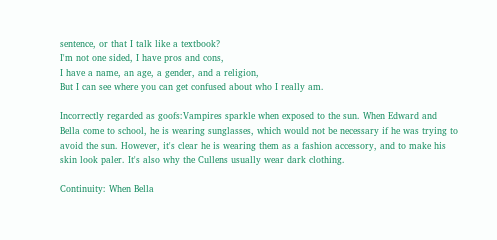sentence, or that I talk like a textbook?
I'm not one sided, I have pros and cons,
I have a name, an age, a gender, and a religion,
But I can see where you can get confused about who I really am.

Incorrectly regarded as goofs:Vampires sparkle when exposed to the sun. When Edward and Bella come to school, he is wearing sunglasses, which would not be necessary if he was trying to avoid the sun. However, it's clear he is wearing them as a fashion accessory, and to make his skin look paler. It's also why the Cullens usually wear dark clothing.

Continuity: When Bella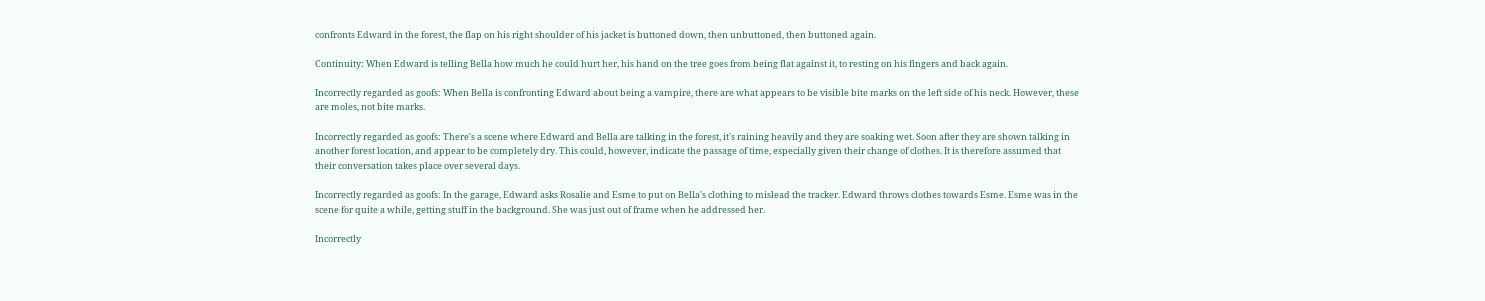confronts Edward in the forest, the flap on his right shoulder of his jacket is buttoned down, then unbuttoned, then buttoned again.

Continuity: When Edward is telling Bella how much he could hurt her, his hand on the tree goes from being flat against it, to resting on his fingers and back again.

Incorrectly regarded as goofs: When Bella is confronting Edward about being a vampire, there are what appears to be visible bite marks on the left side of his neck. However, these are moles, not bite marks.

Incorrectly regarded as goofs: There's a scene where Edward and Bella are talking in the forest, it's raining heavily and they are soaking wet. Soon after they are shown talking in another forest location, and appear to be completely dry. This could, however, indicate the passage of time, especially given their change of clothes. It is therefore assumed that their conversation takes place over several days.

Incorrectly regarded as goofs: In the garage, Edward asks Rosalie and Esme to put on Bella's clothing to mislead the tracker. Edward throws clothes towards Esme. Esme was in the scene for quite a while, getting stuff in the background. She was just out of frame when he addressed her.

Incorrectly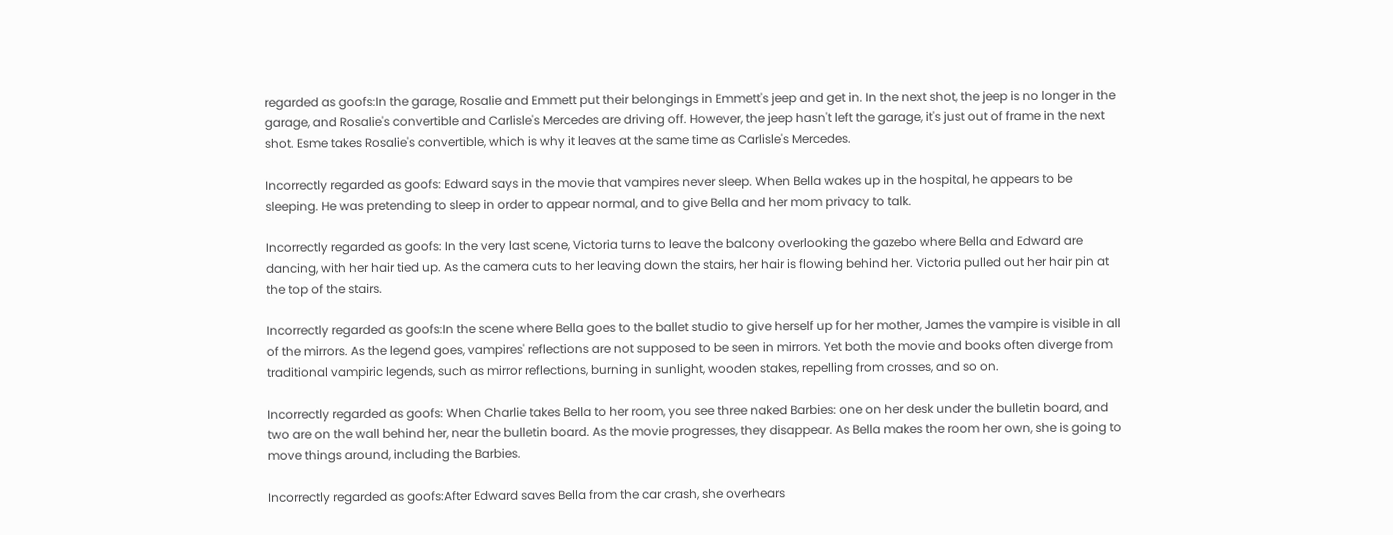regarded as goofs:In the garage, Rosalie and Emmett put their belongings in Emmett's jeep and get in. In the next shot, the jeep is no longer in the garage, and Rosalie's convertible and Carlisle's Mercedes are driving off. However, the jeep hasn't left the garage, it's just out of frame in the next shot. Esme takes Rosalie's convertible, which is why it leaves at the same time as Carlisle's Mercedes.

Incorrectly regarded as goofs: Edward says in the movie that vampires never sleep. When Bella wakes up in the hospital, he appears to be sleeping. He was pretending to sleep in order to appear normal, and to give Bella and her mom privacy to talk.

Incorrectly regarded as goofs: In the very last scene, Victoria turns to leave the balcony overlooking the gazebo where Bella and Edward are dancing, with her hair tied up. As the camera cuts to her leaving down the stairs, her hair is flowing behind her. Victoria pulled out her hair pin at the top of the stairs.

Incorrectly regarded as goofs:In the scene where Bella goes to the ballet studio to give herself up for her mother, James the vampire is visible in all of the mirrors. As the legend goes, vampires' reflections are not supposed to be seen in mirrors. Yet both the movie and books often diverge from traditional vampiric legends, such as mirror reflections, burning in sunlight, wooden stakes, repelling from crosses, and so on.

Incorrectly regarded as goofs: When Charlie takes Bella to her room, you see three naked Barbies: one on her desk under the bulletin board, and two are on the wall behind her, near the bulletin board. As the movie progresses, they disappear. As Bella makes the room her own, she is going to move things around, including the Barbies.

Incorrectly regarded as goofs:After Edward saves Bella from the car crash, she overhears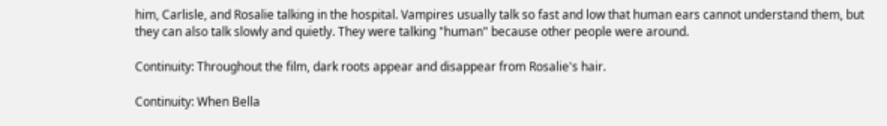him, Carlisle, and Rosalie talking in the hospital. Vampires usually talk so fast and low that human ears cannot understand them, but they can also talk slowly and quietly. They were talking "human" because other people were around.

Continuity: Throughout the film, dark roots appear and disappear from Rosalie's hair.

Continuity: When Bella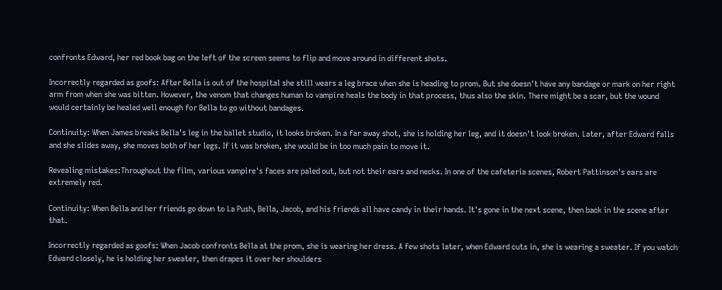confronts Edward, her red book bag on the left of the screen seems to flip and move around in different shots.

Incorrectly regarded as goofs: After Bella is out of the hospital she still wears a leg brace when she is heading to prom. But she doesn't have any bandage or mark on her right arm from when she was bitten. However, the venom that changes human to vampire heals the body in that process, thus also the skin. There might be a scar, but the wound would certainly be healed well enough for Bella to go without bandages.

Continuity: When James breaks Bella's leg in the ballet studio, it looks broken. In a far away shot, she is holding her leg, and it doesn't look broken. Later, after Edward falls and she slides away, she moves both of her legs. If it was broken, she would be in too much pain to move it.

Revealing mistakes:Throughout the film, various vampire's faces are paled out, but not their ears and necks. In one of the cafeteria scenes, Robert Pattinson's ears are extremely red.

Continuity: When Bella and her friends go down to La Push, Bella, Jacob, and his friends all have candy in their hands. It's gone in the next scene, then back in the scene after that.

Incorrectly regarded as goofs: When Jacob confronts Bella at the prom, she is wearing her dress. A few shots later, when Edward cuts in, she is wearing a sweater. If you watch Edward closely, he is holding her sweater, then drapes it over her shoulders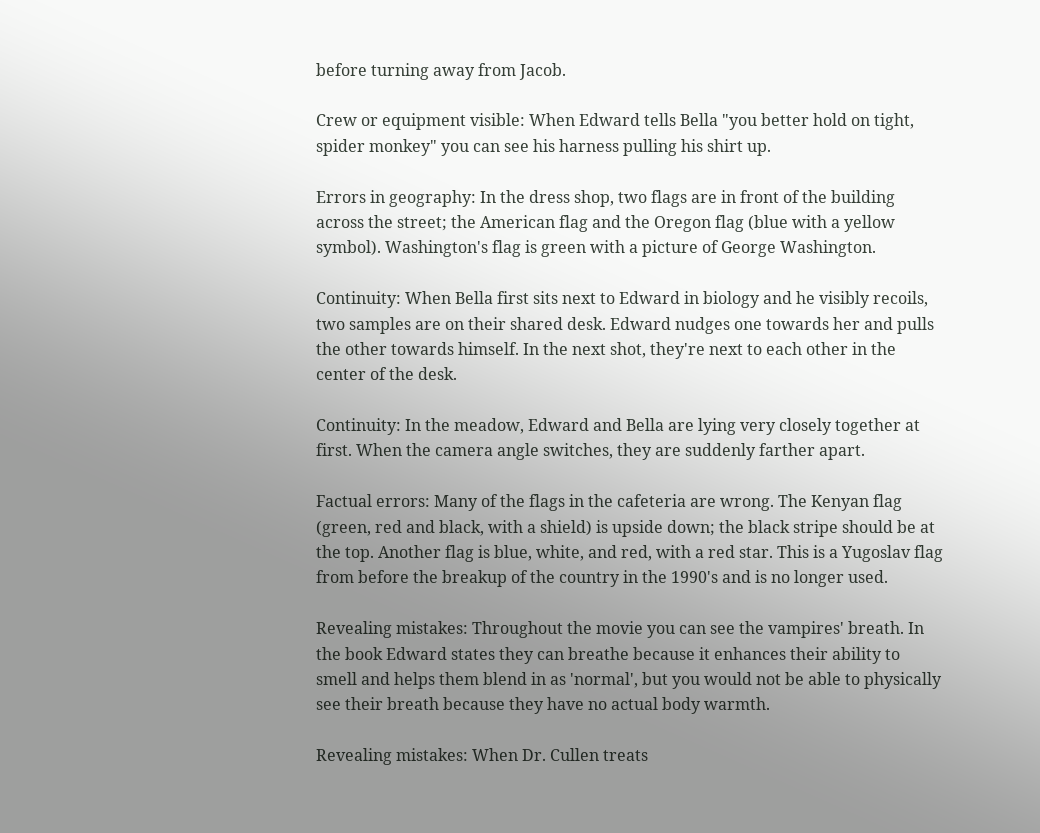before turning away from Jacob.

Crew or equipment visible: When Edward tells Bella "you better hold on tight, spider monkey" you can see his harness pulling his shirt up.

Errors in geography: In the dress shop, two flags are in front of the building across the street; the American flag and the Oregon flag (blue with a yellow symbol). Washington's flag is green with a picture of George Washington.

Continuity: When Bella first sits next to Edward in biology and he visibly recoils, two samples are on their shared desk. Edward nudges one towards her and pulls the other towards himself. In the next shot, they're next to each other in the center of the desk.

Continuity: In the meadow, Edward and Bella are lying very closely together at first. When the camera angle switches, they are suddenly farther apart.

Factual errors: Many of the flags in the cafeteria are wrong. The Kenyan flag (green, red and black, with a shield) is upside down; the black stripe should be at the top. Another flag is blue, white, and red, with a red star. This is a Yugoslav flag from before the breakup of the country in the 1990's and is no longer used.

Revealing mistakes: Throughout the movie you can see the vampires' breath. In the book Edward states they can breathe because it enhances their ability to smell and helps them blend in as 'normal', but you would not be able to physically see their breath because they have no actual body warmth.

Revealing mistakes: When Dr. Cullen treats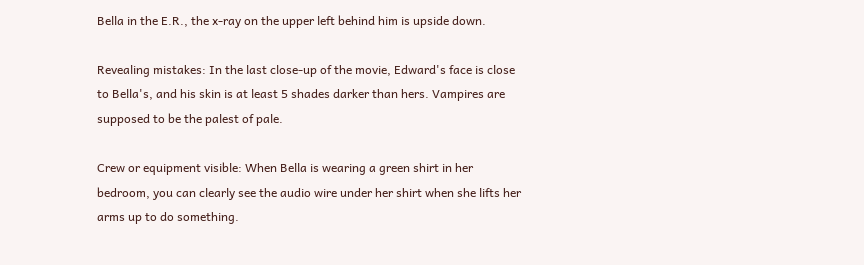Bella in the E.R., the x-ray on the upper left behind him is upside down.

Revealing mistakes: In the last close-up of the movie, Edward's face is close to Bella's, and his skin is at least 5 shades darker than hers. Vampires are supposed to be the palest of pale.

Crew or equipment visible: When Bella is wearing a green shirt in her bedroom, you can clearly see the audio wire under her shirt when she lifts her arms up to do something.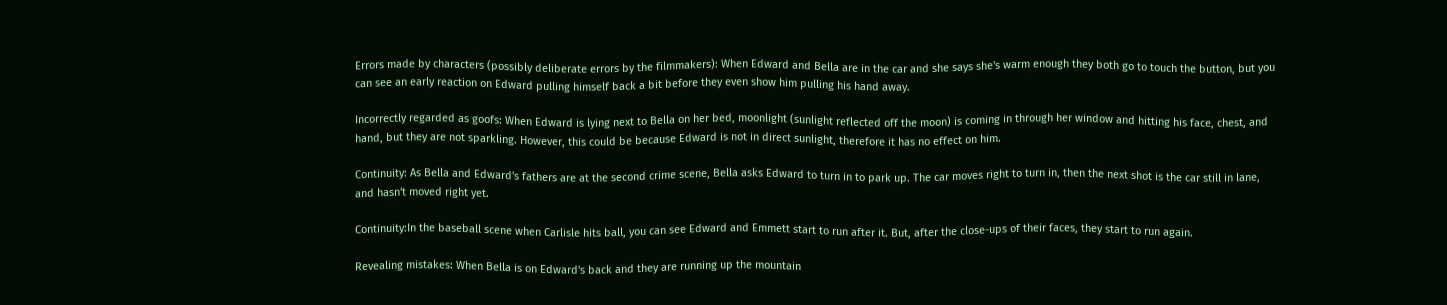Errors made by characters (possibly deliberate errors by the filmmakers): When Edward and Bella are in the car and she says she's warm enough they both go to touch the button, but you can see an early reaction on Edward pulling himself back a bit before they even show him pulling his hand away.

Incorrectly regarded as goofs: When Edward is lying next to Bella on her bed, moonlight (sunlight reflected off the moon) is coming in through her window and hitting his face, chest, and hand, but they are not sparkling. However, this could be because Edward is not in direct sunlight, therefore it has no effect on him.

Continuity: As Bella and Edward's fathers are at the second crime scene, Bella asks Edward to turn in to park up. The car moves right to turn in, then the next shot is the car still in lane, and hasn't moved right yet.

Continuity:In the baseball scene when Carlisle hits ball, you can see Edward and Emmett start to run after it. But, after the close-ups of their faces, they start to run again.

Revealing mistakes: When Bella is on Edward's back and they are running up the mountain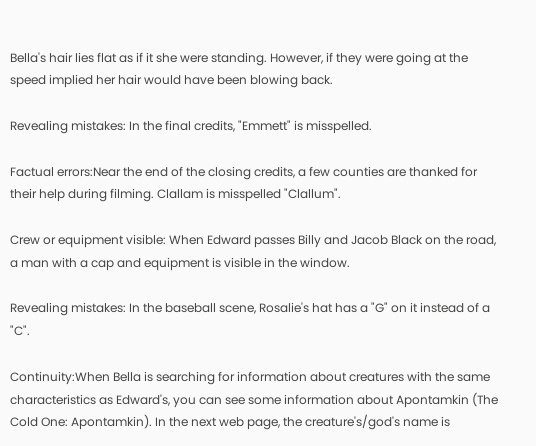Bella's hair lies flat as if it she were standing. However, if they were going at the speed implied her hair would have been blowing back.

Revealing mistakes: In the final credits, "Emmett" is misspelled.

Factual errors:Near the end of the closing credits, a few counties are thanked for their help during filming. Clallam is misspelled "Clallum".

Crew or equipment visible: When Edward passes Billy and Jacob Black on the road, a man with a cap and equipment is visible in the window.

Revealing mistakes: In the baseball scene, Rosalie's hat has a "G" on it instead of a "C".

Continuity:When Bella is searching for information about creatures with the same characteristics as Edward's, you can see some information about Apontamkin (The Cold One: Apontamkin). In the next web page, the creature's/god's name is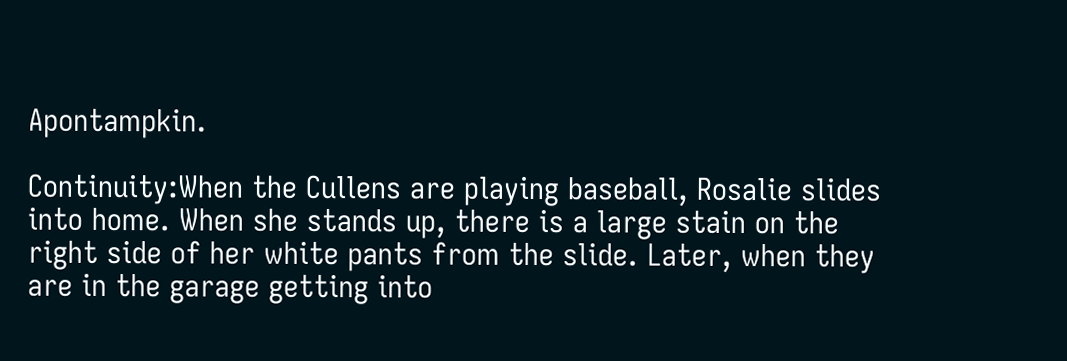Apontampkin.

Continuity:When the Cullens are playing baseball, Rosalie slides into home. When she stands up, there is a large stain on the right side of her white pants from the slide. Later, when they are in the garage getting into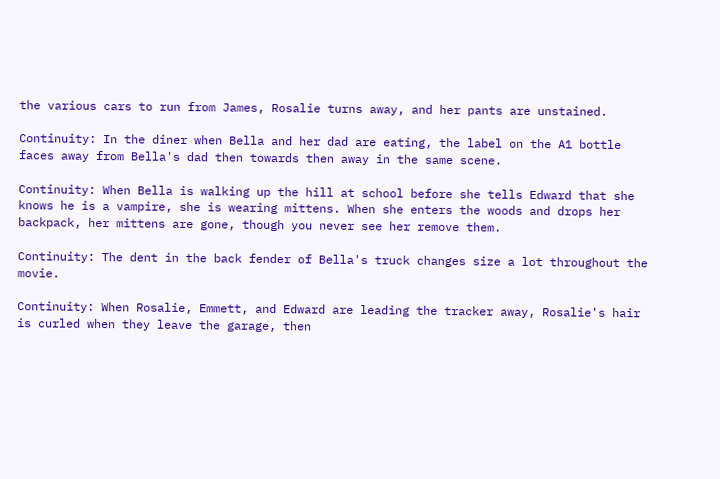the various cars to run from James, Rosalie turns away, and her pants are unstained.

Continuity: In the diner when Bella and her dad are eating, the label on the A1 bottle faces away from Bella's dad then towards then away in the same scene.

Continuity: When Bella is walking up the hill at school before she tells Edward that she knows he is a vampire, she is wearing mittens. When she enters the woods and drops her backpack, her mittens are gone, though you never see her remove them.

Continuity: The dent in the back fender of Bella's truck changes size a lot throughout the movie.

Continuity: When Rosalie, Emmett, and Edward are leading the tracker away, Rosalie's hair is curled when they leave the garage, then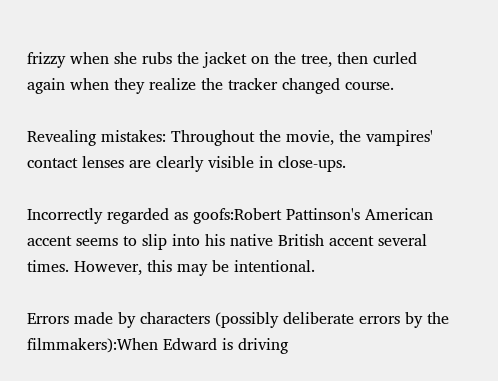frizzy when she rubs the jacket on the tree, then curled again when they realize the tracker changed course.

Revealing mistakes: Throughout the movie, the vampires' contact lenses are clearly visible in close-ups.

Incorrectly regarded as goofs:Robert Pattinson's American accent seems to slip into his native British accent several times. However, this may be intentional.

Errors made by characters (possibly deliberate errors by the filmmakers):When Edward is driving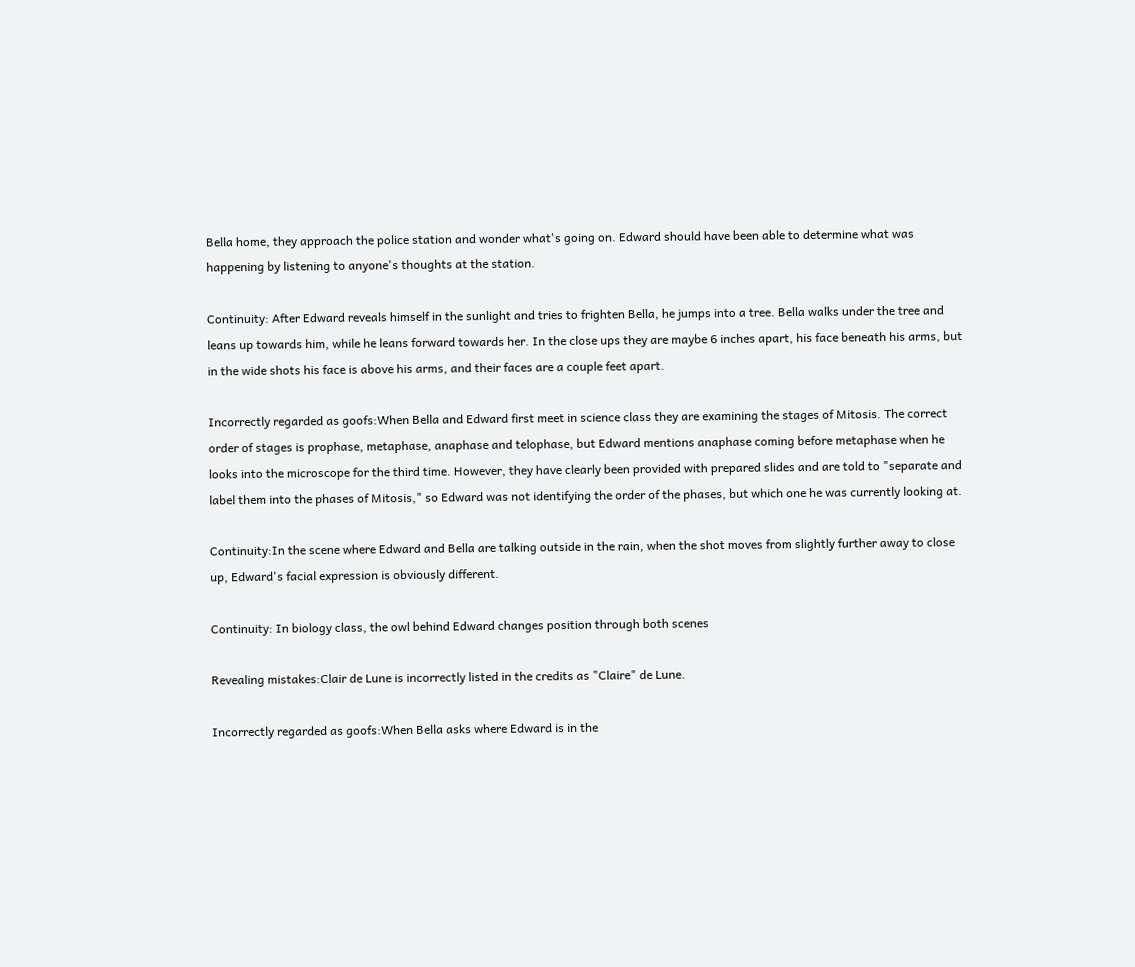Bella home, they approach the police station and wonder what's going on. Edward should have been able to determine what was happening by listening to anyone's thoughts at the station.

Continuity: After Edward reveals himself in the sunlight and tries to frighten Bella, he jumps into a tree. Bella walks under the tree and leans up towards him, while he leans forward towards her. In the close ups they are maybe 6 inches apart, his face beneath his arms, but in the wide shots his face is above his arms, and their faces are a couple feet apart.

Incorrectly regarded as goofs:When Bella and Edward first meet in science class they are examining the stages of Mitosis. The correct order of stages is prophase, metaphase, anaphase and telophase, but Edward mentions anaphase coming before metaphase when he looks into the microscope for the third time. However, they have clearly been provided with prepared slides and are told to "separate and label them into the phases of Mitosis," so Edward was not identifying the order of the phases, but which one he was currently looking at.

Continuity:In the scene where Edward and Bella are talking outside in the rain, when the shot moves from slightly further away to close up, Edward's facial expression is obviously different.

Continuity: In biology class, the owl behind Edward changes position through both scenes

Revealing mistakes:Clair de Lune is incorrectly listed in the credits as "Claire" de Lune.

Incorrectly regarded as goofs:When Bella asks where Edward is in the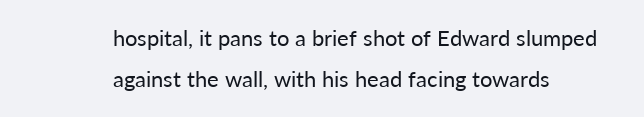hospital, it pans to a brief shot of Edward slumped against the wall, with his head facing towards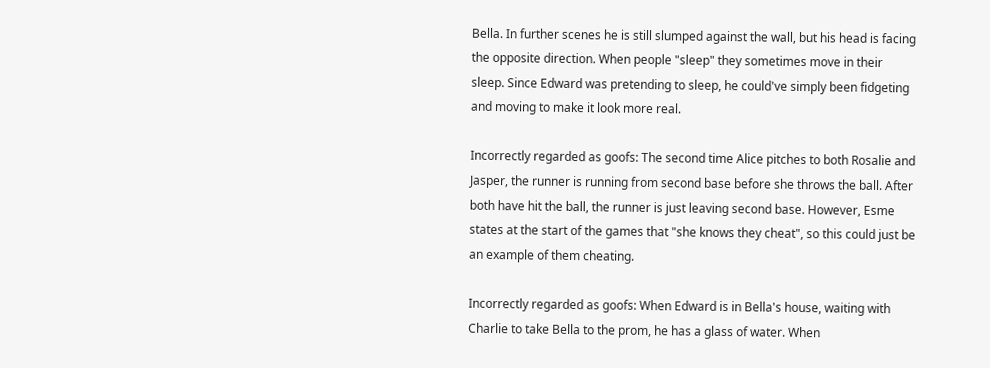Bella. In further scenes he is still slumped against the wall, but his head is facing the opposite direction. When people "sleep" they sometimes move in their sleep. Since Edward was pretending to sleep, he could've simply been fidgeting and moving to make it look more real.

Incorrectly regarded as goofs: The second time Alice pitches to both Rosalie and Jasper, the runner is running from second base before she throws the ball. After both have hit the ball, the runner is just leaving second base. However, Esme states at the start of the games that "she knows they cheat", so this could just be an example of them cheating.

Incorrectly regarded as goofs: When Edward is in Bella's house, waiting with Charlie to take Bella to the prom, he has a glass of water. When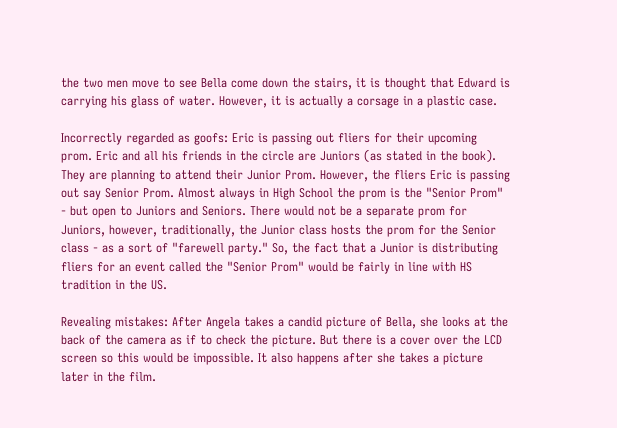the two men move to see Bella come down the stairs, it is thought that Edward is carrying his glass of water. However, it is actually a corsage in a plastic case.

Incorrectly regarded as goofs: Eric is passing out fliers for their upcoming prom. Eric and all his friends in the circle are Juniors (as stated in the book). They are planning to attend their Junior Prom. However, the fliers Eric is passing out say Senior Prom. Almost always in High School the prom is the "Senior Prom" - but open to Juniors and Seniors. There would not be a separate prom for Juniors, however, traditionally, the Junior class hosts the prom for the Senior class - as a sort of "farewell party." So, the fact that a Junior is distributing fliers for an event called the "Senior Prom" would be fairly in line with HS tradition in the US.

Revealing mistakes: After Angela takes a candid picture of Bella, she looks at the back of the camera as if to check the picture. But there is a cover over the LCD screen so this would be impossible. It also happens after she takes a picture later in the film.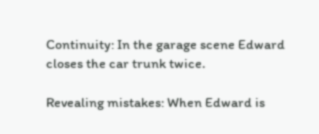Continuity: In the garage scene Edward closes the car trunk twice.

Revealing mistakes: When Edward is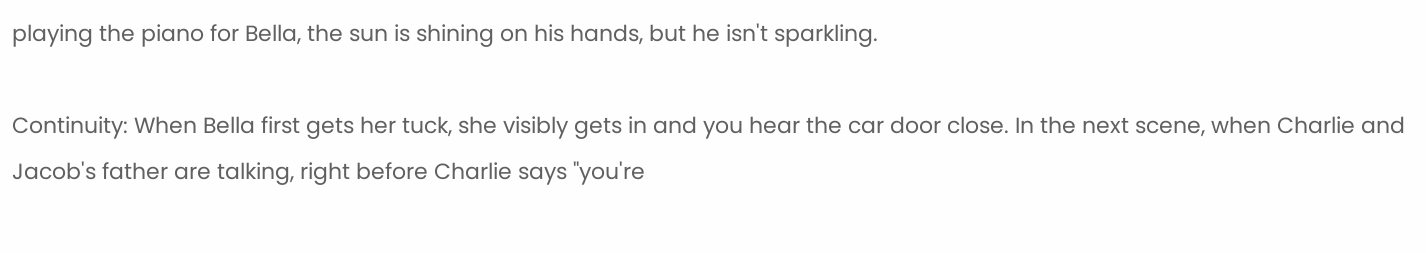playing the piano for Bella, the sun is shining on his hands, but he isn't sparkling.

Continuity: When Bella first gets her tuck, she visibly gets in and you hear the car door close. In the next scene, when Charlie and Jacob's father are talking, right before Charlie says "you're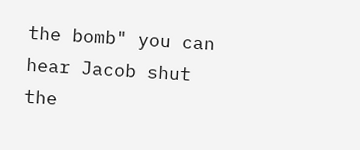the bomb" you can hear Jacob shut the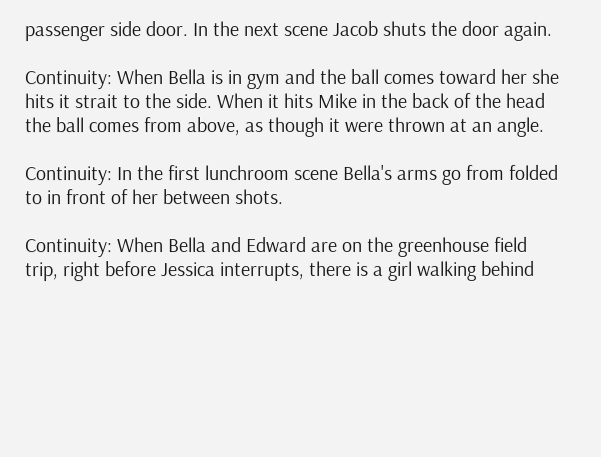passenger side door. In the next scene Jacob shuts the door again.

Continuity: When Bella is in gym and the ball comes toward her she hits it strait to the side. When it hits Mike in the back of the head the ball comes from above, as though it were thrown at an angle.

Continuity: In the first lunchroom scene Bella's arms go from folded to in front of her between shots.

Continuity: When Bella and Edward are on the greenhouse field trip, right before Jessica interrupts, there is a girl walking behind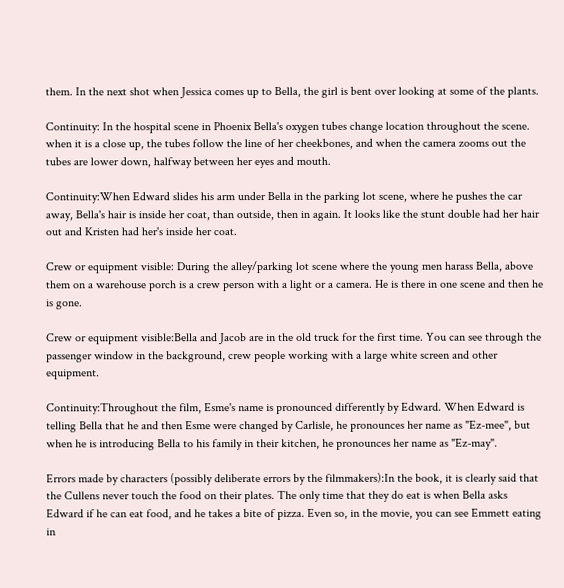them. In the next shot when Jessica comes up to Bella, the girl is bent over looking at some of the plants.

Continuity: In the hospital scene in Phoenix Bella's oxygen tubes change location throughout the scene. when it is a close up, the tubes follow the line of her cheekbones, and when the camera zooms out the tubes are lower down, halfway between her eyes and mouth.

Continuity:When Edward slides his arm under Bella in the parking lot scene, where he pushes the car away, Bella's hair is inside her coat, than outside, then in again. It looks like the stunt double had her hair out and Kristen had her's inside her coat.

Crew or equipment visible: During the alley/parking lot scene where the young men harass Bella, above them on a warehouse porch is a crew person with a light or a camera. He is there in one scene and then he is gone.

Crew or equipment visible:Bella and Jacob are in the old truck for the first time. You can see through the passenger window in the background, crew people working with a large white screen and other equipment.

Continuity:Throughout the film, Esme's name is pronounced differently by Edward. When Edward is telling Bella that he and then Esme were changed by Carlisle, he pronounces her name as "Ez-mee", but when he is introducing Bella to his family in their kitchen, he pronounces her name as "Ez-may".

Errors made by characters (possibly deliberate errors by the filmmakers):In the book, it is clearly said that the Cullens never touch the food on their plates. The only time that they do eat is when Bella asks Edward if he can eat food, and he takes a bite of pizza. Even so, in the movie, you can see Emmett eating in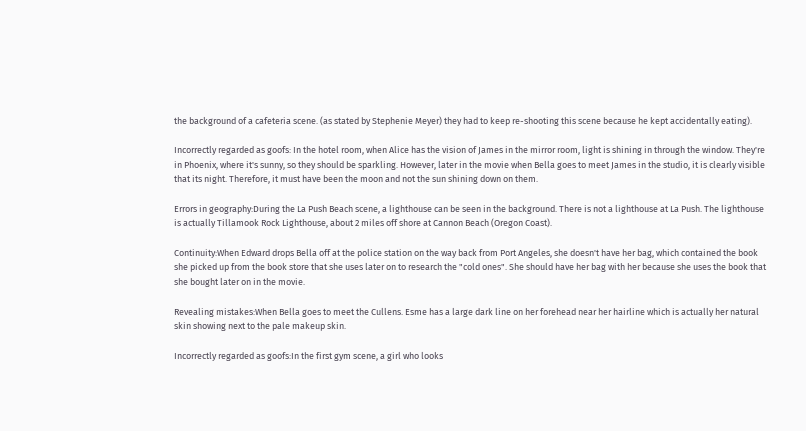the background of a cafeteria scene. (as stated by Stephenie Meyer) they had to keep re-shooting this scene because he kept accidentally eating).

Incorrectly regarded as goofs: In the hotel room, when Alice has the vision of James in the mirror room, light is shining in through the window. They're in Phoenix, where it's sunny, so they should be sparkling. However, later in the movie when Bella goes to meet James in the studio, it is clearly visible that its night. Therefore, it must have been the moon and not the sun shining down on them.

Errors in geography:During the La Push Beach scene, a lighthouse can be seen in the background. There is not a lighthouse at La Push. The lighthouse is actually Tillamook Rock Lighthouse, about 2 miles off shore at Cannon Beach (Oregon Coast).

Continuity:When Edward drops Bella off at the police station on the way back from Port Angeles, she doesn't have her bag, which contained the book she picked up from the book store that she uses later on to research the "cold ones". She should have her bag with her because she uses the book that she bought later on in the movie.

Revealing mistakes:When Bella goes to meet the Cullens. Esme has a large dark line on her forehead near her hairline which is actually her natural skin showing next to the pale makeup skin.

Incorrectly regarded as goofs:In the first gym scene, a girl who looks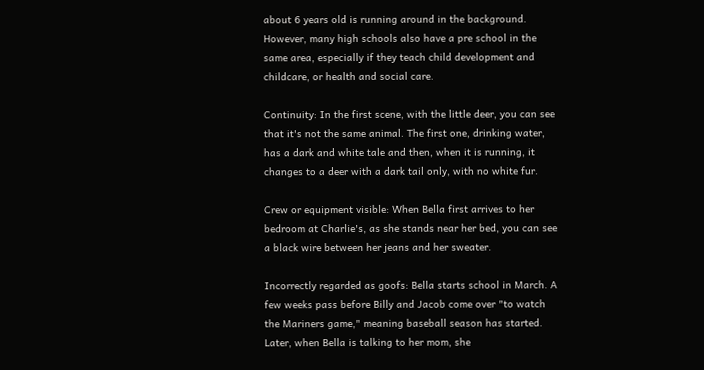about 6 years old is running around in the background. However, many high schools also have a pre school in the same area, especially if they teach child development and childcare, or health and social care.

Continuity: In the first scene, with the little deer, you can see that it's not the same animal. The first one, drinking water, has a dark and white tale and then, when it is running, it changes to a deer with a dark tail only, with no white fur.

Crew or equipment visible: When Bella first arrives to her bedroom at Charlie's, as she stands near her bed, you can see a black wire between her jeans and her sweater.

Incorrectly regarded as goofs: Bella starts school in March. A few weeks pass before Billy and Jacob come over "to watch the Mariners game," meaning baseball season has started. Later, when Bella is talking to her mom, she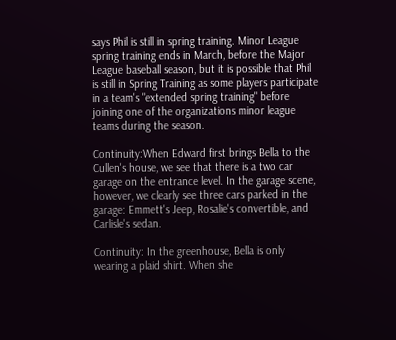says Phil is still in spring training. Minor League spring training ends in March, before the Major League baseball season, but it is possible that Phil is still in Spring Training as some players participate in a team's "extended spring training" before joining one of the organizations minor league teams during the season.

Continuity:When Edward first brings Bella to the Cullen's house, we see that there is a two car garage on the entrance level. In the garage scene, however, we clearly see three cars parked in the garage: Emmett's Jeep, Rosalie's convertible, and Carlisle's sedan.

Continuity: In the greenhouse, Bella is only wearing a plaid shirt. When she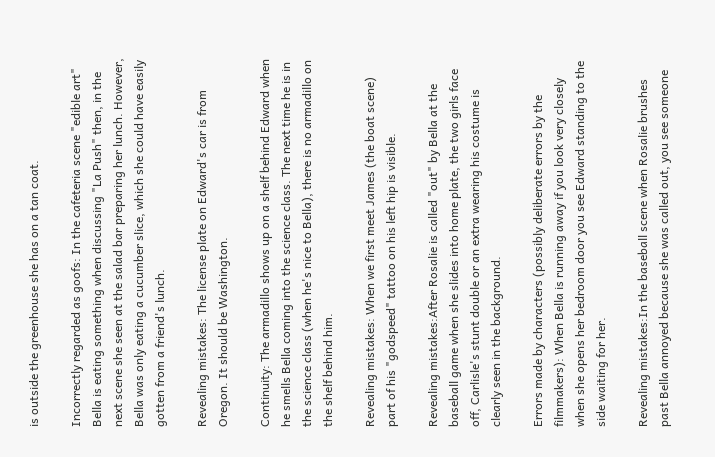is outside the greenhouse she has on a tan coat.

Incorrectly regarded as goofs: In the cafeteria scene "edible art" Bella is eating something when discussing "La Push" then, in the next scene she seen at the salad bar preparing her lunch. However, Bella was only eating a cucumber slice, which she could have easily gotten from a friend's lunch.

Revealing mistakes: The license plate on Edward's car is from Oregon. It should be Washington.

Continuity: The armadillo shows up on a shelf behind Edward when he smells Bella coming into the science class. The next time he is in the science class (when he's nice to Bella), there is no armadillo on the shelf behind him.

Revealing mistakes: When we first meet James (the boat scene) part of his "godspeed" tattoo on his left hip is visible.

Revealing mistakes:After Rosalie is called "out" by Bella at the baseball game when she slides into home plate, the two girls face off, Carlisle's stunt double or an extra wearing his costume is clearly seen in the background.

Errors made by characters (possibly deliberate errors by the filmmakers): When Bella is running away if you look very closely when she opens her bedroom door you see Edward standing to the side waiting for her.

Revealing mistakes:In the baseball scene when Rosalie brushes past Bella annoyed because she was called out, you see someone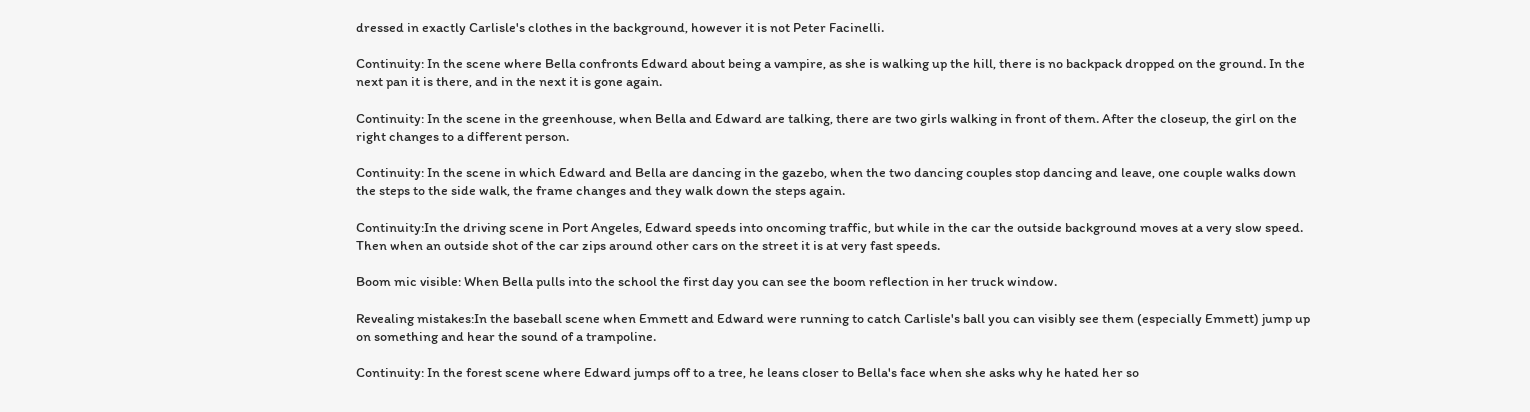dressed in exactly Carlisle's clothes in the background, however it is not Peter Facinelli.

Continuity: In the scene where Bella confronts Edward about being a vampire, as she is walking up the hill, there is no backpack dropped on the ground. In the next pan it is there, and in the next it is gone again.

Continuity: In the scene in the greenhouse, when Bella and Edward are talking, there are two girls walking in front of them. After the closeup, the girl on the right changes to a different person.

Continuity: In the scene in which Edward and Bella are dancing in the gazebo, when the two dancing couples stop dancing and leave, one couple walks down the steps to the side walk, the frame changes and they walk down the steps again.

Continuity:In the driving scene in Port Angeles, Edward speeds into oncoming traffic, but while in the car the outside background moves at a very slow speed. Then when an outside shot of the car zips around other cars on the street it is at very fast speeds.

Boom mic visible: When Bella pulls into the school the first day you can see the boom reflection in her truck window.

Revealing mistakes:In the baseball scene when Emmett and Edward were running to catch Carlisle's ball you can visibly see them (especially Emmett) jump up on something and hear the sound of a trampoline.

Continuity: In the forest scene where Edward jumps off to a tree, he leans closer to Bella's face when she asks why he hated her so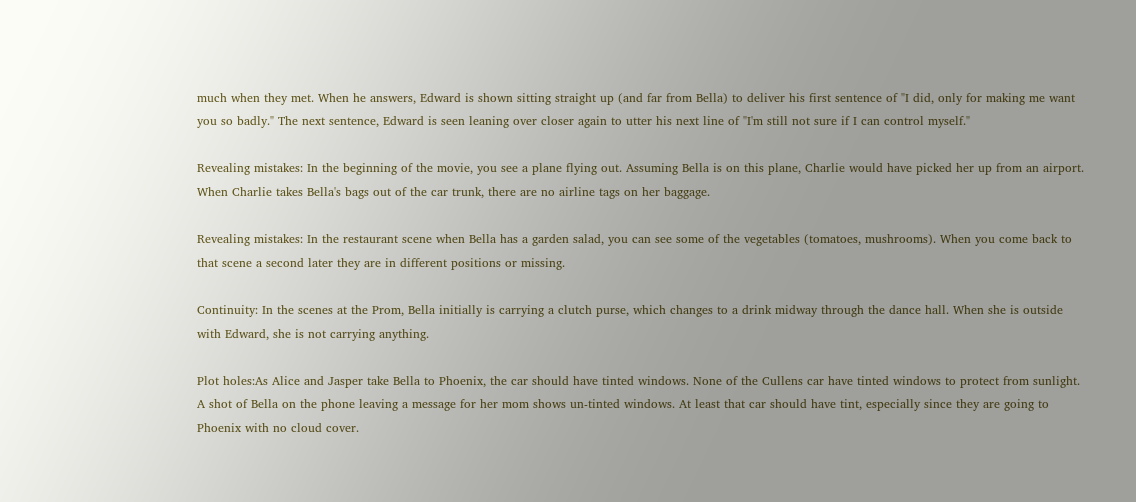much when they met. When he answers, Edward is shown sitting straight up (and far from Bella) to deliver his first sentence of "I did, only for making me want you so badly." The next sentence, Edward is seen leaning over closer again to utter his next line of "I'm still not sure if I can control myself."

Revealing mistakes: In the beginning of the movie, you see a plane flying out. Assuming Bella is on this plane, Charlie would have picked her up from an airport. When Charlie takes Bella's bags out of the car trunk, there are no airline tags on her baggage.

Revealing mistakes: In the restaurant scene when Bella has a garden salad, you can see some of the vegetables (tomatoes, mushrooms). When you come back to that scene a second later they are in different positions or missing.

Continuity: In the scenes at the Prom, Bella initially is carrying a clutch purse, which changes to a drink midway through the dance hall. When she is outside with Edward, she is not carrying anything.

Plot holes:As Alice and Jasper take Bella to Phoenix, the car should have tinted windows. None of the Cullens car have tinted windows to protect from sunlight. A shot of Bella on the phone leaving a message for her mom shows un-tinted windows. At least that car should have tint, especially since they are going to Phoenix with no cloud cover.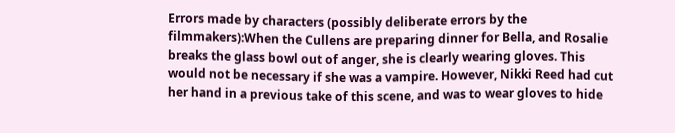Errors made by characters (possibly deliberate errors by the filmmakers):When the Cullens are preparing dinner for Bella, and Rosalie breaks the glass bowl out of anger, she is clearly wearing gloves. This would not be necessary if she was a vampire. However, Nikki Reed had cut her hand in a previous take of this scene, and was to wear gloves to hide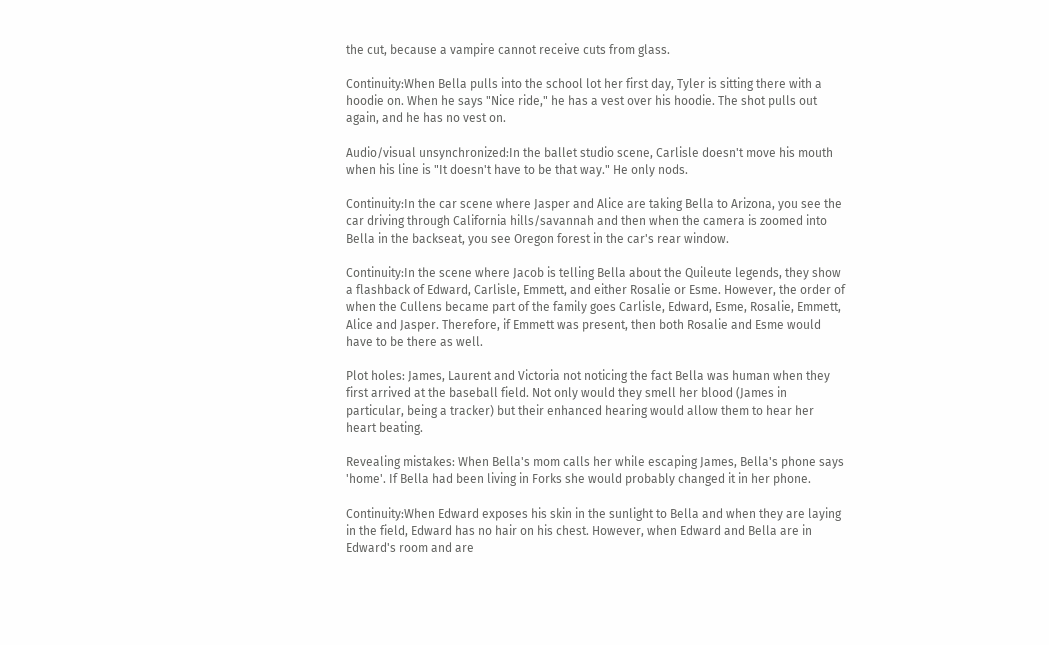the cut, because a vampire cannot receive cuts from glass.

Continuity:When Bella pulls into the school lot her first day, Tyler is sitting there with a hoodie on. When he says "Nice ride," he has a vest over his hoodie. The shot pulls out again, and he has no vest on.

Audio/visual unsynchronized:In the ballet studio scene, Carlisle doesn't move his mouth when his line is "It doesn't have to be that way." He only nods.

Continuity:In the car scene where Jasper and Alice are taking Bella to Arizona, you see the car driving through California hills/savannah and then when the camera is zoomed into Bella in the backseat, you see Oregon forest in the car's rear window.

Continuity:In the scene where Jacob is telling Bella about the Quileute legends, they show a flashback of Edward, Carlisle, Emmett, and either Rosalie or Esme. However, the order of when the Cullens became part of the family goes Carlisle, Edward, Esme, Rosalie, Emmett, Alice and Jasper. Therefore, if Emmett was present, then both Rosalie and Esme would have to be there as well.

Plot holes: James, Laurent and Victoria not noticing the fact Bella was human when they first arrived at the baseball field. Not only would they smell her blood (James in particular, being a tracker) but their enhanced hearing would allow them to hear her heart beating.

Revealing mistakes: When Bella's mom calls her while escaping James, Bella's phone says 'home'. If Bella had been living in Forks she would probably changed it in her phone.

Continuity:When Edward exposes his skin in the sunlight to Bella and when they are laying in the field, Edward has no hair on his chest. However, when Edward and Bella are in Edward's room and are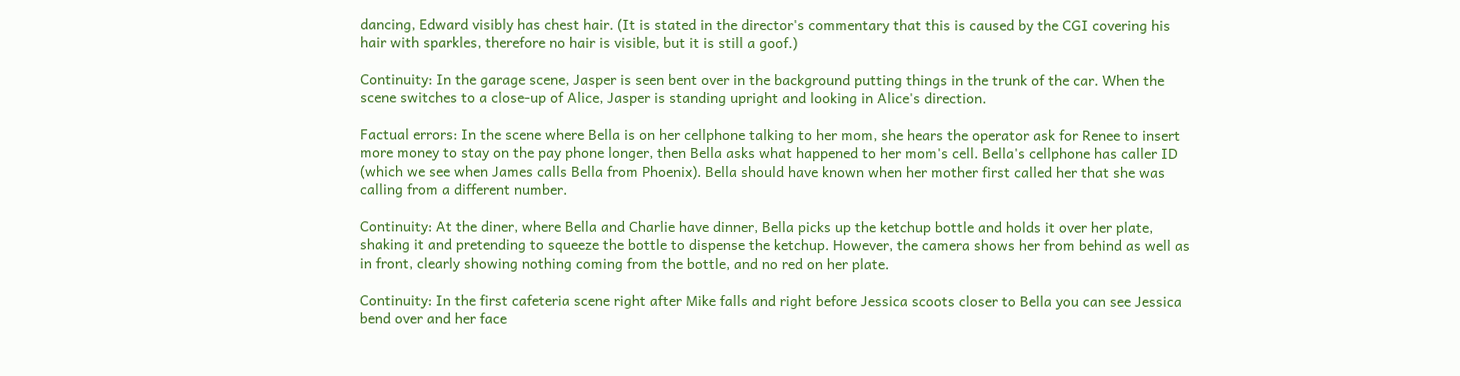dancing, Edward visibly has chest hair. (It is stated in the director's commentary that this is caused by the CGI covering his hair with sparkles, therefore no hair is visible, but it is still a goof.)

Continuity: In the garage scene, Jasper is seen bent over in the background putting things in the trunk of the car. When the scene switches to a close-up of Alice, Jasper is standing upright and looking in Alice's direction.

Factual errors: In the scene where Bella is on her cellphone talking to her mom, she hears the operator ask for Renee to insert more money to stay on the pay phone longer, then Bella asks what happened to her mom's cell. Bella's cellphone has caller ID (which we see when James calls Bella from Phoenix). Bella should have known when her mother first called her that she was calling from a different number.

Continuity: At the diner, where Bella and Charlie have dinner, Bella picks up the ketchup bottle and holds it over her plate, shaking it and pretending to squeeze the bottle to dispense the ketchup. However, the camera shows her from behind as well as in front, clearly showing nothing coming from the bottle, and no red on her plate.

Continuity: In the first cafeteria scene right after Mike falls and right before Jessica scoots closer to Bella you can see Jessica bend over and her face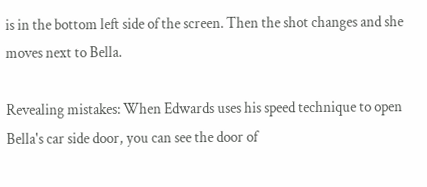is in the bottom left side of the screen. Then the shot changes and she moves next to Bella.

Revealing mistakes: When Edwards uses his speed technique to open Bella's car side door, you can see the door of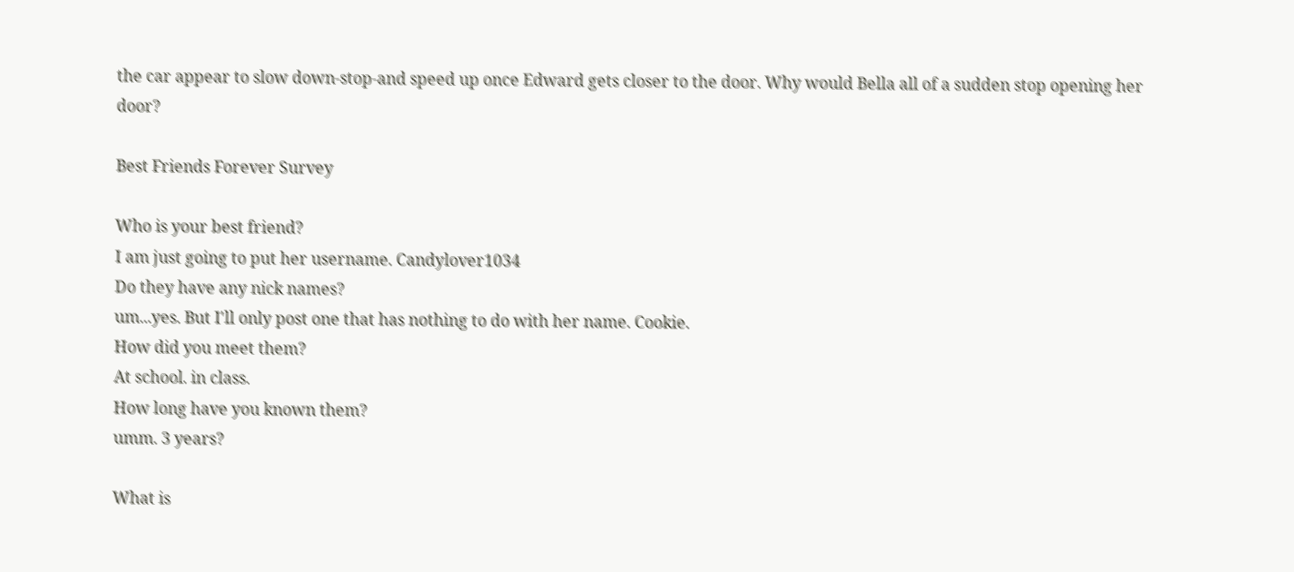the car appear to slow down-stop-and speed up once Edward gets closer to the door. Why would Bella all of a sudden stop opening her door?

Best Friends Forever Survey

Who is your best friend?
I am just going to put her username. Candylover1034
Do they have any nick names?
um...yes. But I'll only post one that has nothing to do with her name. Cookie.
How did you meet them?
At school. in class.
How long have you known them?
umm. 3 years?

What is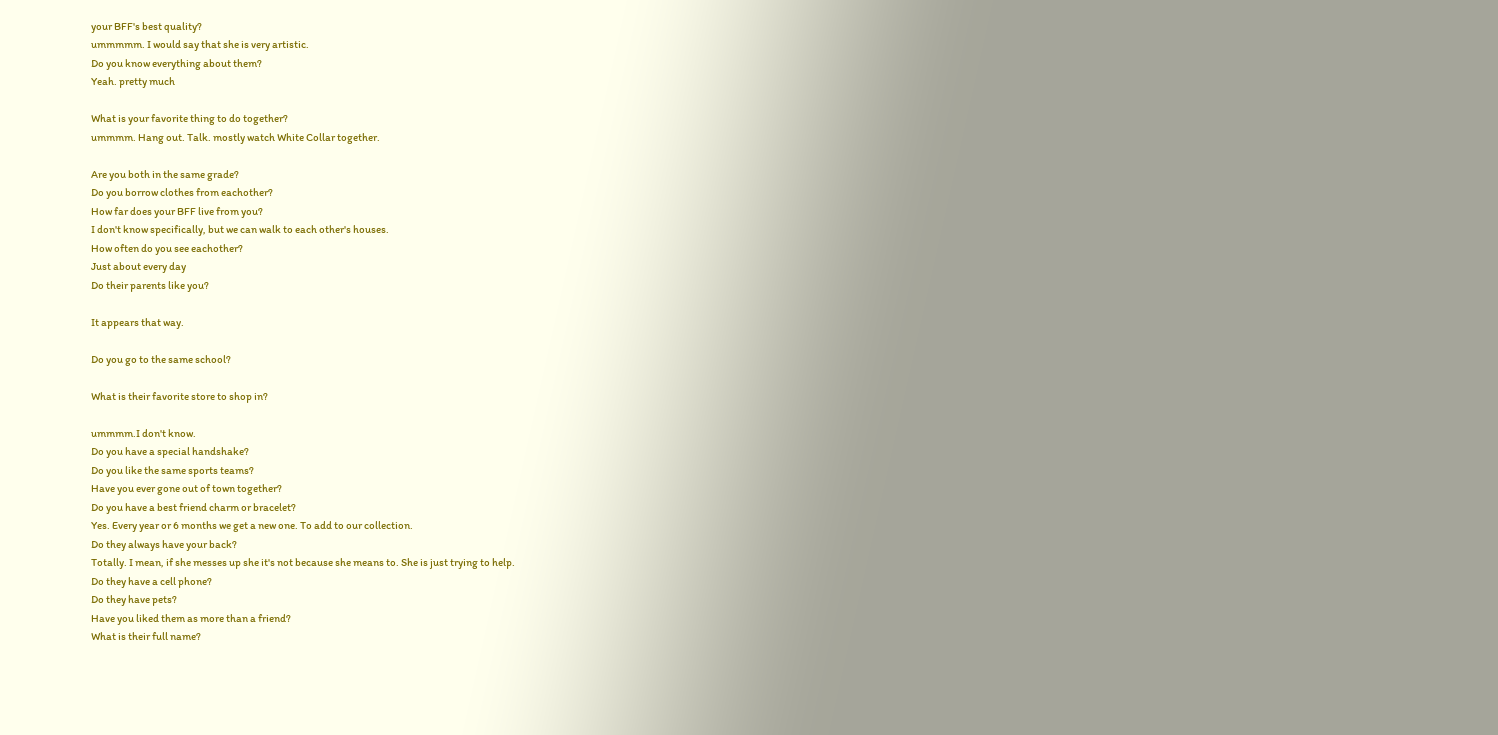your BFF's best quality?
ummmmm. I would say that she is very artistic.
Do you know everything about them?
Yeah. pretty much

What is your favorite thing to do together?
ummmm. Hang out. Talk. mostly watch White Collar together.

Are you both in the same grade?
Do you borrow clothes from eachother?
How far does your BFF live from you?
I don't know specifically, but we can walk to each other's houses.
How often do you see eachother?
Just about every day
Do their parents like you?

It appears that way.

Do you go to the same school?

What is their favorite store to shop in?

ummmm.I don't know.
Do you have a special handshake?
Do you like the same sports teams?
Have you ever gone out of town together?
Do you have a best friend charm or bracelet?
Yes. Every year or 6 months we get a new one. To add to our collection.
Do they always have your back?
Totally. I mean, if she messes up she it's not because she means to. She is just trying to help.
Do they have a cell phone?
Do they have pets?
Have you liked them as more than a friend?
What is their full name?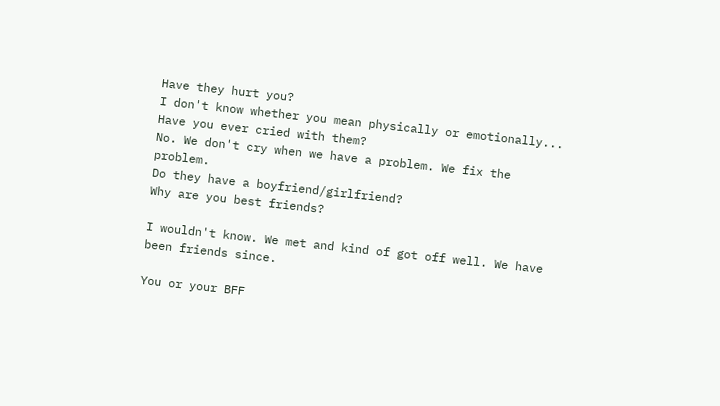Have they hurt you?
I don't know whether you mean physically or emotionally...
Have you ever cried with them?
No. We don't cry when we have a problem. We fix the problem.
Do they have a boyfriend/girlfriend?
Why are you best friends?

I wouldn't know. We met and kind of got off well. We have been friends since.

You or your BFF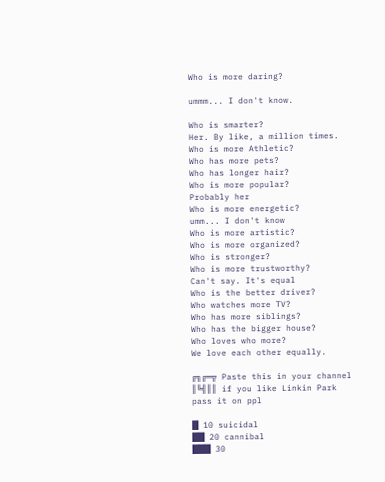Who is more daring?

ummm... I don't know.

Who is smarter?
Her. By like, a million times.
Who is more Athletic?
Who has more pets?
Who has longer hair?
Who is more popular?
Probably her
Who is more energetic?
umm... I don't know
Who is more artistic?
Who is more organized?
Who is stronger?
Who is more trustworthy?
Can't say. It's equal
Who is the better driver?
Who watches more TV?
Who has more siblings?
Who has the bigger house?
Who loves who more?
We love each other equally.

╔╗╔═╦ Paste this in your channel
║╚╣║║ if you like Linkin Park pass it on ppl

█ 10 suicidal
██ 20 cannibal
███ 30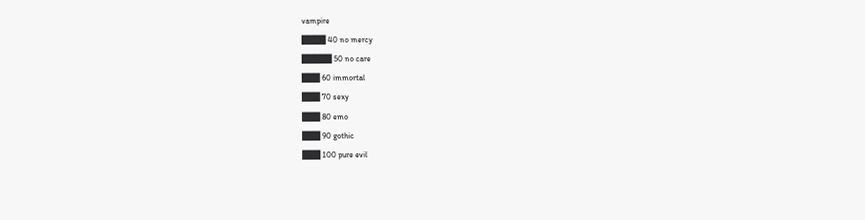vampire
████ 40 no mercy
█████ 50 no care
███ 60 immortal
███ 70 sexy
███ 80 emo
███ 90 gothic
███ 100 pure evil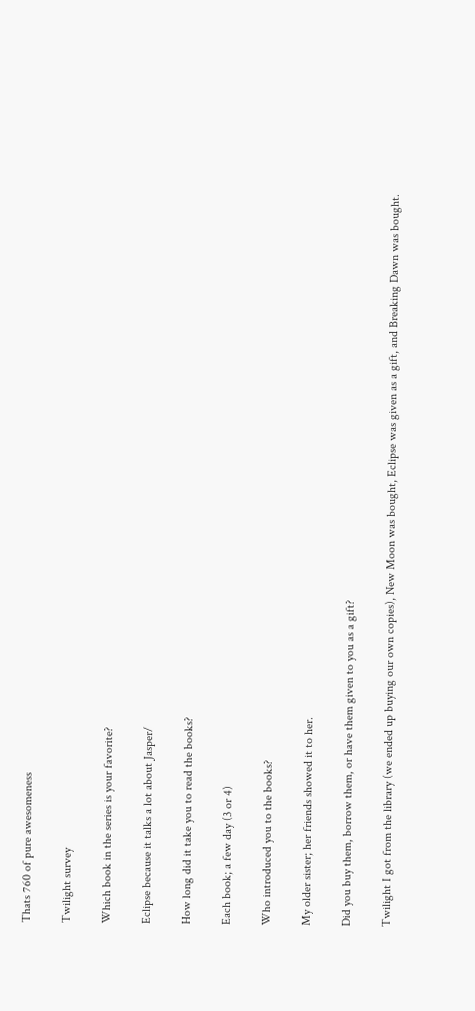Thats 760 of pure awesomeness

Twilight survey

Which book in the series is your favorite?

Eclipse because it talks a lot about Jasper/

How long did it take you to read the books?

Each book; a few day (3 or 4)

Who introduced you to the books?

My older sister; her friends showed it to her.

Did you buy them, borrow them, or have them given to you as a gift?

Twilight I got from the library (we ended up buying our own copies), New Moon was bought, Eclipse was given as a gift, and Breaking Dawn was bought.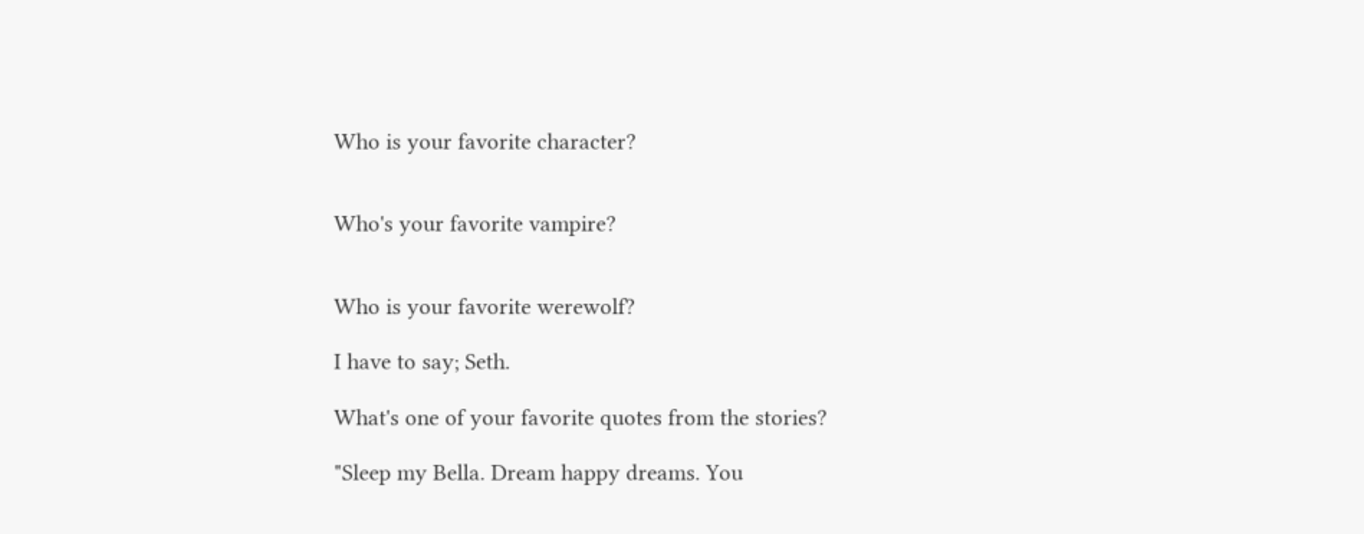Who is your favorite character?


Who's your favorite vampire?


Who is your favorite werewolf?

I have to say; Seth.

What's one of your favorite quotes from the stories?

"Sleep my Bella. Dream happy dreams. You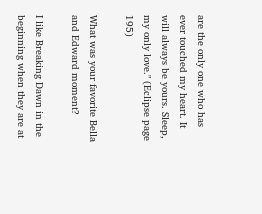are the only one who has ever touched my heart. It will always be yours. Sleep, my only love." (Eclipse page 195)

What was your favorite Bella and Edward moment?

I like Breaking Dawn in the beginning when they are at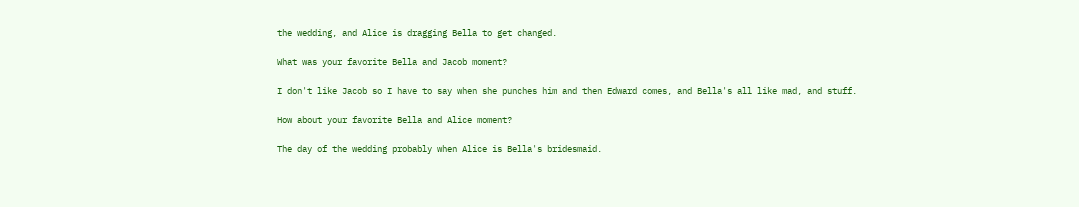the wedding, and Alice is dragging Bella to get changed.

What was your favorite Bella and Jacob moment?

I don't like Jacob so I have to say when she punches him and then Edward comes, and Bella's all like mad, and stuff.

How about your favorite Bella and Alice moment?

The day of the wedding probably when Alice is Bella's bridesmaid.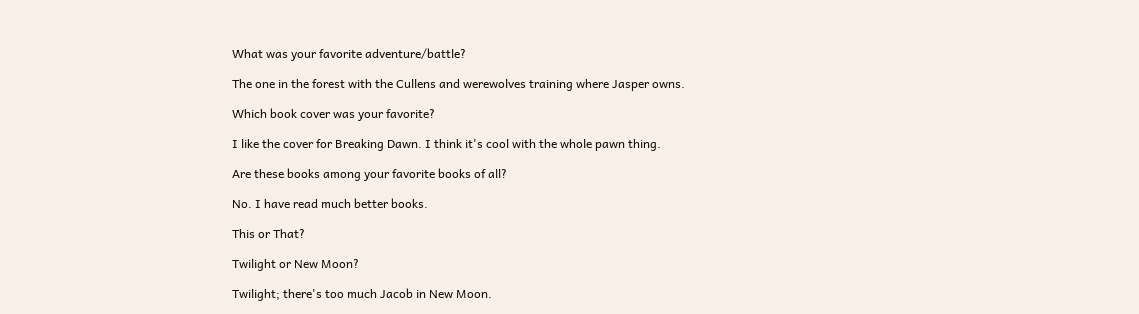What was your favorite adventure/battle?

The one in the forest with the Cullens and werewolves training where Jasper owns.

Which book cover was your favorite?

I like the cover for Breaking Dawn. I think it's cool with the whole pawn thing.

Are these books among your favorite books of all?

No. I have read much better books.

This or That?

Twilight or New Moon?

Twilight; there's too much Jacob in New Moon.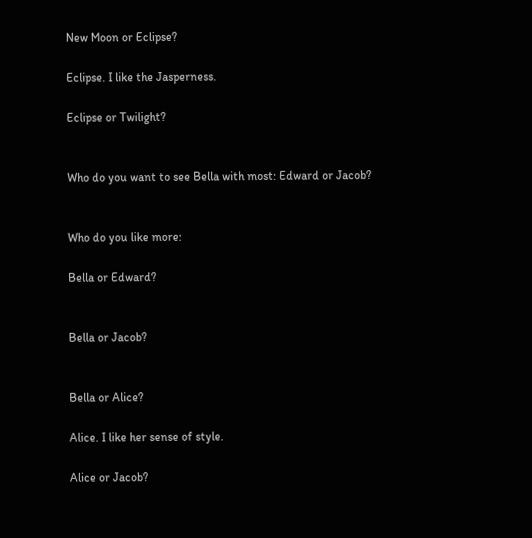New Moon or Eclipse?

Eclipse. I like the Jasperness.

Eclipse or Twilight?


Who do you want to see Bella with most: Edward or Jacob?


Who do you like more:

Bella or Edward?


Bella or Jacob?


Bella or Alice?

Alice. I like her sense of style.

Alice or Jacob?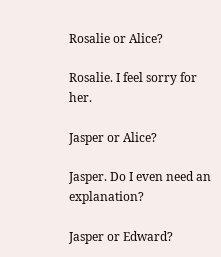Rosalie or Alice?

Rosalie. I feel sorry for her.

Jasper or Alice?

Jasper. Do I even need an explanation?

Jasper or Edward?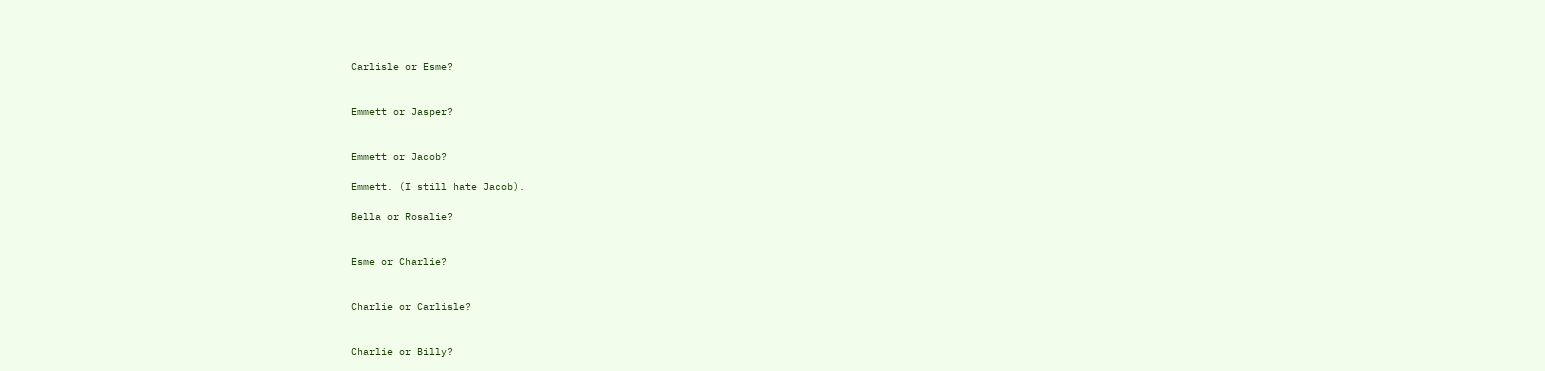Carlisle or Esme?


Emmett or Jasper?


Emmett or Jacob?

Emmett. (I still hate Jacob).

Bella or Rosalie?


Esme or Charlie?


Charlie or Carlisle?


Charlie or Billy?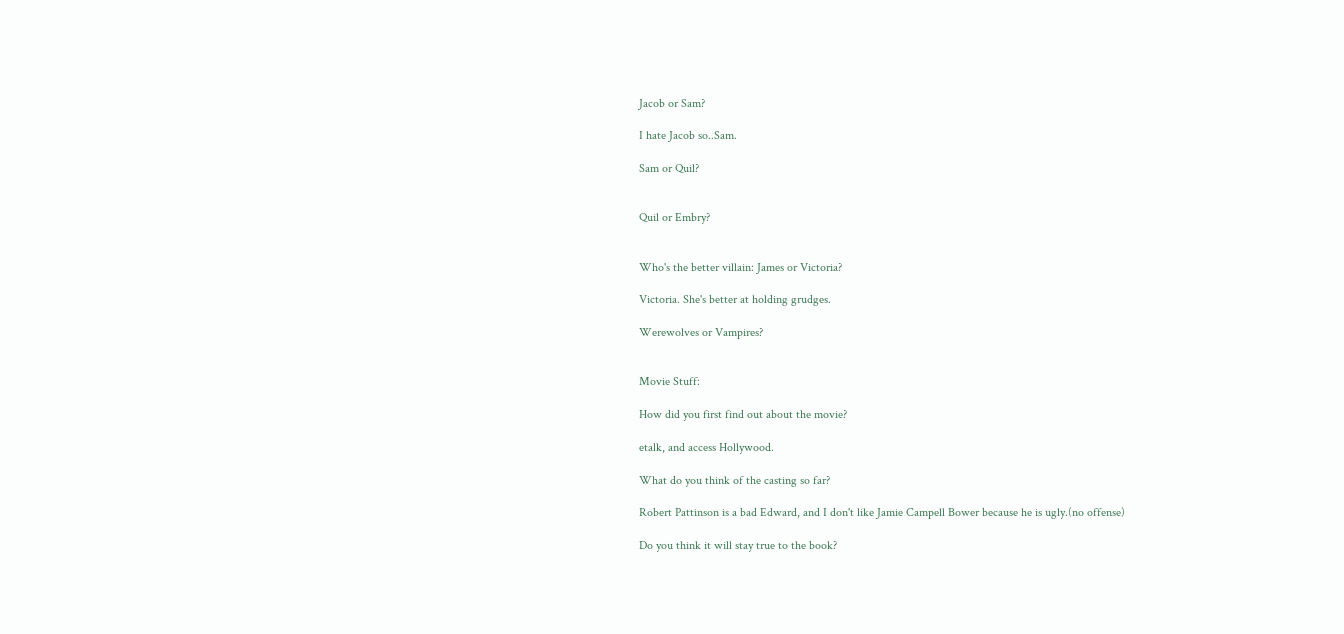Jacob or Sam?

I hate Jacob so..Sam.

Sam or Quil?


Quil or Embry?


Who's the better villain: James or Victoria?

Victoria. She's better at holding grudges.

Werewolves or Vampires?


Movie Stuff:

How did you first find out about the movie?

etalk, and access Hollywood.

What do you think of the casting so far?

Robert Pattinson is a bad Edward, and I don't like Jamie Campell Bower because he is ugly.(no offense)

Do you think it will stay true to the book?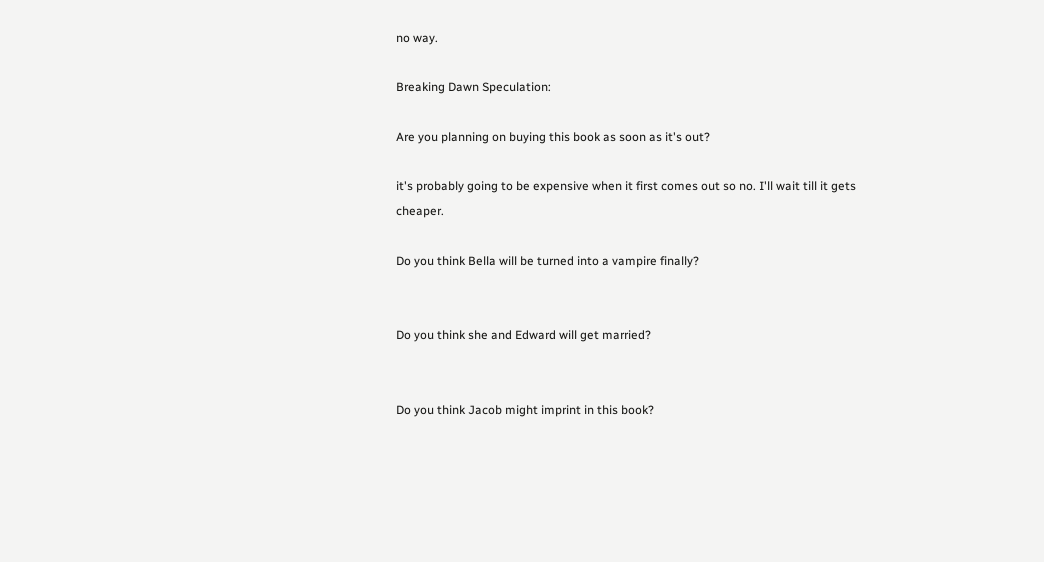no way.

Breaking Dawn Speculation:

Are you planning on buying this book as soon as it's out?

it's probably going to be expensive when it first comes out so no. I'll wait till it gets cheaper.

Do you think Bella will be turned into a vampire finally?


Do you think she and Edward will get married?


Do you think Jacob might imprint in this book?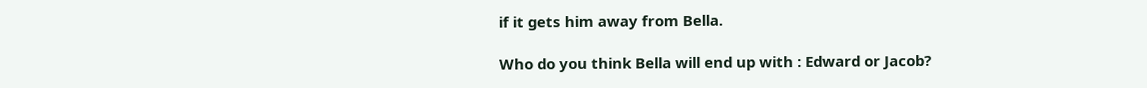if it gets him away from Bella.

Who do you think Bella will end up with : Edward or Jacob?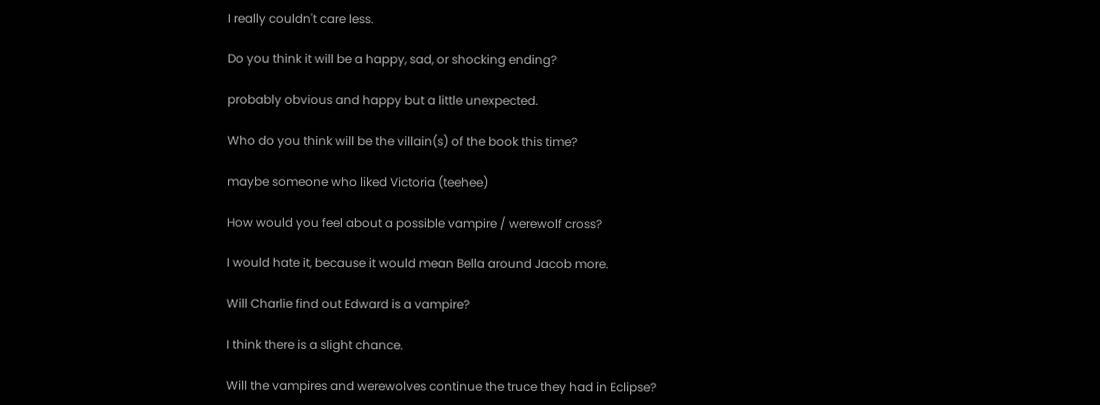I really couldn't care less.

Do you think it will be a happy, sad, or shocking ending?

probably obvious and happy but a little unexpected.

Who do you think will be the villain(s) of the book this time?

maybe someone who liked Victoria (teehee)

How would you feel about a possible vampire / werewolf cross?

I would hate it, because it would mean Bella around Jacob more.

Will Charlie find out Edward is a vampire?

I think there is a slight chance.

Will the vampires and werewolves continue the truce they had in Eclipse?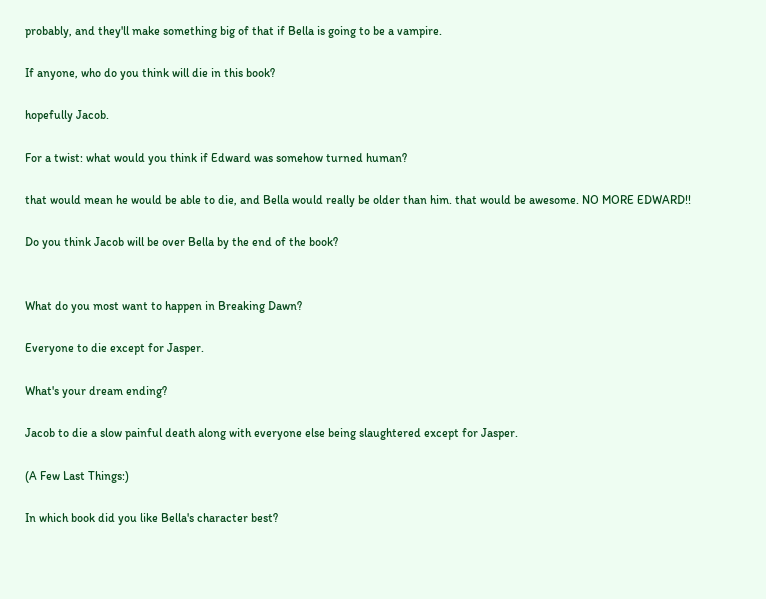probably, and they'll make something big of that if Bella is going to be a vampire.

If anyone, who do you think will die in this book?

hopefully Jacob.

For a twist: what would you think if Edward was somehow turned human?

that would mean he would be able to die, and Bella would really be older than him. that would be awesome. NO MORE EDWARD!!

Do you think Jacob will be over Bella by the end of the book?


What do you most want to happen in Breaking Dawn?

Everyone to die except for Jasper.

What's your dream ending?

Jacob to die a slow painful death along with everyone else being slaughtered except for Jasper.

(A Few Last Things:)

In which book did you like Bella's character best?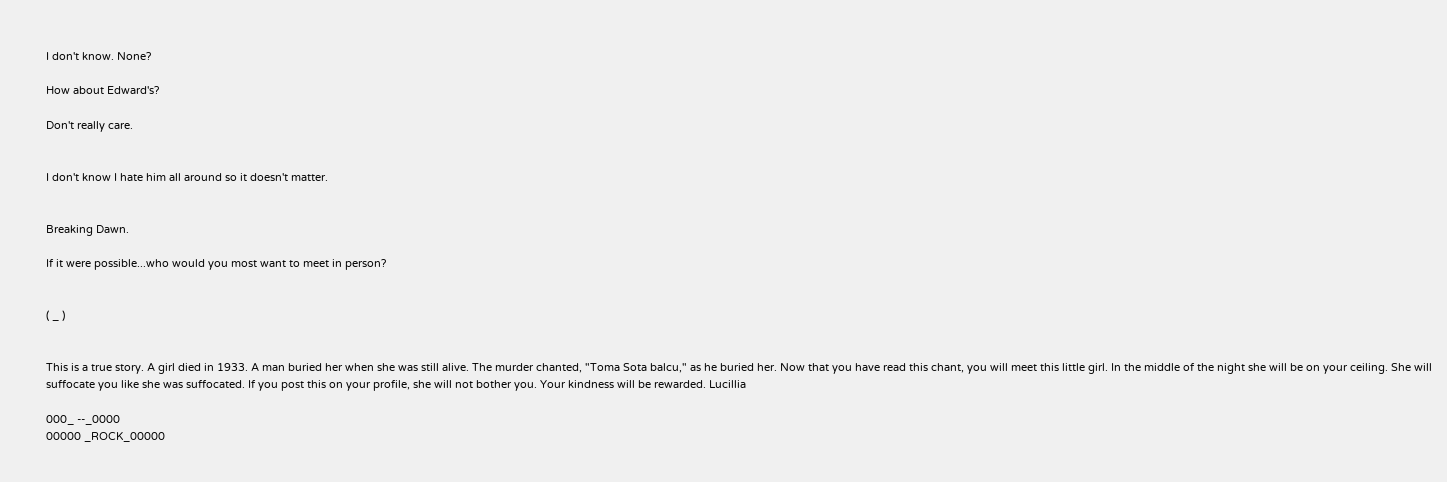I don't know. None?

How about Edward's?

Don't really care.


I don't know I hate him all around so it doesn't matter.


Breaking Dawn.

If it were possible...who would you most want to meet in person?


( _ )


This is a true story. A girl died in 1933. A man buried her when she was still alive. The murder chanted, "Toma Sota balcu," as he buried her. Now that you have read this chant, you will meet this little girl. In the middle of the night she will be on your ceiling. She will suffocate you like she was suffocated. If you post this on your profile, she will not bother you. Your kindness will be rewarded. Lucillia

000_ --_0000
00000 _ROCK_00000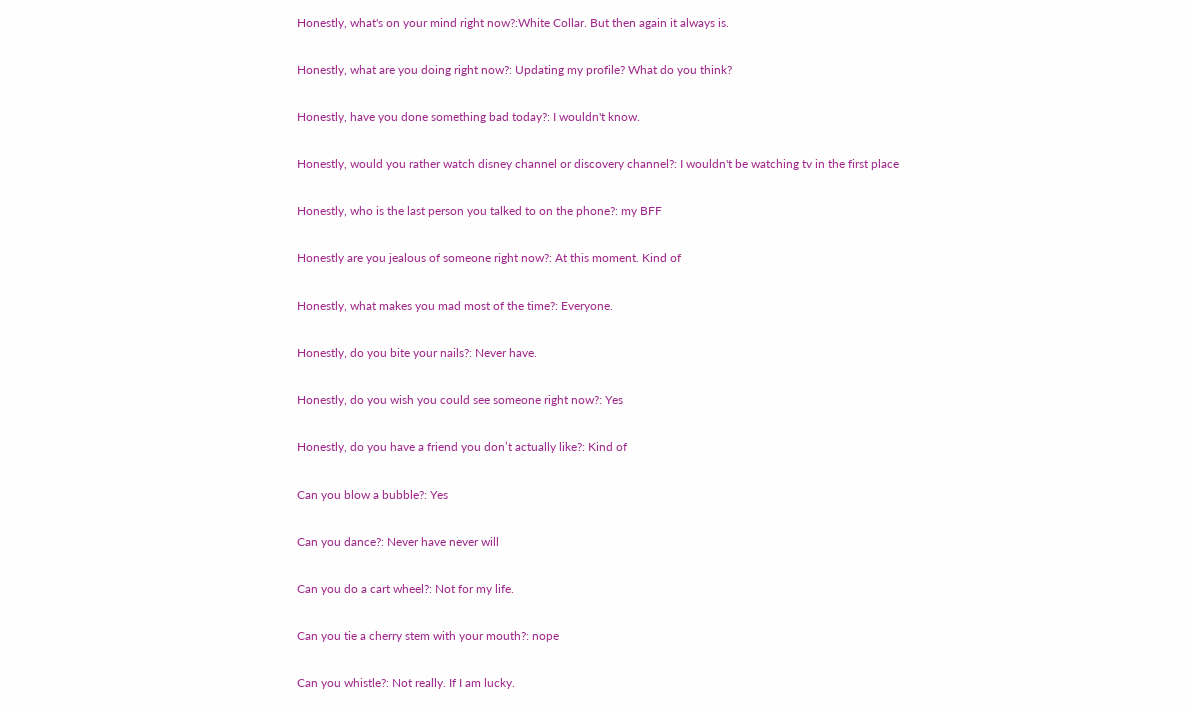Honestly, what's on your mind right now?:White Collar. But then again it always is.

Honestly, what are you doing right now?: Updating my profile? What do you think?

Honestly, have you done something bad today?: I wouldn't know.

Honestly, would you rather watch disney channel or discovery channel?: I wouldn't be watching tv in the first place

Honestly, who is the last person you talked to on the phone?: my BFF

Honestly are you jealous of someone right now?: At this moment. Kind of

Honestly, what makes you mad most of the time?: Everyone.

Honestly, do you bite your nails?: Never have.

Honestly, do you wish you could see someone right now?: Yes

Honestly, do you have a friend you don’t actually like?: Kind of

Can you blow a bubble?: Yes

Can you dance?: Never have never will

Can you do a cart wheel?: Not for my life.

Can you tie a cherry stem with your mouth?: nope

Can you whistle?: Not really. If I am lucky.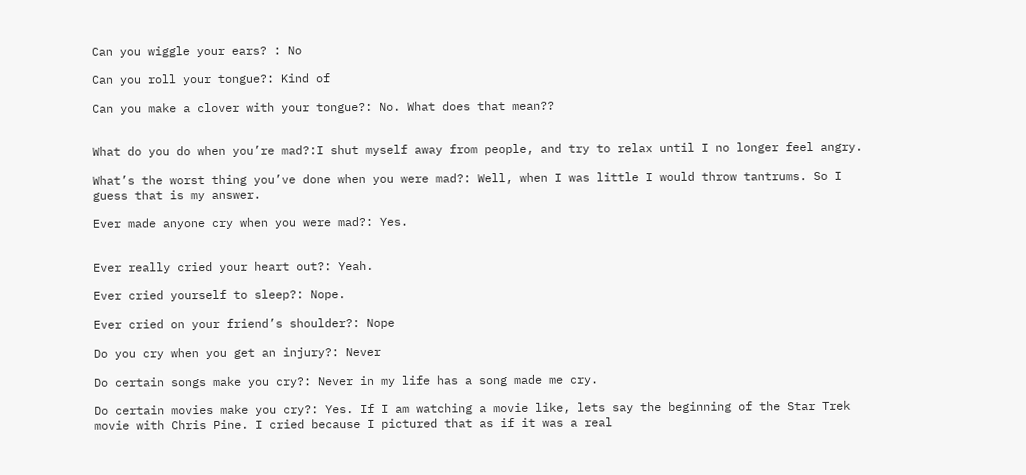Can you wiggle your ears? : No

Can you roll your tongue?: Kind of

Can you make a clover with your tongue?: No. What does that mean??


What do you do when you’re mad?:I shut myself away from people, and try to relax until I no longer feel angry.

What’s the worst thing you’ve done when you were mad?: Well, when I was little I would throw tantrums. So I guess that is my answer.

Ever made anyone cry when you were mad?: Yes.


Ever really cried your heart out?: Yeah.

Ever cried yourself to sleep?: Nope.

Ever cried on your friend’s shoulder?: Nope

Do you cry when you get an injury?: Never

Do certain songs make you cry?: Never in my life has a song made me cry.

Do certain movies make you cry?: Yes. If I am watching a movie like, lets say the beginning of the Star Trek movie with Chris Pine. I cried because I pictured that as if it was a real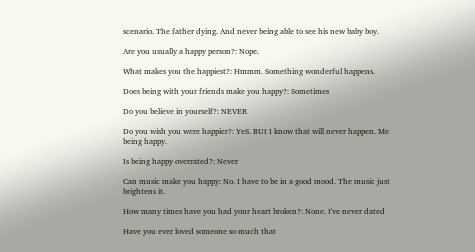scenario. The father dying. And never being able to see his new baby boy.

Are you usually a happy person?: Nope.

What makes you the happiest?: Hmmm. Something wonderful happens.

Does being with your friends make you happy?: Sometimes

Do you believe in yourself?: NEVER

Do you wish you were happier?: YeS. BUt I know that will never happen. Me being happy.

Is being happy overrated?: Never

Can music make you happy: No. I have to be in a good mood. The music just brightens it.

How many times have you had your heart broken?: None. I've never dated

Have you ever loved someone so much that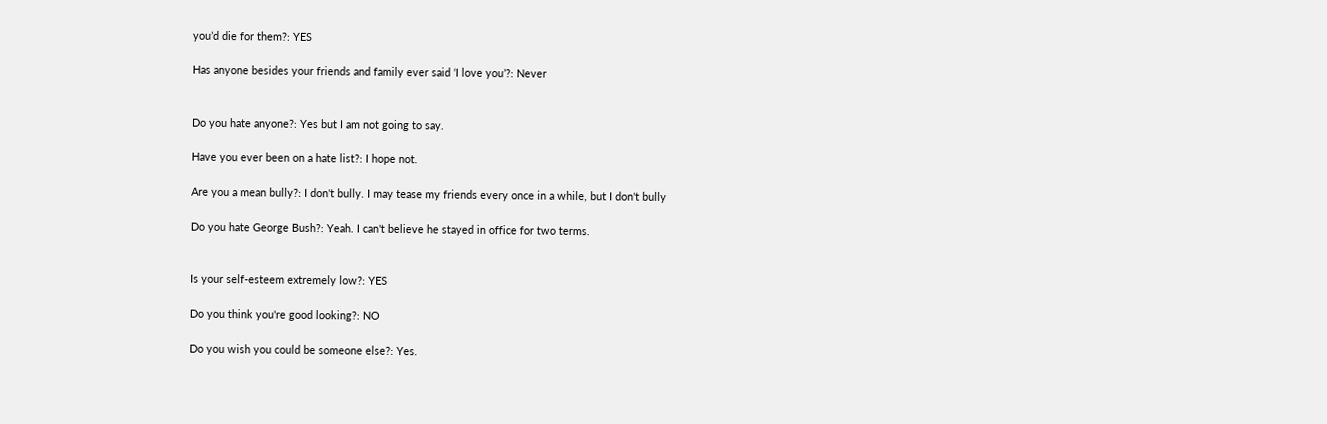you’d die for them?: YES

Has anyone besides your friends and family ever said ‘I love you’?: Never


Do you hate anyone?: Yes but I am not going to say.

Have you ever been on a hate list?: I hope not.

Are you a mean bully?: I don't bully. I may tease my friends every once in a while, but I don't bully

Do you hate George Bush?: Yeah. I can't believe he stayed in office for two terms.


Is your self-esteem extremely low?: YES

Do you think you're good looking?: NO

Do you wish you could be someone else?: Yes.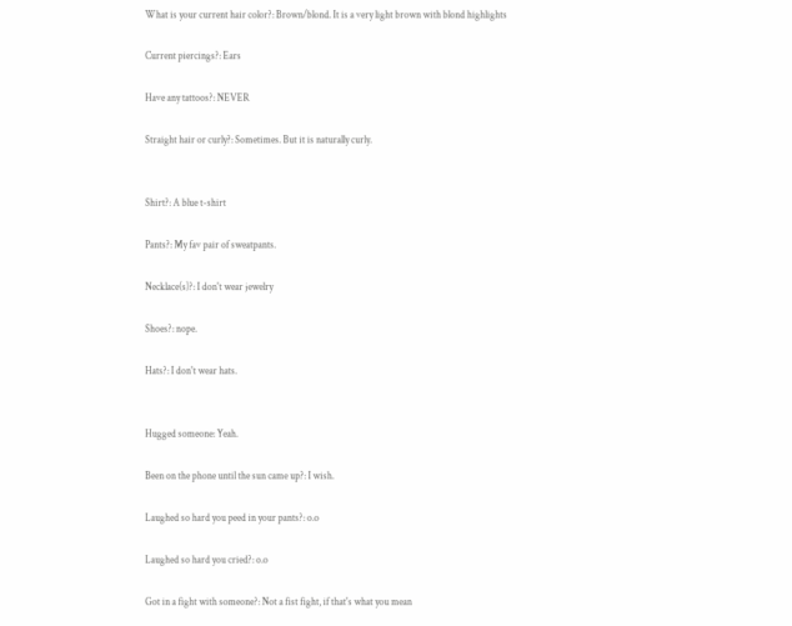What is your current hair color?: Brown/blond. It is a very light brown with blond highlights

Current piercings?: Ears

Have any tattoos?: NEVER

Straight hair or curly?: Sometimes. But it is naturally curly.


Shirt?: A blue t-shirt

Pants?: My fav pair of sweatpants.

Necklace(s)?: I don't wear jewelry

Shoes?: nope.

Hats?: I don't wear hats.


Hugged someone: Yeah.

Been on the phone until the sun came up?: I wish.

Laughed so hard you peed in your pants?: o.o

Laughed so hard you cried?: o.o

Got in a fight with someone?: Not a fist fight, if that's what you mean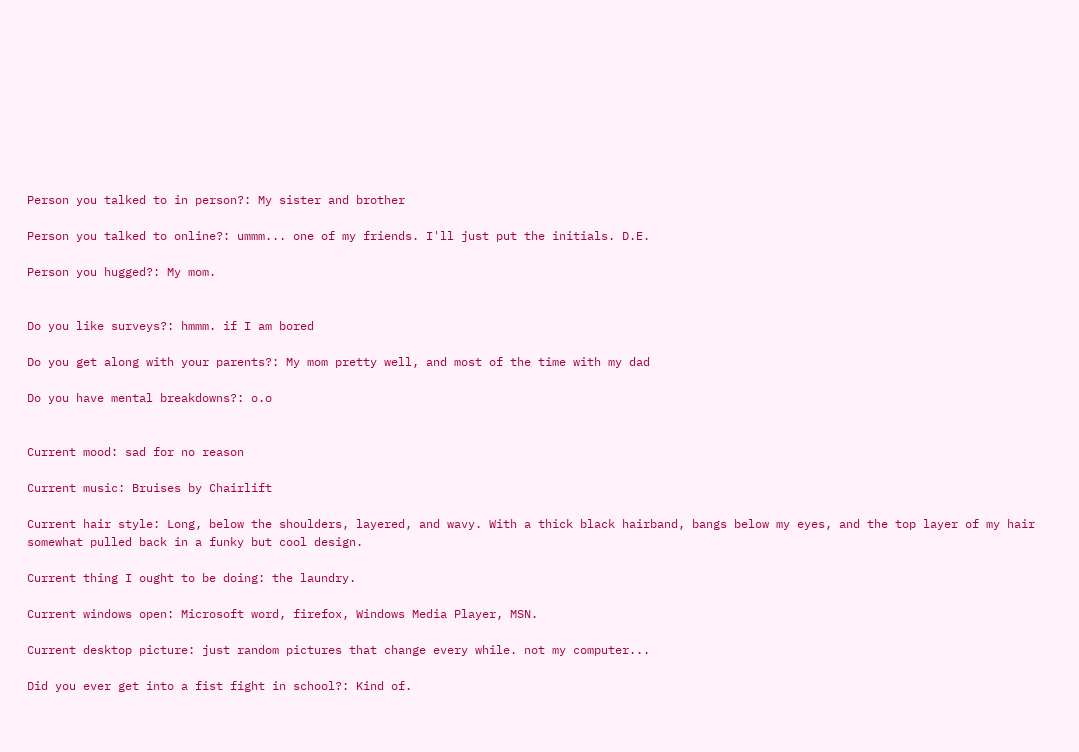Person you talked to in person?: My sister and brother

Person you talked to online?: ummm... one of my friends. I'll just put the initials. D.E.

Person you hugged?: My mom.


Do you like surveys?: hmmm. if I am bored

Do you get along with your parents?: My mom pretty well, and most of the time with my dad

Do you have mental breakdowns?: o.o


Current mood: sad for no reason

Current music: Bruises by Chairlift

Current hair style: Long, below the shoulders, layered, and wavy. With a thick black hairband, bangs below my eyes, and the top layer of my hair somewhat pulled back in a funky but cool design.

Current thing I ought to be doing: the laundry.

Current windows open: Microsoft word, firefox, Windows Media Player, MSN.

Current desktop picture: just random pictures that change every while. not my computer...

Did you ever get into a fist fight in school?: Kind of.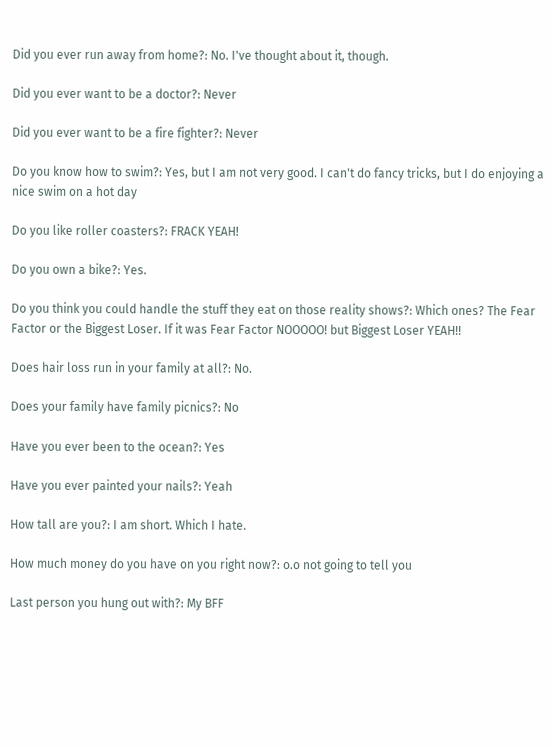Did you ever run away from home?: No. I've thought about it, though.

Did you ever want to be a doctor?: Never

Did you ever want to be a fire fighter?: Never

Do you know how to swim?: Yes, but I am not very good. I can't do fancy tricks, but I do enjoying a nice swim on a hot day

Do you like roller coasters?: FRACK YEAH!

Do you own a bike?: Yes.

Do you think you could handle the stuff they eat on those reality shows?: Which ones? The Fear Factor or the Biggest Loser. If it was Fear Factor NOOOOO! but Biggest Loser YEAH!!

Does hair loss run in your family at all?: No.

Does your family have family picnics?: No

Have you ever been to the ocean?: Yes

Have you ever painted your nails?: Yeah

How tall are you?: I am short. Which I hate.

How much money do you have on you right now?: o.o not going to tell you

Last person you hung out with?: My BFF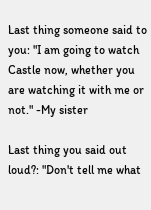Last thing someone said to you: "I am going to watch Castle now, whether you are watching it with me or not." -My sister

Last thing you said out loud?: "Don't tell me what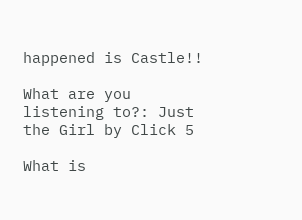happened is Castle!!

What are you listening to?: Just the Girl by Click 5

What is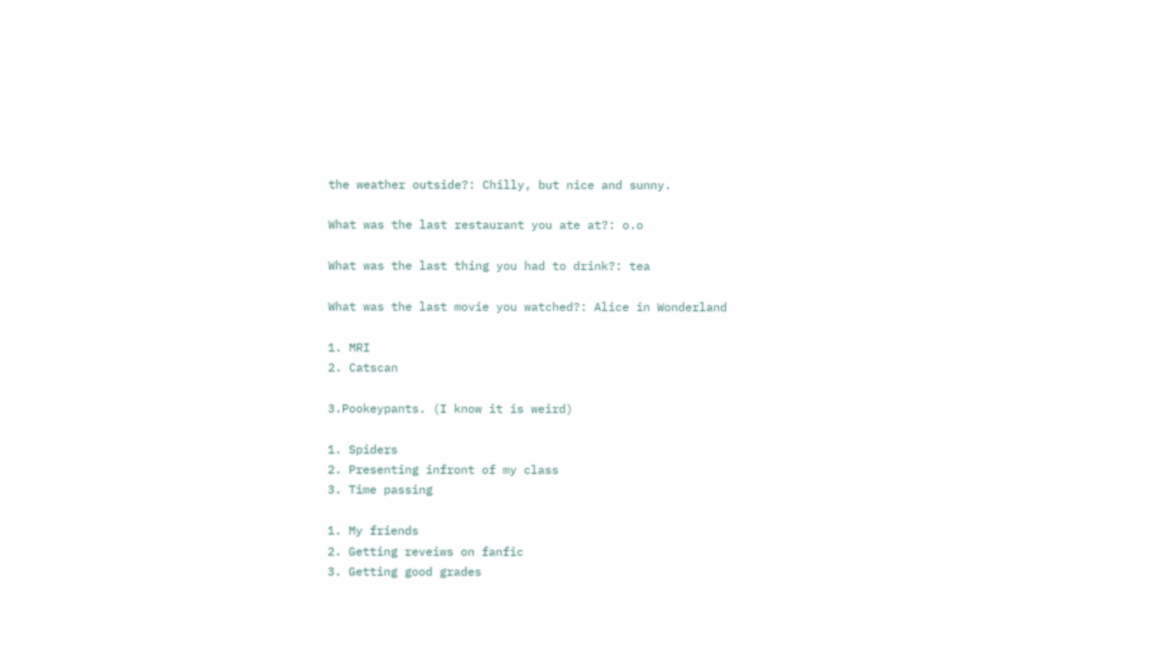the weather outside?: Chilly, but nice and sunny.

What was the last restaurant you ate at?: o.o

What was the last thing you had to drink?: tea

What was the last movie you watched?: Alice in Wonderland

1. MRI
2. Catscan

3.Pookeypants. (I know it is weird)

1. Spiders
2. Presenting infront of my class
3. Time passing

1. My friends
2. Getting reveiws on fanfic
3. Getting good grades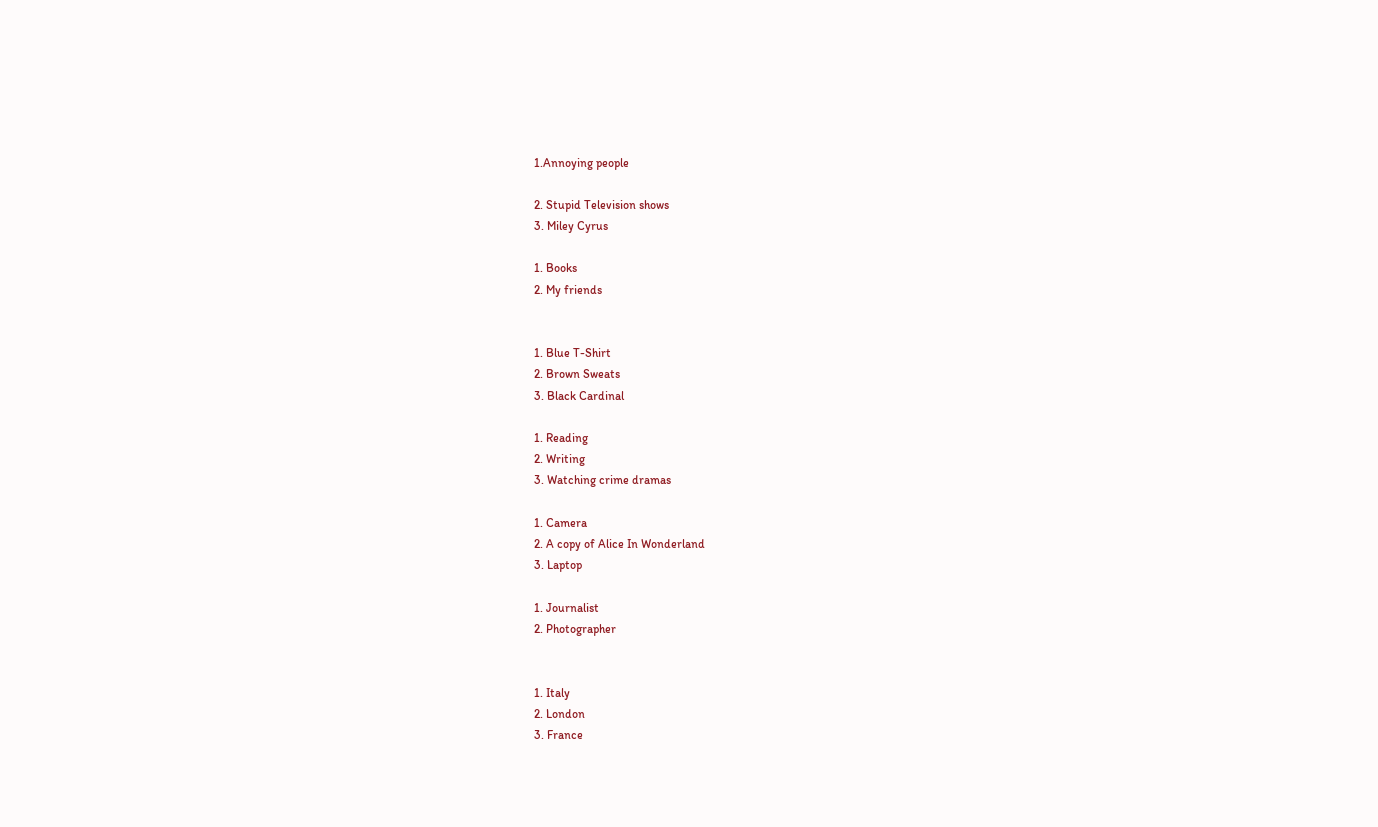1.Annoying people

2. Stupid Television shows
3. Miley Cyrus

1. Books
2. My friends


1. Blue T-Shirt
2. Brown Sweats
3. Black Cardinal

1. Reading
2. Writing
3. Watching crime dramas

1. Camera
2. A copy of Alice In Wonderland
3. Laptop

1. Journalist
2. Photographer


1. Italy
2. London
3. France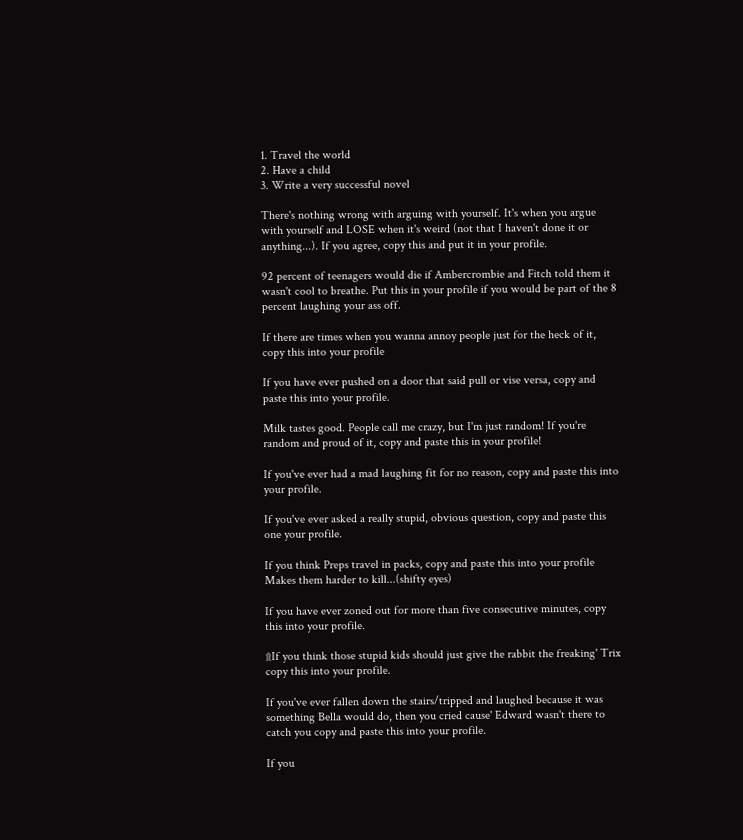1. Travel the world
2. Have a child
3. Write a very successful novel

There's nothing wrong with arguing with yourself. It's when you argue with yourself and LOSE when it's weird (not that I haven't done it or anything...). If you agree, copy this and put it in your profile.

92 percent of teenagers would die if Ambercrombie and Fitch told them it wasn't cool to breathe. Put this in your profile if you would be part of the 8 percent laughing your ass off.

If there are times when you wanna annoy people just for the heck of it, copy this into your profile

If you have ever pushed on a door that said pull or vise versa, copy and paste this into your profile.

Milk tastes good. People call me crazy, but I'm just random! If you're random and proud of it, copy and paste this in your profile!

If you've ever had a mad laughing fit for no reason, copy and paste this into your profile.

If you've ever asked a really stupid, obvious question, copy and paste this one your profile.

If you think Preps travel in packs, copy and paste this into your profile Makes them harder to kill...(shifty eyes)

If you have ever zoned out for more than five consecutive minutes, copy this into your profile.

۩If you think those stupid kids should just give the rabbit the freaking' Trix copy this into your profile.

If you've ever fallen down the stairs/tripped and laughed because it was something Bella would do, then you cried cause' Edward wasn't there to catch you copy and paste this into your profile.

If you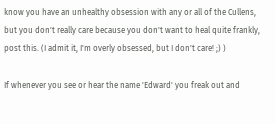know you have an unhealthy obsession with any or all of the Cullens, but you don't really care because you don't want to heal quite frankly, post this. (I admit it, I'm overly obsessed, but I don't care! ;) )

If whenever you see or hear the name 'Edward' you freak out and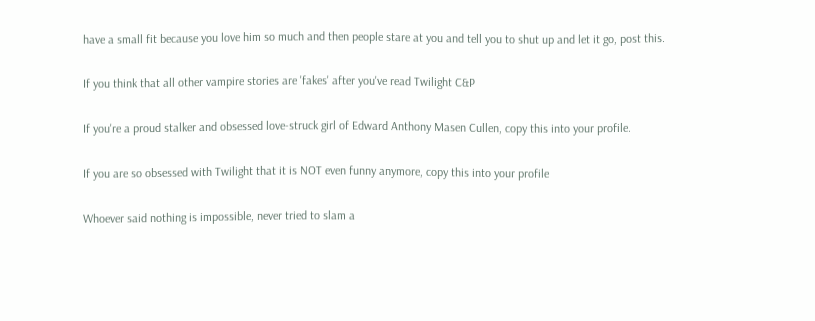have a small fit because you love him so much and then people stare at you and tell you to shut up and let it go, post this.

If you think that all other vampire stories are 'fakes' after you've read Twilight C&P

If you're a proud stalker and obsessed love-struck girl of Edward Anthony Masen Cullen, copy this into your profile.

If you are so obsessed with Twilight that it is NOT even funny anymore, copy this into your profile

Whoever said nothing is impossible, never tried to slam a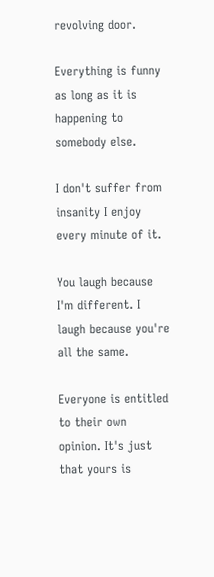revolving door.

Everything is funny as long as it is happening to somebody else.

I don't suffer from insanity I enjoy every minute of it.

You laugh because I'm different. I laugh because you're all the same.

Everyone is entitled to their own opinion. It's just that yours is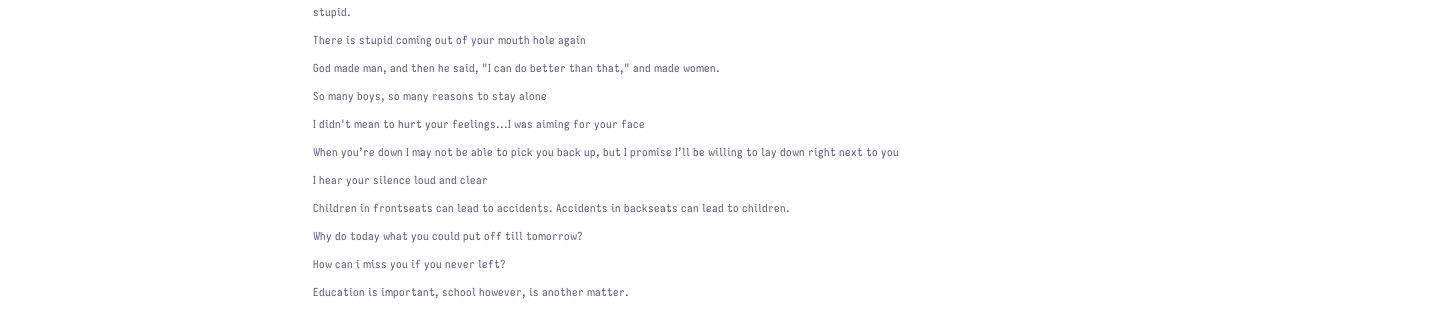stupid.

There is stupid coming out of your mouth hole again

God made man, and then he said, "I can do better than that," and made women.

So many boys, so many reasons to stay alone

I didn't mean to hurt your feelings...I was aiming for your face

When you’re down I may not be able to pick you back up, but I promise I’ll be willing to lay down right next to you

I hear your silence loud and clear

Children in frontseats can lead to accidents. Accidents in backseats can lead to children.

Why do today what you could put off till tomorrow?

How can i miss you if you never left?

Education is important, school however, is another matter.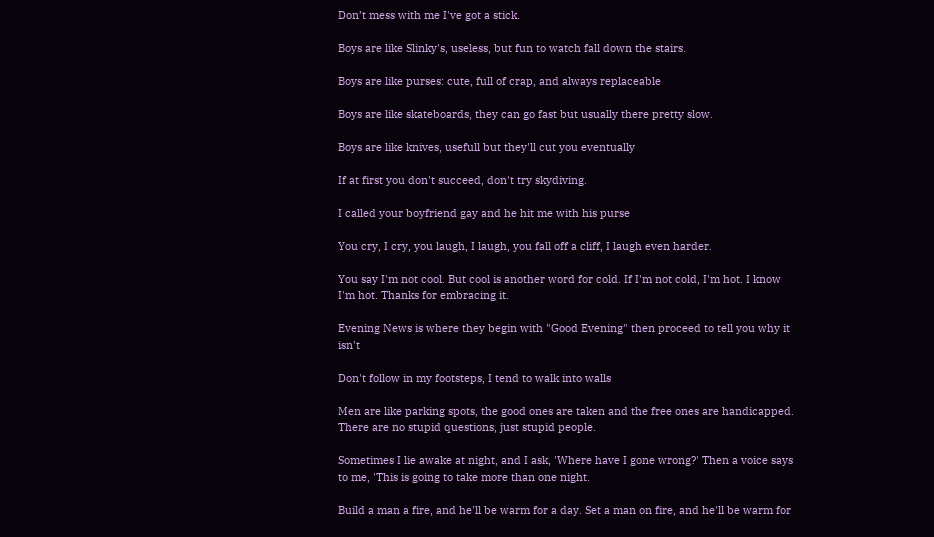Don’t mess with me I've got a stick.

Boys are like Slinky's, useless, but fun to watch fall down the stairs.

Boys are like purses: cute, full of crap, and always replaceable

Boys are like skateboards, they can go fast but usually there pretty slow.

Boys are like knives, usefull but they'll cut you eventually

If at first you don't succeed, don't try skydiving.

I called your boyfriend gay and he hit me with his purse

You cry, I cry, you laugh, I laugh, you fall off a cliff, I laugh even harder.

You say I'm not cool. But cool is another word for cold. If I'm not cold, I'm hot. I know I'm hot. Thanks for embracing it.

Evening News is where they begin with "Good Evening" then proceed to tell you why it isn't

Don't follow in my footsteps, I tend to walk into walls

Men are like parking spots, the good ones are taken and the free ones are handicapped. There are no stupid questions, just stupid people.

Sometimes I lie awake at night, and I ask, 'Where have I gone wrong?' Then a voice says to me, 'This is going to take more than one night.

Build a man a fire, and he'll be warm for a day. Set a man on fire, and he'll be warm for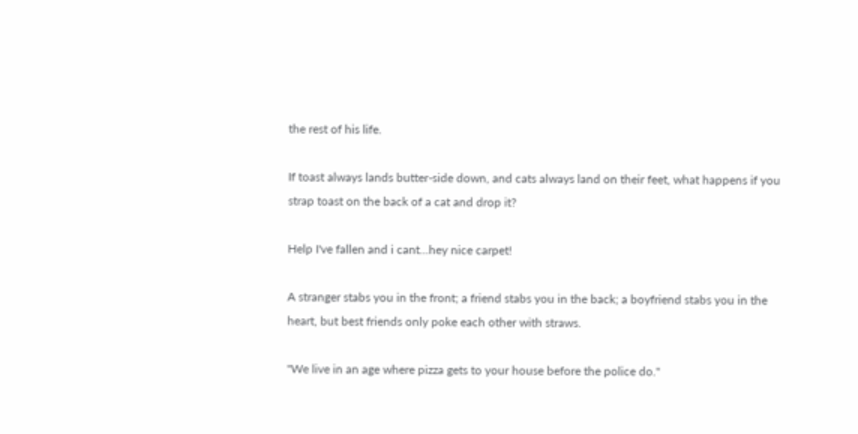the rest of his life.

If toast always lands butter-side down, and cats always land on their feet, what happens if you strap toast on the back of a cat and drop it?

Help I've fallen and i cant...hey nice carpet!

A stranger stabs you in the front; a friend stabs you in the back; a boyfriend stabs you in the heart, but best friends only poke each other with straws.

"We live in an age where pizza gets to your house before the police do."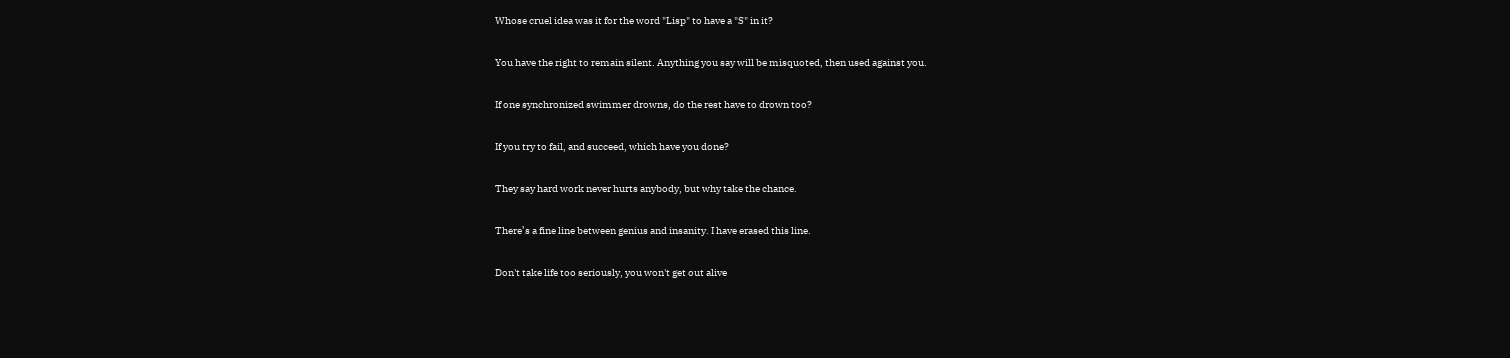Whose cruel idea was it for the word "Lisp" to have a "S" in it?

You have the right to remain silent. Anything you say will be misquoted, then used against you.

If one synchronized swimmer drowns, do the rest have to drown too?

If you try to fail, and succeed, which have you done?

They say hard work never hurts anybody, but why take the chance.

There’s a fine line between genius and insanity. I have erased this line.

Don't take life too seriously, you won't get out alive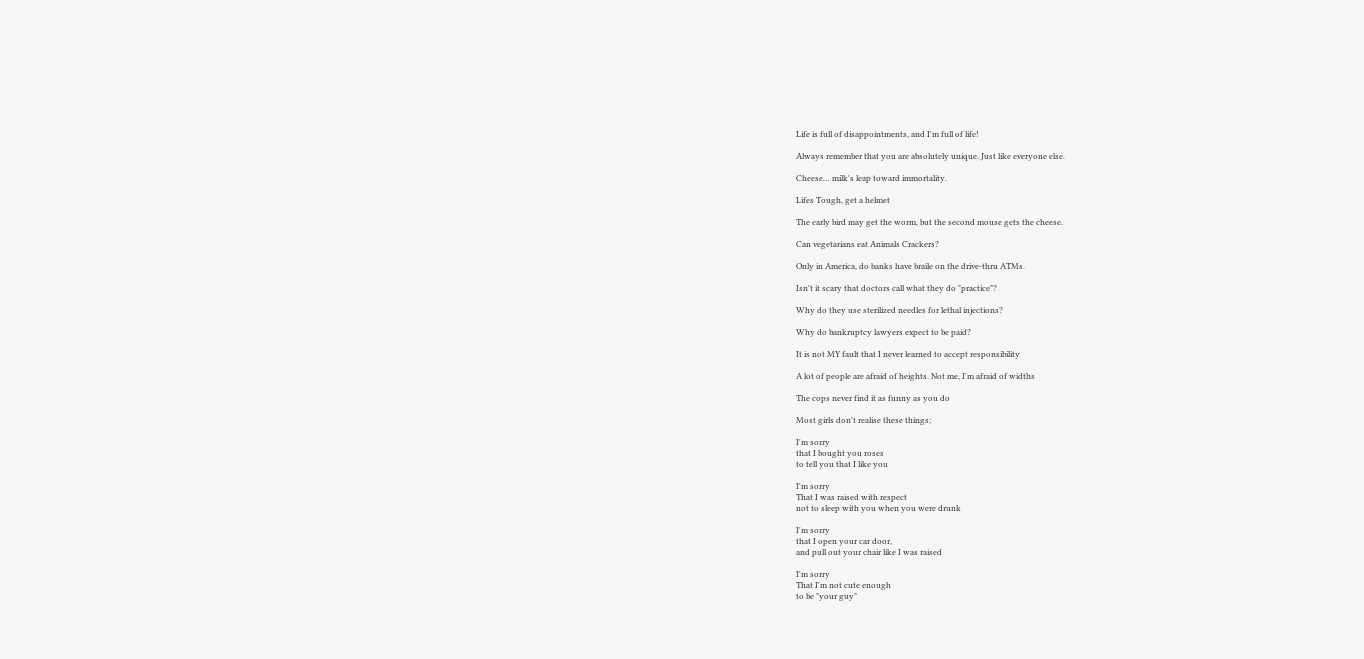Life is full of disappointments, and I'm full of life!

Always remember that you are absolutely unique. Just like everyone else.

Cheese… milk's leap toward immortality.

Lifes Tough, get a helmet

The early bird may get the worm, but the second mouse gets the cheese.

Can vegetarians eat Animals Crackers?

Only in America, do banks have braile on the drive-thru ATMs.

Isn't it scary that doctors call what they do "practice"?

Why do they use sterilized needles for lethal injections?

Why do bankruptcy lawyers expect to be paid?

It is not MY fault that I never learned to accept responsibility

A lot of people are afraid of heights. Not me, I'm afraid of widths

The cops never find it as funny as you do

Most girls don't realise these things;

I'm sorry
that I bought you roses
to tell you that I like you

I'm sorry
That I was raised with respect
not to sleep with you when you were drunk

I'm sorry
that I open your car door,
and pull out your chair like I was raised

I'm sorry
That I'm not cute enough
to be "your guy"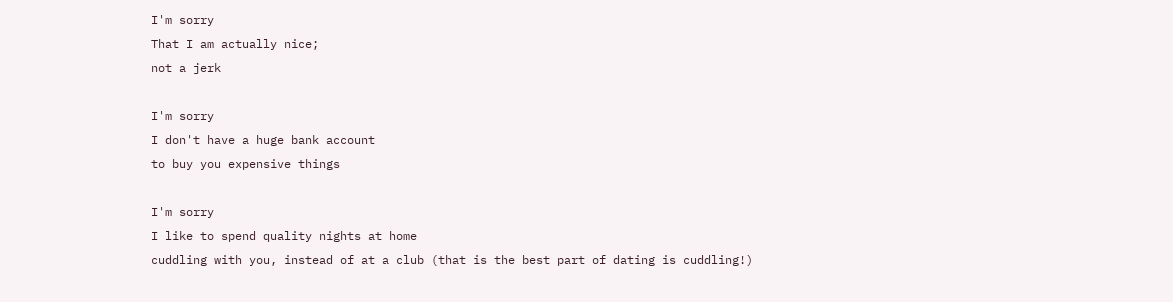I'm sorry
That I am actually nice;
not a jerk

I'm sorry
I don't have a huge bank account
to buy you expensive things

I'm sorry
I like to spend quality nights at home
cuddling with you, instead of at a club (that is the best part of dating is cuddling!)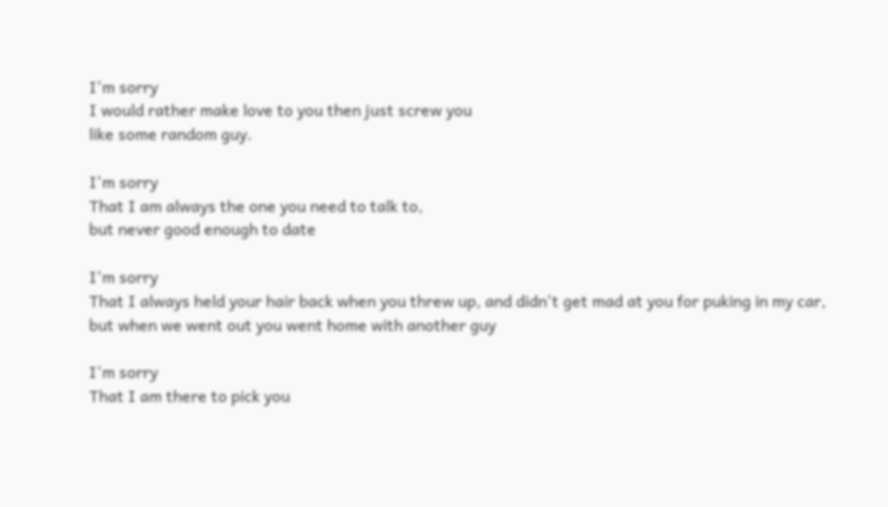I'm sorry
I would rather make love to you then just screw you
like some random guy.

I'm sorry
That I am always the one you need to talk to,
but never good enough to date

I'm sorry
That I always held your hair back when you threw up, and didn't get mad at you for puking in my car,
but when we went out you went home with another guy

I'm sorry
That I am there to pick you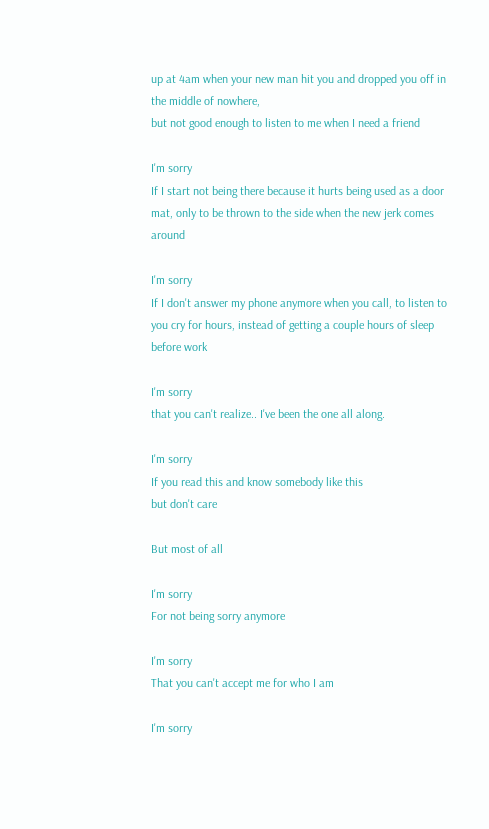up at 4am when your new man hit you and dropped you off in the middle of nowhere,
but not good enough to listen to me when I need a friend

I'm sorry
If I start not being there because it hurts being used as a door mat, only to be thrown to the side when the new jerk comes around

I'm sorry
If I don't answer my phone anymore when you call, to listen to you cry for hours, instead of getting a couple hours of sleep before work

I'm sorry
that you can't realize.. I've been the one all along.

I'm sorry
If you read this and know somebody like this
but don't care

But most of all

I'm sorry
For not being sorry anymore

I'm sorry
That you can't accept me for who I am

I'm sorry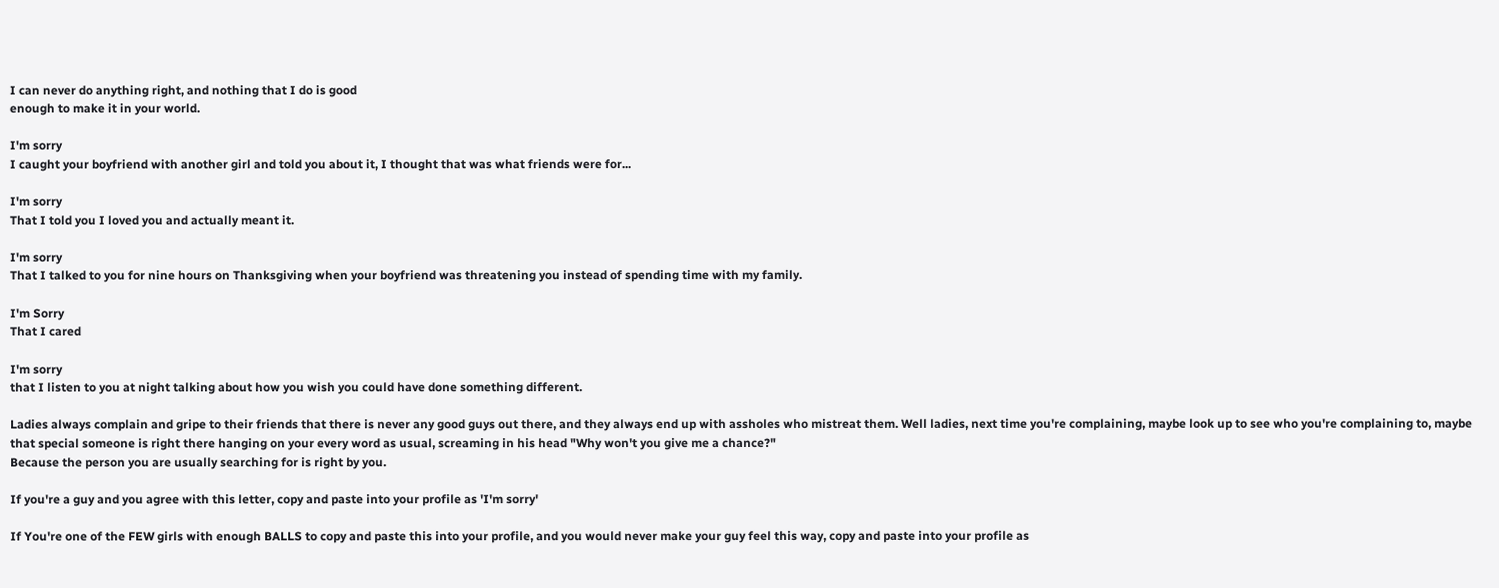I can never do anything right, and nothing that I do is good
enough to make it in your world.

I'm sorry
I caught your boyfriend with another girl and told you about it, I thought that was what friends were for...

I'm sorry
That I told you I loved you and actually meant it.

I'm sorry
That I talked to you for nine hours on Thanksgiving when your boyfriend was threatening you instead of spending time with my family.

I'm Sorry
That I cared

I'm sorry
that I listen to you at night talking about how you wish you could have done something different.

Ladies always complain and gripe to their friends that there is never any good guys out there, and they always end up with assholes who mistreat them. Well ladies, next time you're complaining, maybe look up to see who you're complaining to, maybe that special someone is right there hanging on your every word as usual, screaming in his head "Why won't you give me a chance?"
Because the person you are usually searching for is right by you.

If you're a guy and you agree with this letter, copy and paste into your profile as 'I'm sorry'

If You're one of the FEW girls with enough BALLS to copy and paste this into your profile, and you would never make your guy feel this way, copy and paste into your profile as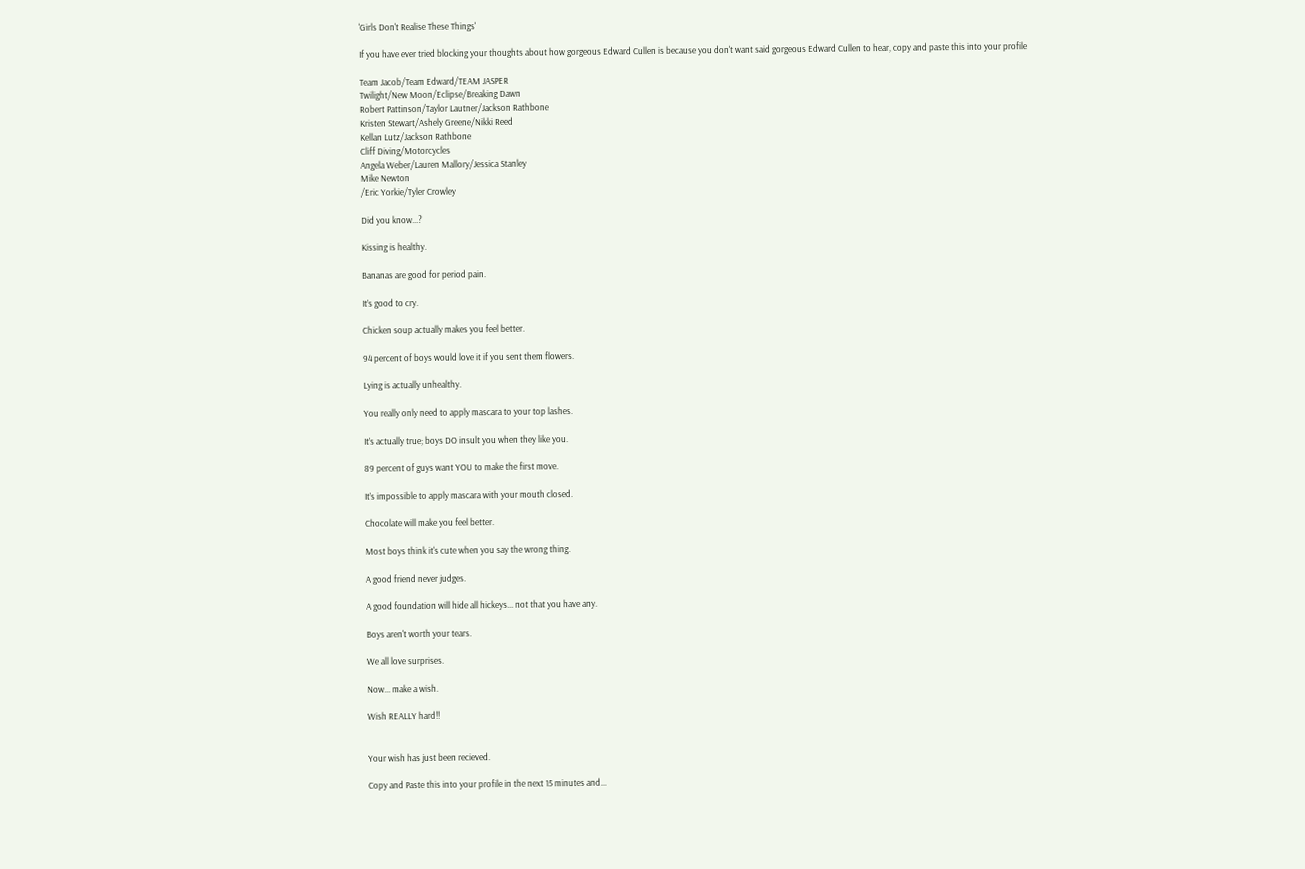'Girls Don't Realise These Things'

If you have ever tried blocking your thoughts about how gorgeous Edward Cullen is because you don't want said gorgeous Edward Cullen to hear, copy and paste this into your profile

Team Jacob/Team Edward/TEAM JASPER
Twilight/New Moon/Eclipse/Breaking Dawn
Robert Pattinson/Taylor Lautner/Jackson Rathbone
Kristen Stewart/Ashely Greene/Nikki Reed
Kellan Lutz/Jackson Rathbone
Cliff Diving/Motorcycles
Angela Weber/Lauren Mallory/Jessica Stanley
Mike Newton
/Eric Yorkie/Tyler Crowley

Did you know...?

Kissing is healthy.

Bananas are good for period pain.

It’s good to cry.

Chicken soup actually makes you feel better.

94 percent of boys would love it if you sent them flowers.

Lying is actually unhealthy.

You really only need to apply mascara to your top lashes.

It’s actually true; boys DO insult you when they like you.

89 percent of guys want YOU to make the first move.

It’s impossible to apply mascara with your mouth closed.

Chocolate will make you feel better.

Most boys think it's cute when you say the wrong thing.

A good friend never judges.

A good foundation will hide all hickeys... not that you have any.

Boys aren't worth your tears.

We all love surprises.

Now... make a wish.

Wish REALLY hard!!


Your wish has just been recieved.

Copy and Paste this into your profile in the next 15 minutes and...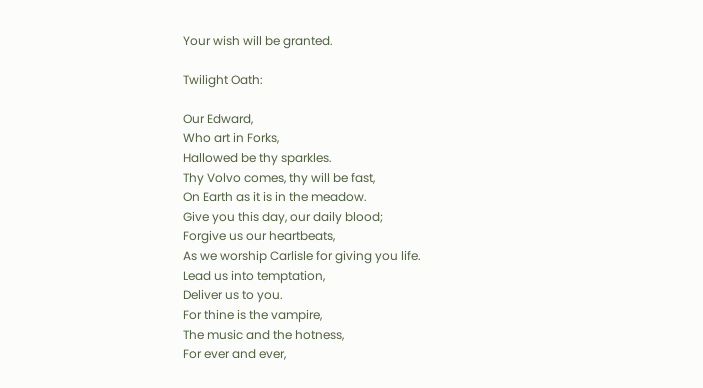Your wish will be granted.

Twilight Oath:

Our Edward,
Who art in Forks,
Hallowed be thy sparkles.
Thy Volvo comes, thy will be fast,
On Earth as it is in the meadow.
Give you this day, our daily blood;
Forgive us our heartbeats,
As we worship Carlisle for giving you life.
Lead us into temptation,
Deliver us to you.
For thine is the vampire,
The music and the hotness,
For ever and ever,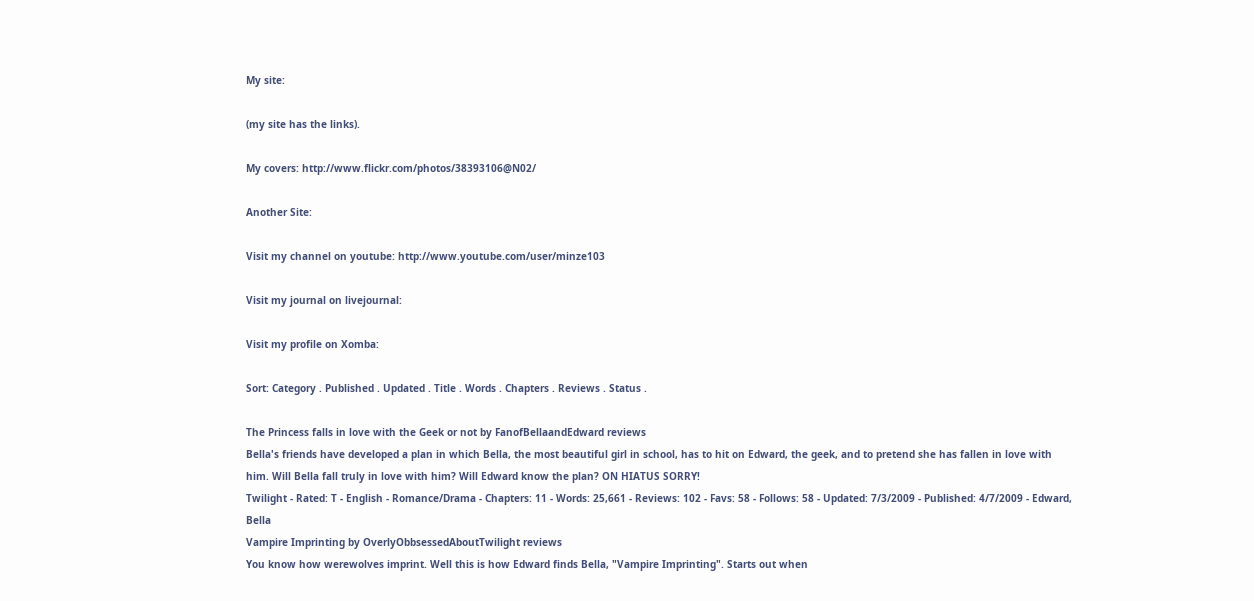My site:

(my site has the links).

My covers: http://www.flickr.com/photos/38393106@N02/

Another Site:

Visit my channel on youtube: http://www.youtube.com/user/minze103

Visit my journal on livejournal:

Visit my profile on Xomba:

Sort: Category . Published . Updated . Title . Words . Chapters . Reviews . Status .

The Princess falls in love with the Geek or not by FanofBellaandEdward reviews
Bella's friends have developed a plan in which Bella, the most beautiful girl in school, has to hit on Edward, the geek, and to pretend she has fallen in love with him. Will Bella fall truly in love with him? Will Edward know the plan? ON HIATUS SORRY!
Twilight - Rated: T - English - Romance/Drama - Chapters: 11 - Words: 25,661 - Reviews: 102 - Favs: 58 - Follows: 58 - Updated: 7/3/2009 - Published: 4/7/2009 - Edward, Bella
Vampire Imprinting by OverlyObbsessedAboutTwilight reviews
You know how werewolves imprint. Well this is how Edward finds Bella, "Vampire Imprinting". Starts out when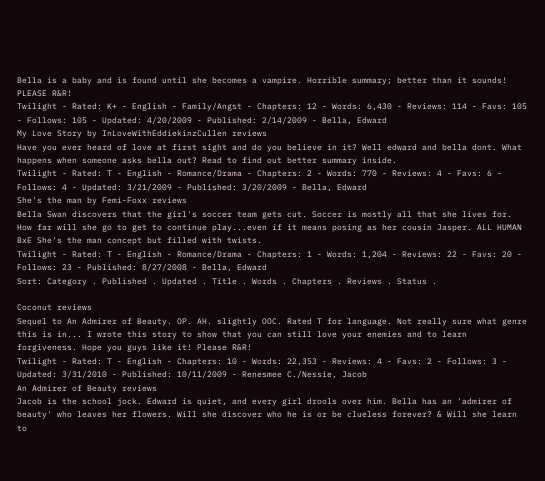Bella is a baby and is found until she becomes a vampire. Horrible summary; better than it sounds! PLEASE R&R!
Twilight - Rated: K+ - English - Family/Angst - Chapters: 12 - Words: 6,430 - Reviews: 114 - Favs: 105 - Follows: 105 - Updated: 4/20/2009 - Published: 2/14/2009 - Bella, Edward
My Love Story by InLoveWithEddiekinzCullen reviews
Have you ever heard of love at first sight and do you believe in it? Well edward and bella dont. What happens when someone asks bella out? Read to find out better summary inside.
Twilight - Rated: T - English - Romance/Drama - Chapters: 2 - Words: 770 - Reviews: 4 - Favs: 6 - Follows: 4 - Updated: 3/21/2009 - Published: 3/20/2009 - Bella, Edward
She's the man by Femi-Foxx reviews
Bella Swan discovers that the girl's soccer team gets cut. Soccer is mostly all that she lives for. How far will she go to get to continue play...even if it means posing as her cousin Jasper. ALL HUMAN BxE She's the man concept but filled with twists.
Twilight - Rated: T - English - Romance/Drama - Chapters: 1 - Words: 1,204 - Reviews: 22 - Favs: 20 - Follows: 23 - Published: 8/27/2008 - Bella, Edward
Sort: Category . Published . Updated . Title . Words . Chapters . Reviews . Status .

Coconut reviews
Sequel to An Admirer of Beauty. OP. AH. slightly OOC. Rated T for language. Not really sure what genre this is in... I wrote this story to show that you can still love your enemies and to learn forgiveness. Hope you guys like it! Please R&R!
Twilight - Rated: T - English - Chapters: 10 - Words: 22,353 - Reviews: 4 - Favs: 2 - Follows: 3 - Updated: 3/31/2010 - Published: 10/11/2009 - Renesmee C./Nessie, Jacob
An Admirer of Beauty reviews
Jacob is the school jock. Edward is quiet, and every girl drools over him. Bella has an 'admirer of beauty' who leaves her flowers. Will she discover who he is or be clueless forever? & Will she learn to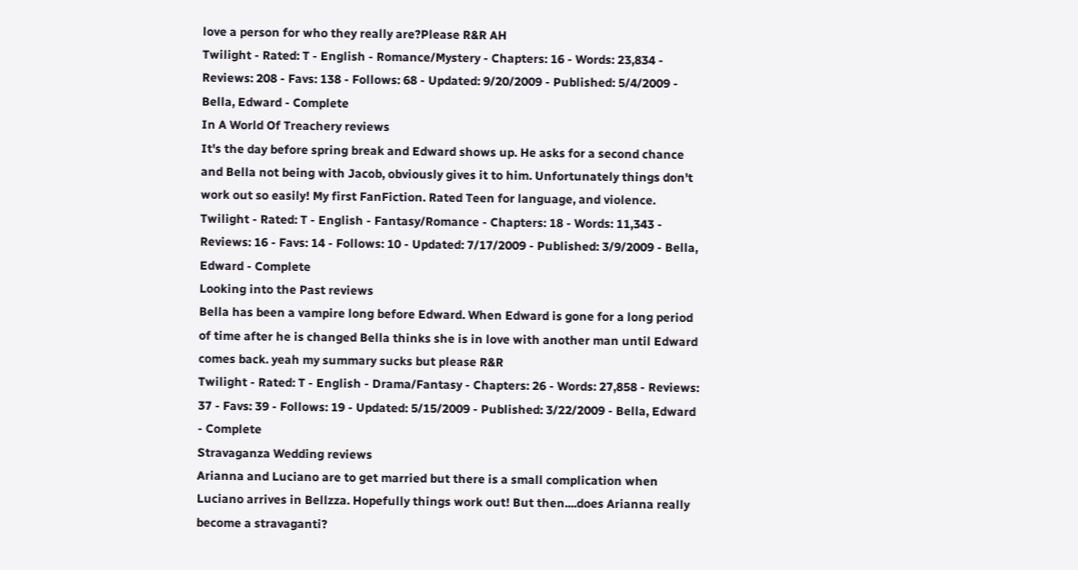love a person for who they really are?Please R&R AH
Twilight - Rated: T - English - Romance/Mystery - Chapters: 16 - Words: 23,834 - Reviews: 208 - Favs: 138 - Follows: 68 - Updated: 9/20/2009 - Published: 5/4/2009 - Bella, Edward - Complete
In A World Of Treachery reviews
It's the day before spring break and Edward shows up. He asks for a second chance and Bella not being with Jacob, obviously gives it to him. Unfortunately things don't work out so easily! My first FanFiction. Rated Teen for language, and violence.
Twilight - Rated: T - English - Fantasy/Romance - Chapters: 18 - Words: 11,343 - Reviews: 16 - Favs: 14 - Follows: 10 - Updated: 7/17/2009 - Published: 3/9/2009 - Bella, Edward - Complete
Looking into the Past reviews
Bella has been a vampire long before Edward. When Edward is gone for a long period of time after he is changed Bella thinks she is in love with another man until Edward comes back. yeah my summary sucks but please R&R
Twilight - Rated: T - English - Drama/Fantasy - Chapters: 26 - Words: 27,858 - Reviews: 37 - Favs: 39 - Follows: 19 - Updated: 5/15/2009 - Published: 3/22/2009 - Bella, Edward - Complete
Stravaganza Wedding reviews
Arianna and Luciano are to get married but there is a small complication when Luciano arrives in Bellzza. Hopefully things work out! But then....does Arianna really become a stravaganti?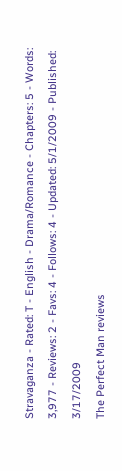Stravaganza - Rated: T - English - Drama/Romance - Chapters: 5 - Words: 3,977 - Reviews: 2 - Favs: 4 - Follows: 4 - Updated: 5/1/2009 - Published: 3/17/2009
The Perfect Man reviews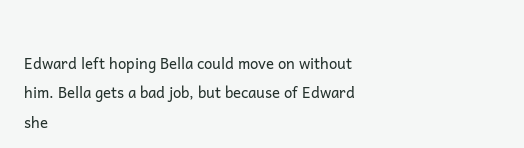Edward left hoping Bella could move on without him. Bella gets a bad job, but because of Edward she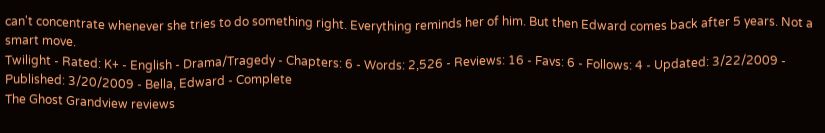can't concentrate whenever she tries to do something right. Everything reminds her of him. But then Edward comes back after 5 years. Not a smart move.
Twilight - Rated: K+ - English - Drama/Tragedy - Chapters: 6 - Words: 2,526 - Reviews: 16 - Favs: 6 - Follows: 4 - Updated: 3/22/2009 - Published: 3/20/2009 - Bella, Edward - Complete
The Ghost Grandview reviews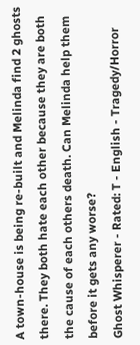A town-house is being re-built and Melinda find 2 ghosts there. They both hate each other because they are both the cause of each others death. Can Melinda help them before it gets any worse?
Ghost Whisperer - Rated: T - English - Tragedy/Horror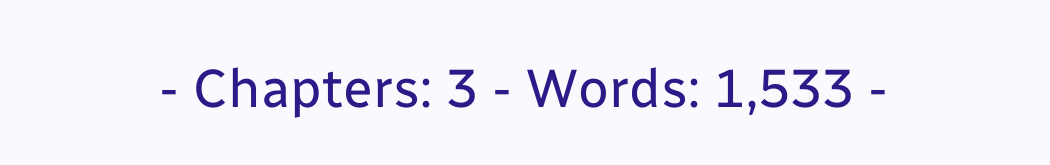- Chapters: 3 - Words: 1,533 -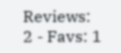Reviews: 2 - Favs: 1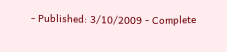- Published: 3/10/2009 - Complete